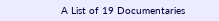A List of 19 Documentaries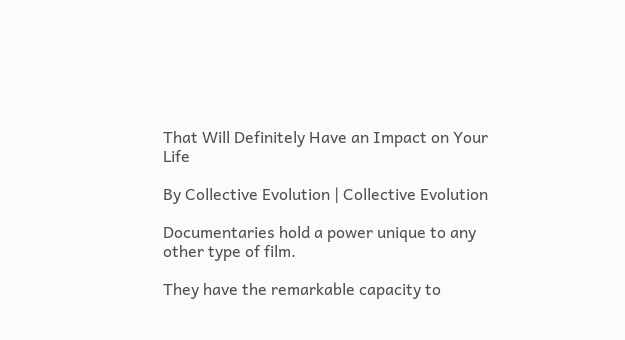That Will Definitely Have an Impact on Your Life

By Collective Evolution | Collective Evolution

Documentaries hold a power unique to any other type of film.

They have the remarkable capacity to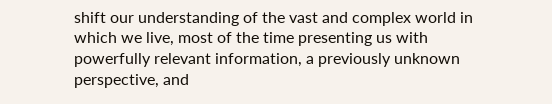shift our understanding of the vast and complex world in which we live, most of the time presenting us with powerfully relevant information, a previously unknown perspective, and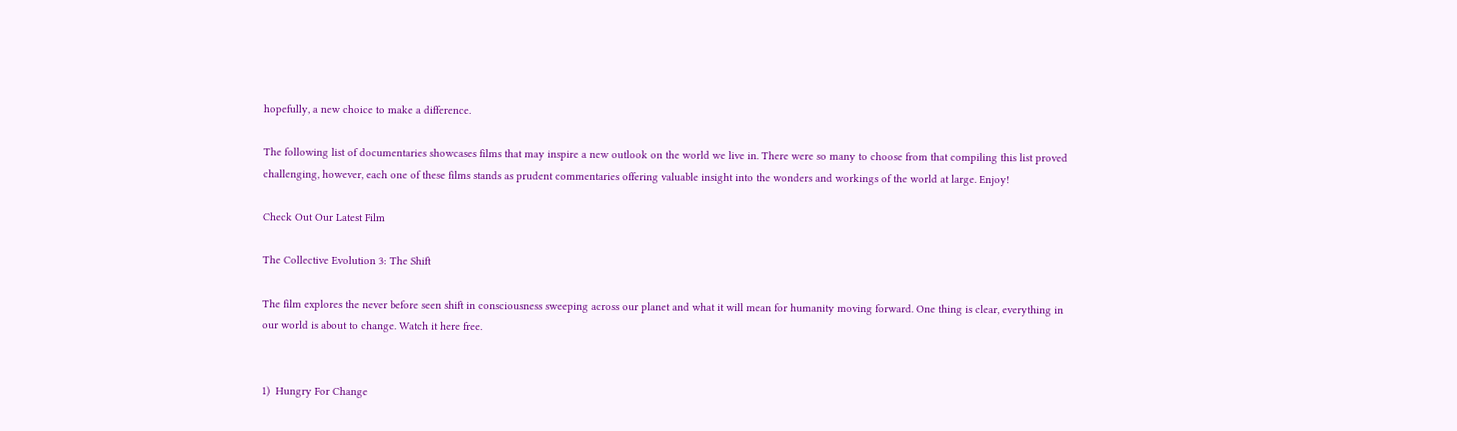hopefully, a new choice to make a difference.

The following list of documentaries showcases films that may inspire a new outlook on the world we live in. There were so many to choose from that compiling this list proved challenging, however, each one of these films stands as prudent commentaries offering valuable insight into the wonders and workings of the world at large. Enjoy!

Check Out Our Latest Film

The Collective Evolution 3: The Shift

The film explores the never before seen shift in consciousness sweeping across our planet and what it will mean for humanity moving forward. One thing is clear, everything in our world is about to change. Watch it here free.


1)  Hungry For Change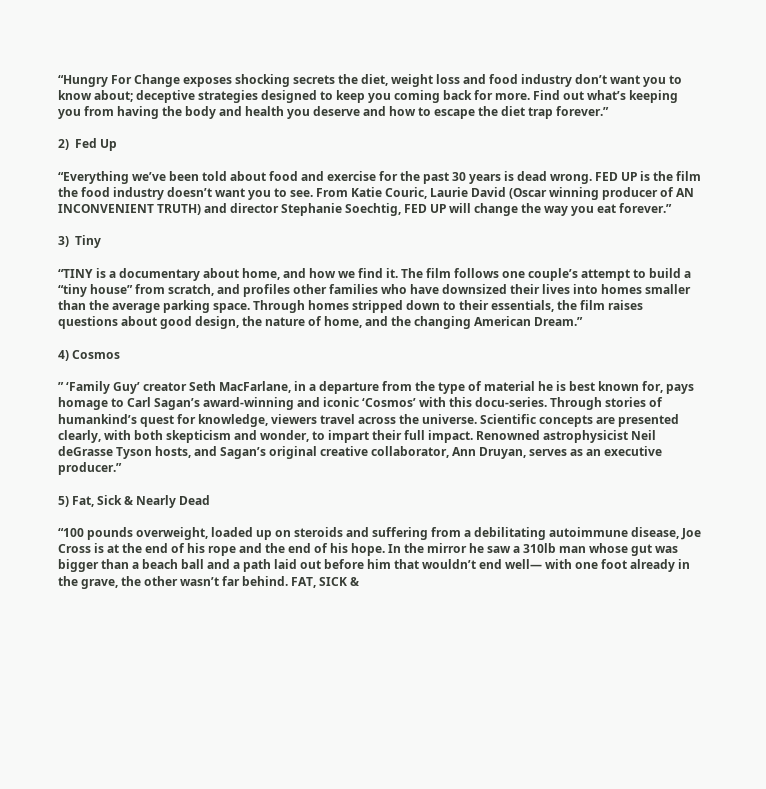“Hungry For Change exposes shocking secrets the diet, weight loss and food industry don’t want you to know about; deceptive strategies designed to keep you coming back for more. Find out what’s keeping you from having the body and health you deserve and how to escape the diet trap forever.”

2)  Fed Up

“Everything we’ve been told about food and exercise for the past 30 years is dead wrong. FED UP is the film the food industry doesn’t want you to see. From Katie Couric, Laurie David (Oscar winning producer of AN INCONVENIENT TRUTH) and director Stephanie Soechtig, FED UP will change the way you eat forever.”

3)  Tiny

“TINY is a documentary about home, and how we find it. The film follows one couple’s attempt to build a “tiny house” from scratch, and profiles other families who have downsized their lives into homes smaller than the average parking space. Through homes stripped down to their essentials, the film raises questions about good design, the nature of home, and the changing American Dream.”

4) Cosmos

” ‘Family Guy’ creator Seth MacFarlane, in a departure from the type of material he is best known for, pays homage to Carl Sagan’s award-winning and iconic ‘Cosmos’ with this docu-series. Through stories of humankind’s quest for knowledge, viewers travel across the universe. Scientific concepts are presented clearly, with both skepticism and wonder, to impart their full impact. Renowned astrophysicist Neil deGrasse Tyson hosts, and Sagan’s original creative collaborator, Ann Druyan, serves as an executive producer.”

5) Fat, Sick & Nearly Dead

“100 pounds overweight, loaded up on steroids and suffering from a debilitating autoimmune disease, Joe Cross is at the end of his rope and the end of his hope. In the mirror he saw a 310lb man whose gut was bigger than a beach ball and a path laid out before him that wouldn’t end well— with one foot already in the grave, the other wasn’t far behind. FAT, SICK &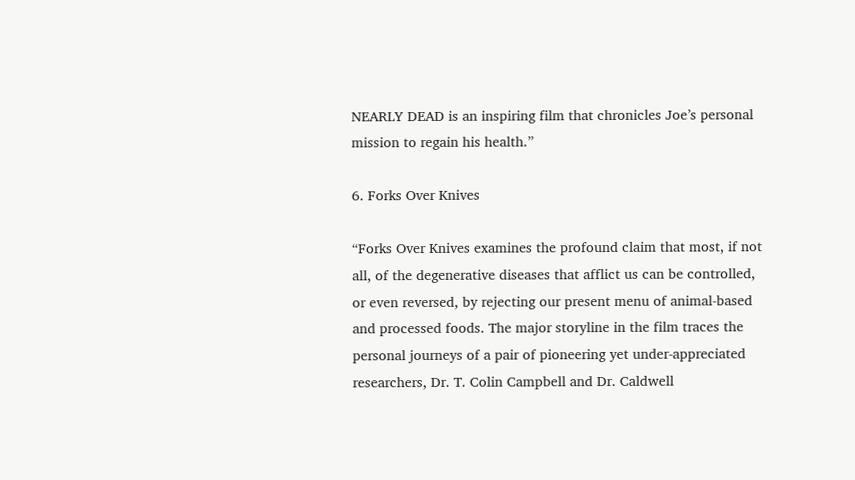NEARLY DEAD is an inspiring film that chronicles Joe’s personal mission to regain his health.”

6. Forks Over Knives

“Forks Over Knives examines the profound claim that most, if not all, of the degenerative diseases that afflict us can be controlled, or even reversed, by rejecting our present menu of animal-based and processed foods. The major storyline in the film traces the personal journeys of a pair of pioneering yet under-appreciated researchers, Dr. T. Colin Campbell and Dr. Caldwell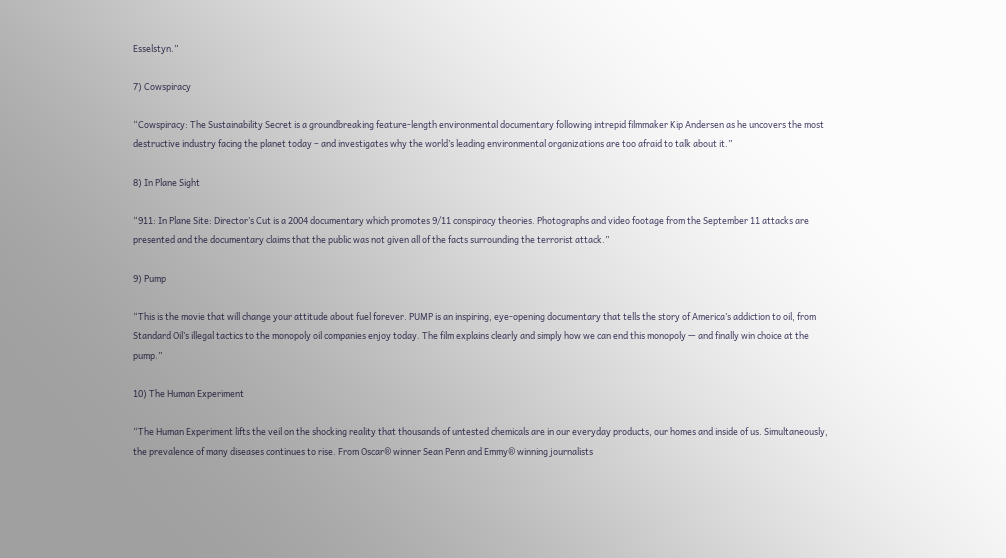Esselstyn.”

7) Cowspiracy

“Cowspiracy: The Sustainability Secret is a groundbreaking feature-length environmental documentary following intrepid filmmaker Kip Andersen as he uncovers the most destructive industry facing the planet today – and investigates why the world’s leading environmental organizations are too afraid to talk about it.”

8) In Plane Sight

“911: In Plane Site: Director’s Cut is a 2004 documentary which promotes 9/11 conspiracy theories. Photographs and video footage from the September 11 attacks are presented and the documentary claims that the public was not given all of the facts surrounding the terrorist attack.”

9) Pump

“This is the movie that will change your attitude about fuel forever. PUMP is an inspiring, eye-opening documentary that tells the story of America’s addiction to oil, from Standard Oil’s illegal tactics to the monopoly oil companies enjoy today. The film explains clearly and simply how we can end this monopoly — and finally win choice at the pump.”

10) The Human Experiment

“The Human Experiment lifts the veil on the shocking reality that thousands of untested chemicals are in our everyday products, our homes and inside of us. Simultaneously, the prevalence of many diseases continues to rise. From Oscar® winner Sean Penn and Emmy® winning journalists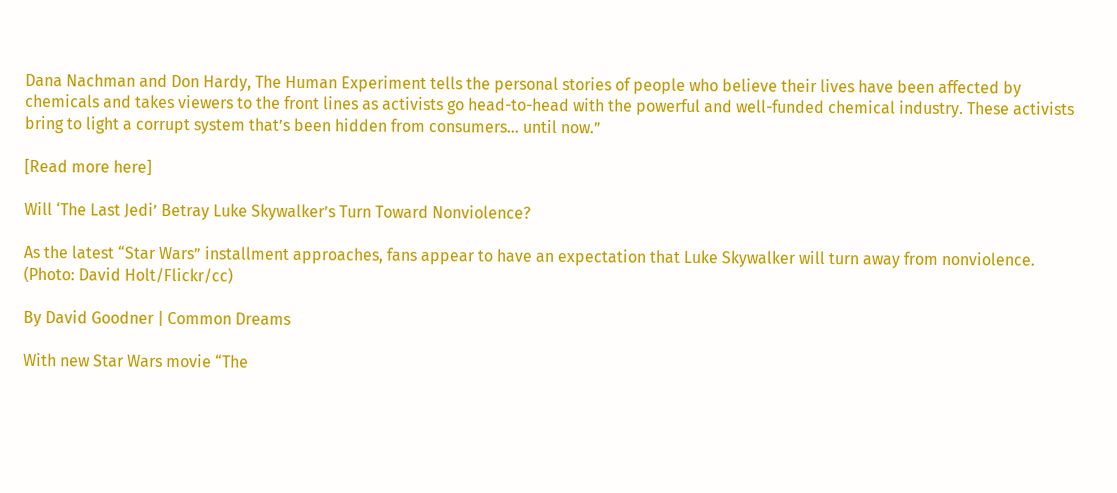Dana Nachman and Don Hardy, The Human Experiment tells the personal stories of people who believe their lives have been affected by chemicals and takes viewers to the front lines as activists go head-to-head with the powerful and well-funded chemical industry. These activists bring to light a corrupt system that’s been hidden from consumers… until now.”

[Read more here]

Will ‘The Last Jedi’ Betray Luke Skywalker’s Turn Toward Nonviolence?

As the latest “Star Wars” installment approaches, fans appear to have an expectation that Luke Skywalker will turn away from nonviolence. (Photo: David Holt/Flickr/cc)

By David Goodner | Common Dreams

With new Star Wars movie “The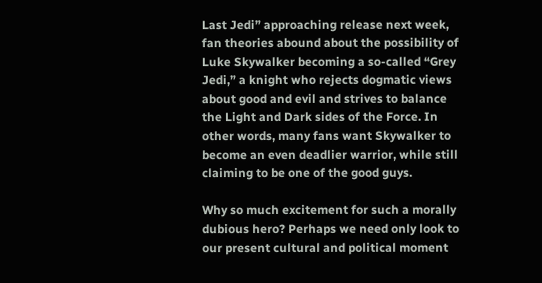Last Jedi” approaching release next week, fan theories abound about the possibility of Luke Skywalker becoming a so-called “Grey Jedi,” a knight who rejects dogmatic views about good and evil and strives to balance the Light and Dark sides of the Force. In other words, many fans want Skywalker to become an even deadlier warrior, while still claiming to be one of the good guys.

Why so much excitement for such a morally dubious hero? Perhaps we need only look to our present cultural and political moment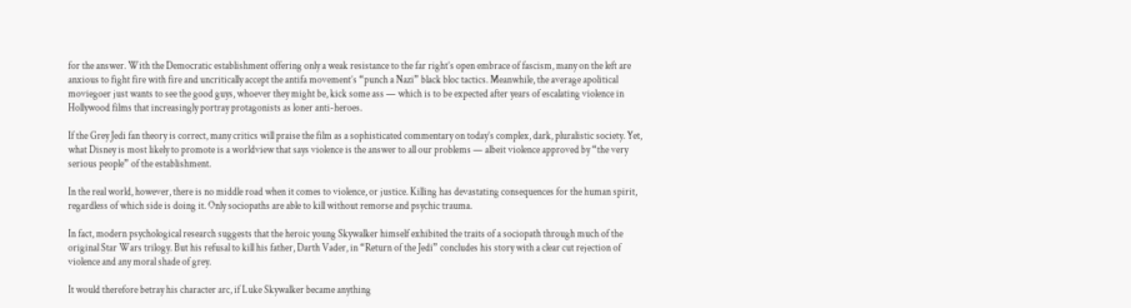for the answer. With the Democratic establishment offering only a weak resistance to the far right’s open embrace of fascism, many on the left are anxious to fight fire with fire and uncritically accept the antifa movement’s “punch a Nazi” black bloc tactics. Meanwhile, the average apolitical moviegoer just wants to see the good guys, whoever they might be, kick some ass — which is to be expected after years of escalating violence in Hollywood films that increasingly portray protagonists as loner anti-heroes.

If the Grey Jedi fan theory is correct, many critics will praise the film as a sophisticated commentary on today’s complex, dark, pluralistic society. Yet, what Disney is most likely to promote is a worldview that says violence is the answer to all our problems — albeit violence approved by “the very serious people” of the establishment.

In the real world, however, there is no middle road when it comes to violence, or justice. Killing has devastating consequences for the human spirit, regardless of which side is doing it. Only sociopaths are able to kill without remorse and psychic trauma.

In fact, modern psychological research suggests that the heroic young Skywalker himself exhibited the traits of a sociopath through much of the original Star Wars trilogy. But his refusal to kill his father, Darth Vader, in “Return of the Jedi” concludes his story with a clear cut rejection of violence and any moral shade of grey.

It would therefore betray his character arc, if Luke Skywalker became anything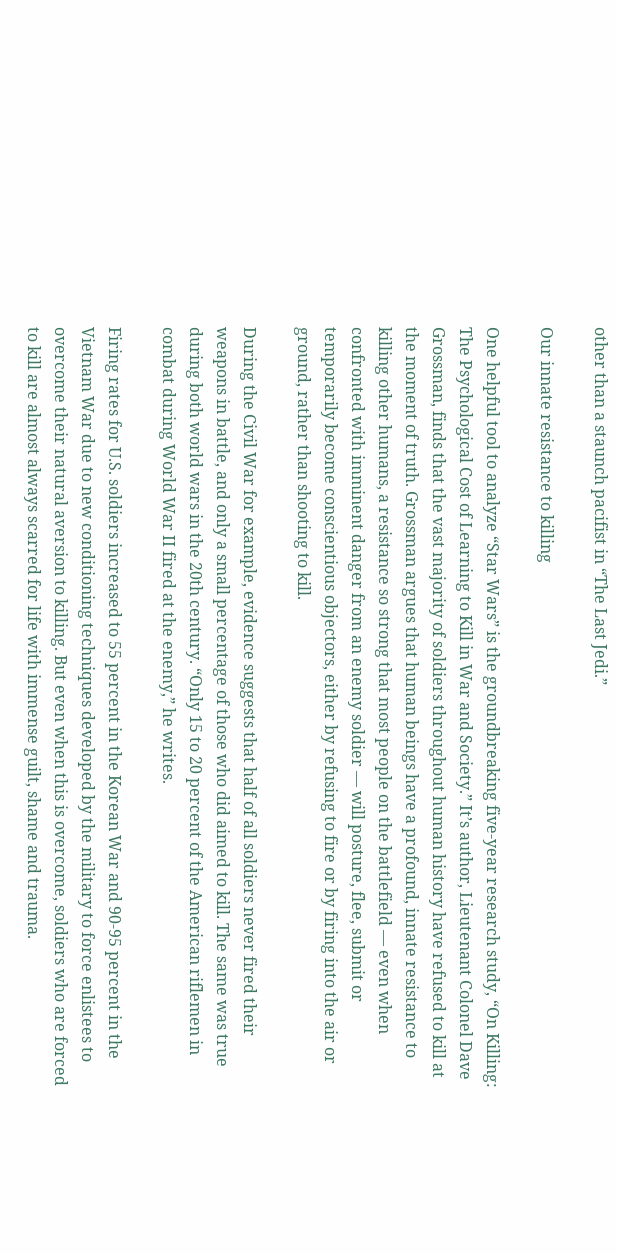other than a staunch pacifist in “The Last Jedi.”

Our innate resistance to killing

One helpful tool to analyze “Star Wars” is the groundbreaking five-year research study, “On Killing: The Psychological Cost of Learning to Kill in War and Society.” It’s author, Lieutenant Colonel Dave Grossman, finds that the vast majority of soldiers throughout human history have refused to kill at the moment of truth. Grossman argues that human beings have a profound, innate resistance to killing other humans, a resistance so strong that most people on the battlefield — even when confronted with imminent danger from an enemy soldier — will posture, flee, submit or temporarily become conscientious objectors, either by refusing to fire or by firing into the air or ground, rather than shooting to kill.

During the Civil War for example, evidence suggests that half of all soldiers never fired their weapons in battle, and only a small percentage of those who did aimed to kill. The same was true during both world wars in the 20th century. “Only 15 to 20 percent of the American riflemen in combat during World War II fired at the enemy,” he writes.

Firing rates for U.S. soldiers increased to 55 percent in the Korean War and 90-95 percent in the Vietnam War due to new conditioning techniques developed by the military to force enlistees to overcome their natural aversion to killing. But even when this is overcome, soldiers who are forced to kill are almost always scarred for life with immense guilt, shame and trauma.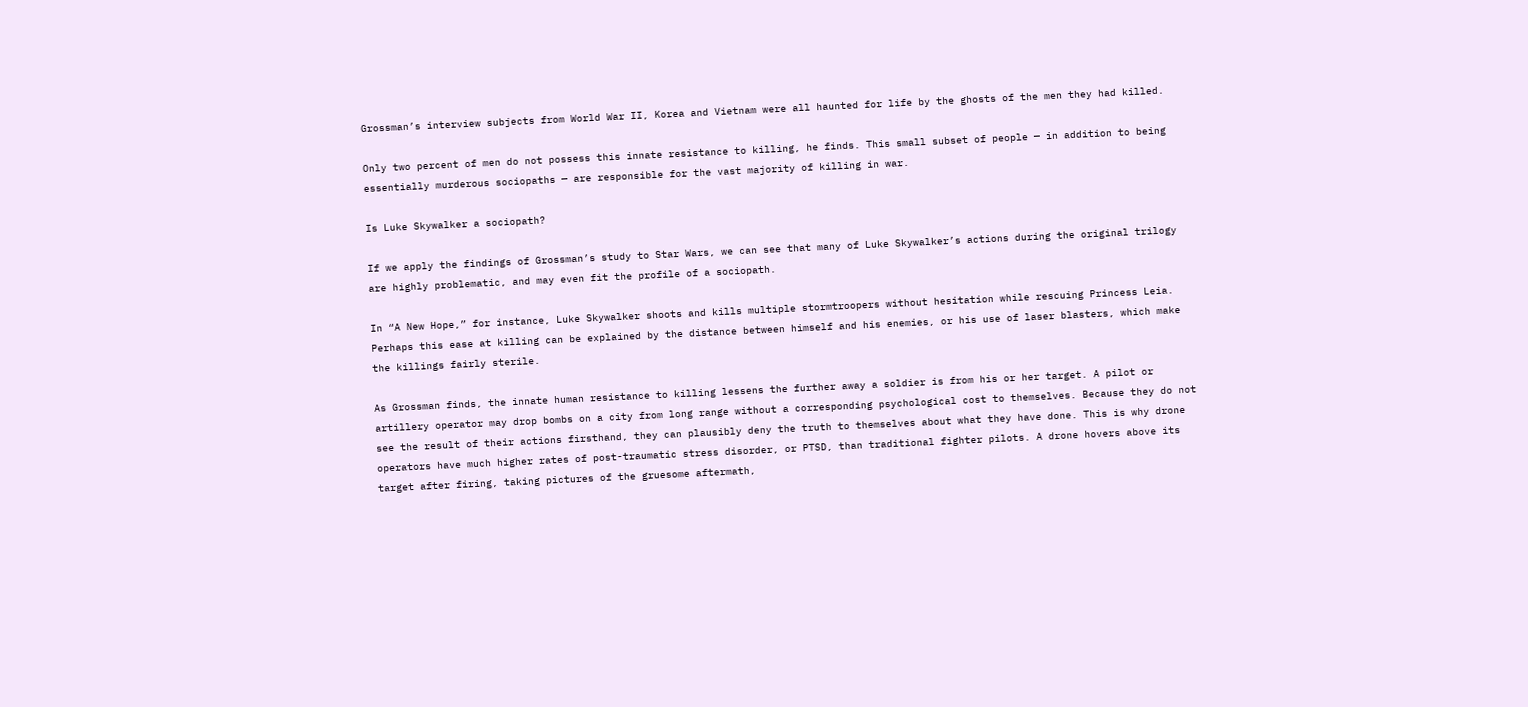Grossman’s interview subjects from World War II, Korea and Vietnam were all haunted for life by the ghosts of the men they had killed.

Only two percent of men do not possess this innate resistance to killing, he finds. This small subset of people — in addition to being essentially murderous sociopaths — are responsible for the vast majority of killing in war.

Is Luke Skywalker a sociopath?

If we apply the findings of Grossman’s study to Star Wars, we can see that many of Luke Skywalker’s actions during the original trilogy are highly problematic, and may even fit the profile of a sociopath.

In “A New Hope,” for instance, Luke Skywalker shoots and kills multiple stormtroopers without hesitation while rescuing Princess Leia. Perhaps this ease at killing can be explained by the distance between himself and his enemies, or his use of laser blasters, which make the killings fairly sterile.

As Grossman finds, the innate human resistance to killing lessens the further away a soldier is from his or her target. A pilot or artillery operator may drop bombs on a city from long range without a corresponding psychological cost to themselves. Because they do not see the result of their actions firsthand, they can plausibly deny the truth to themselves about what they have done. This is why drone operators have much higher rates of post-traumatic stress disorder, or PTSD, than traditional fighter pilots. A drone hovers above its target after firing, taking pictures of the gruesome aftermath,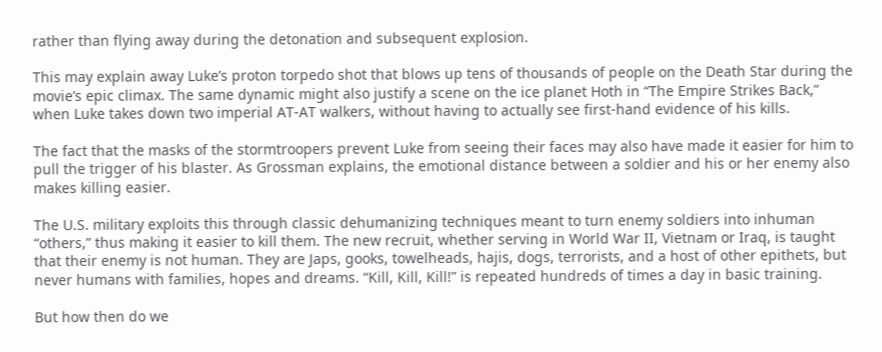rather than flying away during the detonation and subsequent explosion.

This may explain away Luke’s proton torpedo shot that blows up tens of thousands of people on the Death Star during the movie’s epic climax. The same dynamic might also justify a scene on the ice planet Hoth in “The Empire Strikes Back,” when Luke takes down two imperial AT-AT walkers, without having to actually see first-hand evidence of his kills.

The fact that the masks of the stormtroopers prevent Luke from seeing their faces may also have made it easier for him to pull the trigger of his blaster. As Grossman explains, the emotional distance between a soldier and his or her enemy also makes killing easier.

The U.S. military exploits this through classic dehumanizing techniques meant to turn enemy soldiers into inhuman “others,” thus making it easier to kill them. The new recruit, whether serving in World War II, Vietnam or Iraq, is taught that their enemy is not human. They are Japs, gooks, towelheads, hajis, dogs, terrorists, and a host of other epithets, but never humans with families, hopes and dreams. “Kill, Kill, Kill!” is repeated hundreds of times a day in basic training.

But how then do we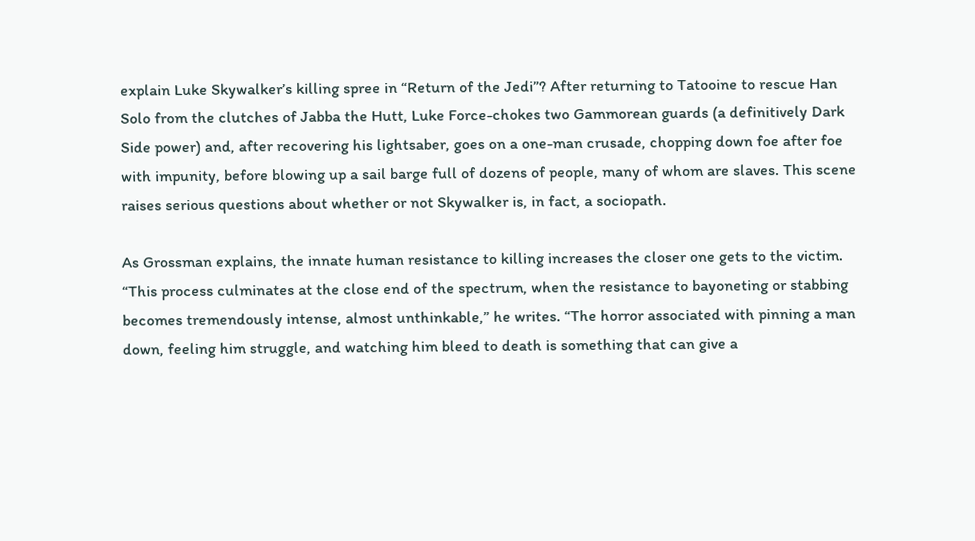explain Luke Skywalker’s killing spree in “Return of the Jedi”? After returning to Tatooine to rescue Han Solo from the clutches of Jabba the Hutt, Luke Force-chokes two Gammorean guards (a definitively Dark Side power) and, after recovering his lightsaber, goes on a one-man crusade, chopping down foe after foe with impunity, before blowing up a sail barge full of dozens of people, many of whom are slaves. This scene raises serious questions about whether or not Skywalker is, in fact, a sociopath.

As Grossman explains, the innate human resistance to killing increases the closer one gets to the victim. “This process culminates at the close end of the spectrum, when the resistance to bayoneting or stabbing becomes tremendously intense, almost unthinkable,” he writes. “The horror associated with pinning a man down, feeling him struggle, and watching him bleed to death is something that can give a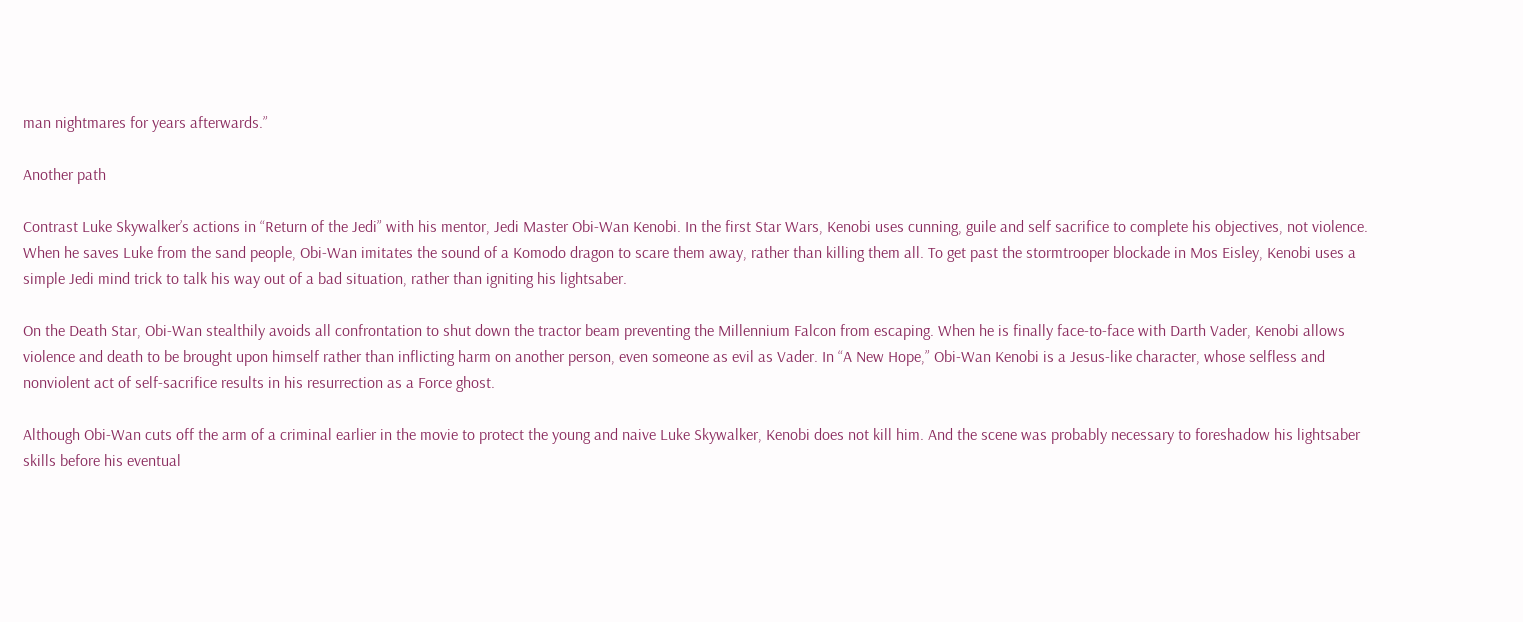man nightmares for years afterwards.”

Another path

Contrast Luke Skywalker’s actions in “Return of the Jedi” with his mentor, Jedi Master Obi-Wan Kenobi. In the first Star Wars, Kenobi uses cunning, guile and self sacrifice to complete his objectives, not violence. When he saves Luke from the sand people, Obi-Wan imitates the sound of a Komodo dragon to scare them away, rather than killing them all. To get past the stormtrooper blockade in Mos Eisley, Kenobi uses a simple Jedi mind trick to talk his way out of a bad situation, rather than igniting his lightsaber.

On the Death Star, Obi-Wan stealthily avoids all confrontation to shut down the tractor beam preventing the Millennium Falcon from escaping. When he is finally face-to-face with Darth Vader, Kenobi allows violence and death to be brought upon himself rather than inflicting harm on another person, even someone as evil as Vader. In “A New Hope,” Obi-Wan Kenobi is a Jesus-like character, whose selfless and nonviolent act of self-sacrifice results in his resurrection as a Force ghost.

Although Obi-Wan cuts off the arm of a criminal earlier in the movie to protect the young and naive Luke Skywalker, Kenobi does not kill him. And the scene was probably necessary to foreshadow his lightsaber skills before his eventual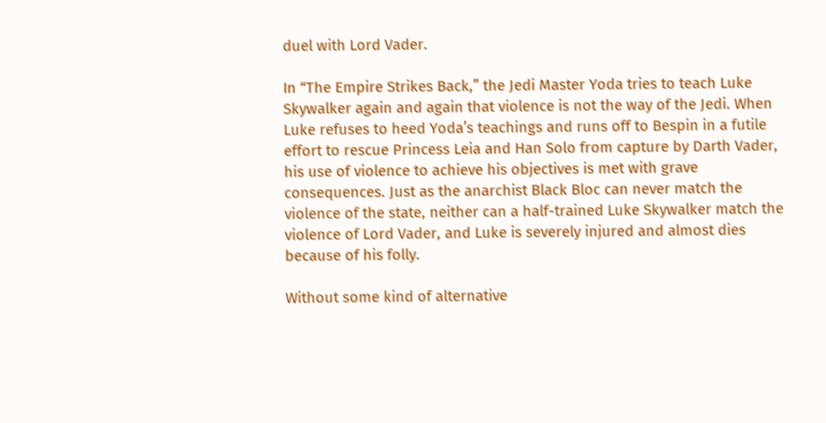duel with Lord Vader.

In “The Empire Strikes Back,” the Jedi Master Yoda tries to teach Luke Skywalker again and again that violence is not the way of the Jedi. When Luke refuses to heed Yoda’s teachings and runs off to Bespin in a futile effort to rescue Princess Leia and Han Solo from capture by Darth Vader, his use of violence to achieve his objectives is met with grave consequences. Just as the anarchist Black Bloc can never match the violence of the state, neither can a half-trained Luke Skywalker match the violence of Lord Vader, and Luke is severely injured and almost dies because of his folly.

Without some kind of alternative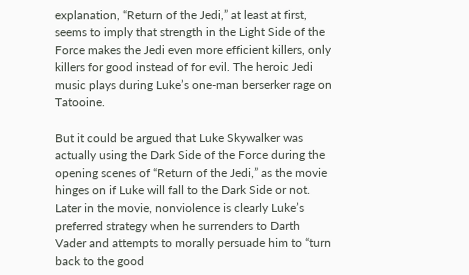explanation, “Return of the Jedi,” at least at first, seems to imply that strength in the Light Side of the Force makes the Jedi even more efficient killers, only killers for good instead of for evil. The heroic Jedi music plays during Luke’s one-man berserker rage on Tatooine.

But it could be argued that Luke Skywalker was actually using the Dark Side of the Force during the opening scenes of “Return of the Jedi,” as the movie hinges on if Luke will fall to the Dark Side or not. Later in the movie, nonviolence is clearly Luke’s preferred strategy when he surrenders to Darth Vader and attempts to morally persuade him to “turn back to the good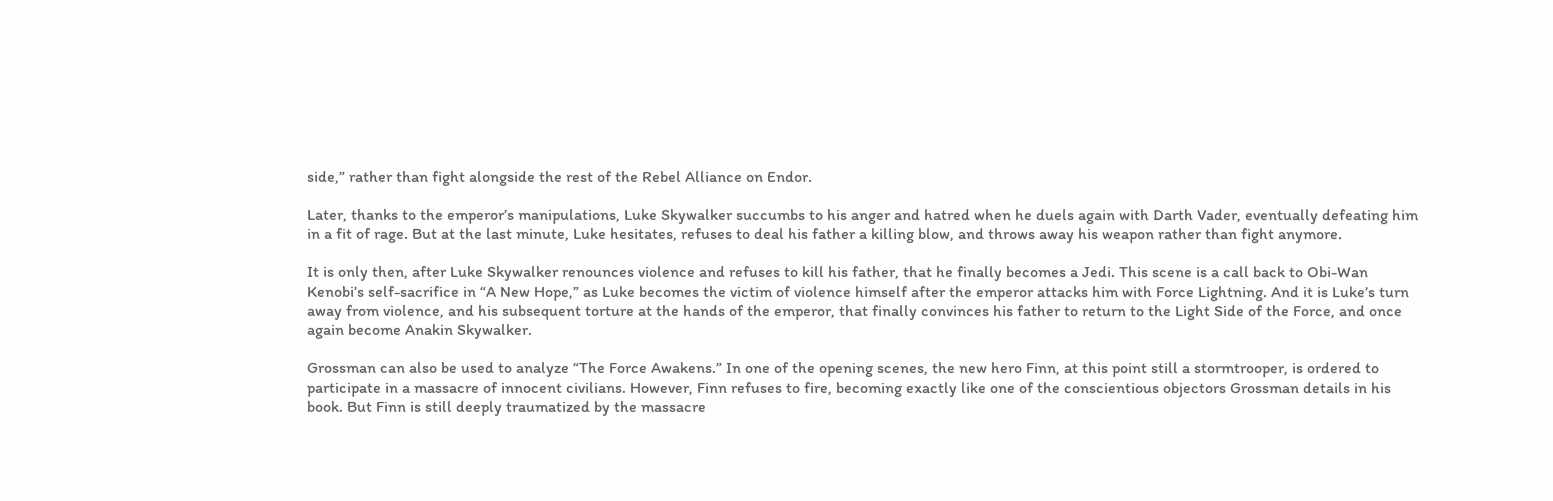side,” rather than fight alongside the rest of the Rebel Alliance on Endor.

Later, thanks to the emperor’s manipulations, Luke Skywalker succumbs to his anger and hatred when he duels again with Darth Vader, eventually defeating him in a fit of rage. But at the last minute, Luke hesitates, refuses to deal his father a killing blow, and throws away his weapon rather than fight anymore.

It is only then, after Luke Skywalker renounces violence and refuses to kill his father, that he finally becomes a Jedi. This scene is a call back to Obi-Wan Kenobi’s self-sacrifice in “A New Hope,” as Luke becomes the victim of violence himself after the emperor attacks him with Force Lightning. And it is Luke’s turn away from violence, and his subsequent torture at the hands of the emperor, that finally convinces his father to return to the Light Side of the Force, and once again become Anakin Skywalker.

Grossman can also be used to analyze “The Force Awakens.” In one of the opening scenes, the new hero Finn, at this point still a stormtrooper, is ordered to participate in a massacre of innocent civilians. However, Finn refuses to fire, becoming exactly like one of the conscientious objectors Grossman details in his book. But Finn is still deeply traumatized by the massacre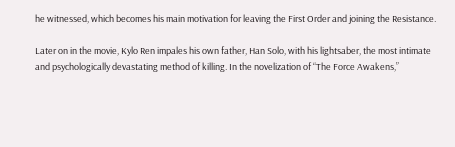he witnessed, which becomes his main motivation for leaving the First Order and joining the Resistance.

Later on in the movie, Kylo Ren impales his own father, Han Solo, with his lightsaber, the most intimate and psychologically devastating method of killing. In the novelization of “The Force Awakens,”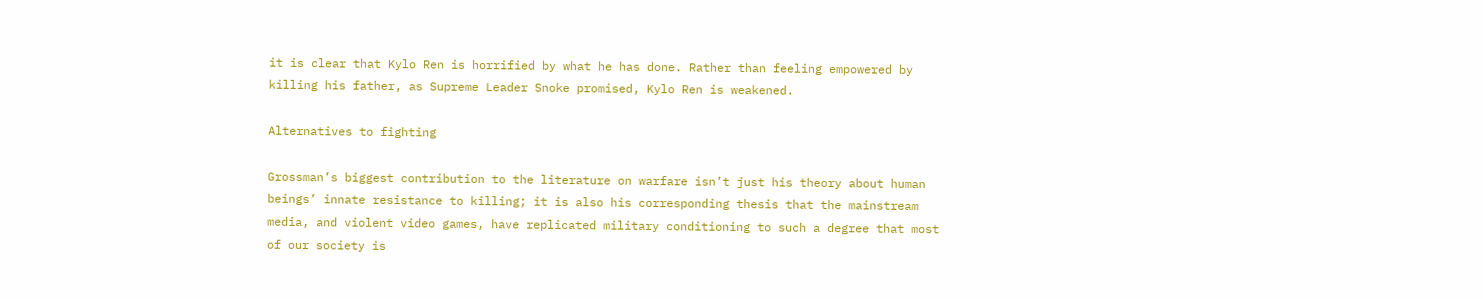it is clear that Kylo Ren is horrified by what he has done. Rather than feeling empowered by killing his father, as Supreme Leader Snoke promised, Kylo Ren is weakened.

Alternatives to fighting

Grossman’s biggest contribution to the literature on warfare isn’t just his theory about human beings’ innate resistance to killing; it is also his corresponding thesis that the mainstream media, and violent video games, have replicated military conditioning to such a degree that most of our society is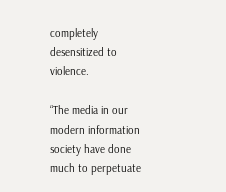completely desensitized to violence.

“The media in our modern information society have done much to perpetuate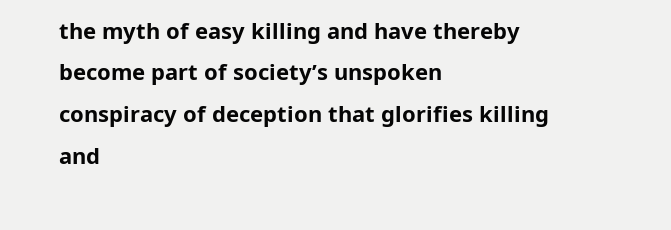the myth of easy killing and have thereby become part of society’s unspoken conspiracy of deception that glorifies killing and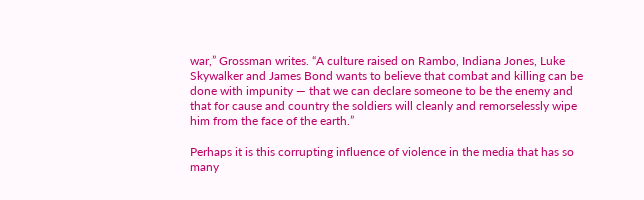war,” Grossman writes. “A culture raised on Rambo, Indiana Jones, Luke Skywalker and James Bond wants to believe that combat and killing can be done with impunity — that we can declare someone to be the enemy and that for cause and country the soldiers will cleanly and remorselessly wipe him from the face of the earth.”

Perhaps it is this corrupting influence of violence in the media that has so many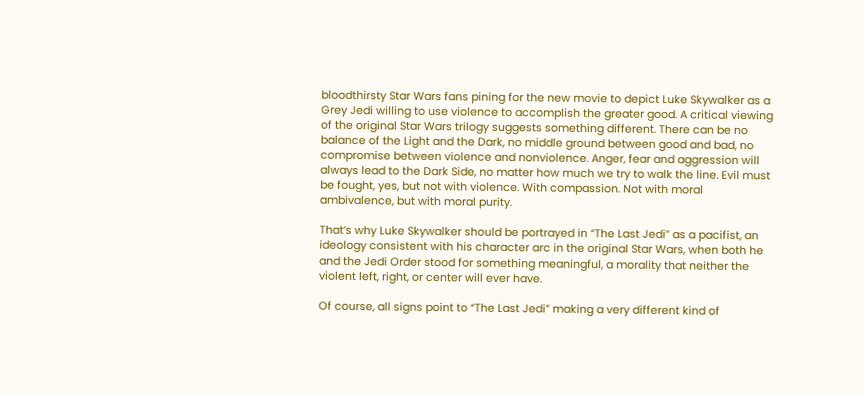bloodthirsty Star Wars fans pining for the new movie to depict Luke Skywalker as a Grey Jedi willing to use violence to accomplish the greater good. A critical viewing of the original Star Wars trilogy suggests something different. There can be no balance of the Light and the Dark, no middle ground between good and bad, no compromise between violence and nonviolence. Anger, fear and aggression will always lead to the Dark Side, no matter how much we try to walk the line. Evil must be fought, yes, but not with violence. With compassion. Not with moral ambivalence, but with moral purity.

That’s why Luke Skywalker should be portrayed in “The Last Jedi” as a pacifist, an ideology consistent with his character arc in the original Star Wars, when both he and the Jedi Order stood for something meaningful, a morality that neither the violent left, right, or center will ever have.

Of course, all signs point to “The Last Jedi” making a very different kind of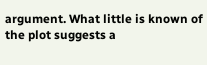argument. What little is known of the plot suggests a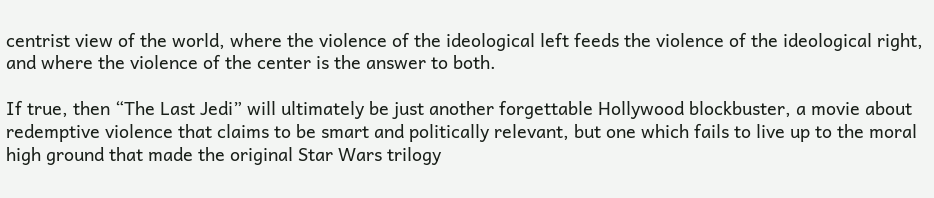centrist view of the world, where the violence of the ideological left feeds the violence of the ideological right, and where the violence of the center is the answer to both.

If true, then “The Last Jedi” will ultimately be just another forgettable Hollywood blockbuster, a movie about redemptive violence that claims to be smart and politically relevant, but one which fails to live up to the moral high ground that made the original Star Wars trilogy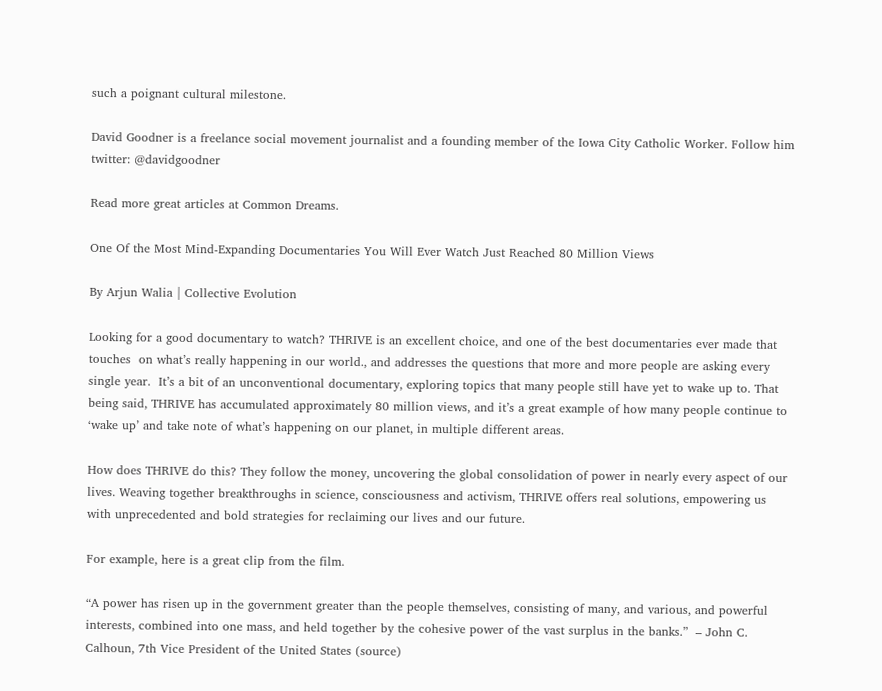such a poignant cultural milestone.

David Goodner is a freelance social movement journalist and a founding member of the Iowa City Catholic Worker. Follow him twitter: @davidgoodner

Read more great articles at Common Dreams.

One Of the Most Mind-Expanding Documentaries You Will Ever Watch Just Reached 80 Million Views

By Arjun Walia | Collective Evolution

Looking for a good documentary to watch? THRIVE is an excellent choice, and one of the best documentaries ever made that touches  on what’s really happening in our world., and addresses the questions that more and more people are asking every single year.  It’s a bit of an unconventional documentary, exploring topics that many people still have yet to wake up to. That being said, THRIVE has accumulated approximately 80 million views, and it’s a great example of how many people continue to ‘wake up’ and take note of what’s happening on our planet, in multiple different areas.

How does THRIVE do this? They follow the money, uncovering the global consolidation of power in nearly every aspect of our lives. Weaving together breakthroughs in science, consciousness and activism, THRIVE offers real solutions, empowering us with unprecedented and bold strategies for reclaiming our lives and our future.

For example, here is a great clip from the film.

“A power has risen up in the government greater than the people themselves, consisting of many, and various, and powerful interests, combined into one mass, and held together by the cohesive power of the vast surplus in the banks.”  – John C. Calhoun, 7th Vice President of the United States (source)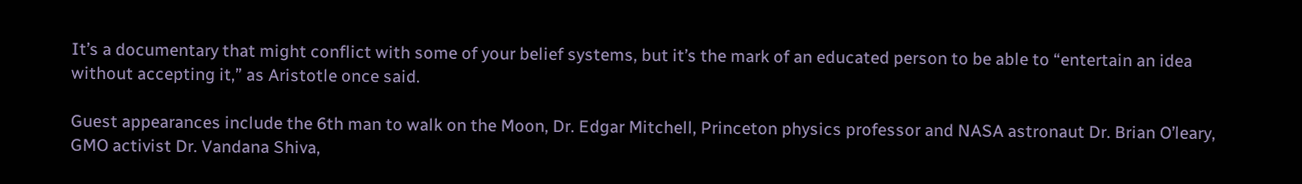It’s a documentary that might conflict with some of your belief systems, but it’s the mark of an educated person to be able to “entertain an idea without accepting it,” as Aristotle once said.

Guest appearances include the 6th man to walk on the Moon, Dr. Edgar Mitchell, Princeton physics professor and NASA astronaut Dr. Brian O’leary, GMO activist Dr. Vandana Shiva,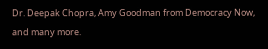Dr. Deepak Chopra, Amy Goodman from Democracy Now, and many more.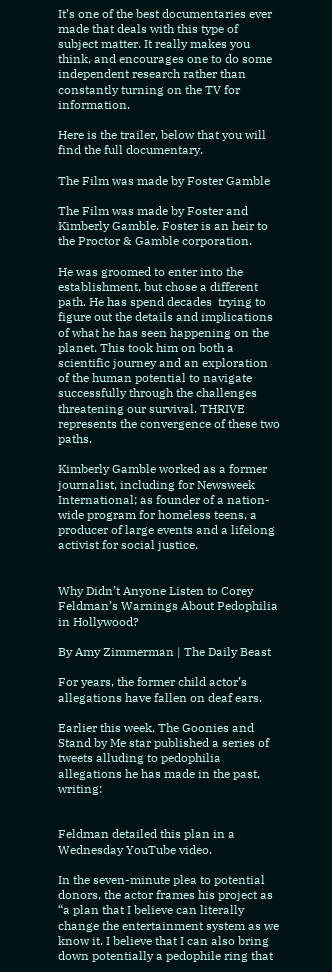It’s one of the best documentaries ever made that deals with this type of subject matter. It really makes you think, and encourages one to do some independent research rather than constantly turning on the TV for information.

Here is the trailer, below that you will find the full documentary.

The Film was made by Foster Gamble

The Film was made by Foster and Kimberly Gamble. Foster is an heir to the Proctor & Gamble corporation.

He was groomed to enter into the establishment, but chose a different path. He has spend decades  trying to figure out the details and implications of what he has seen happening on the planet. This took him on both a scientific journey and an exploration of the human potential to navigate successfully through the challenges threatening our survival. THRIVE represents the convergence of these two paths.

Kimberly Gamble worked as a former journalist, including for Newsweek International; as founder of a nation-wide program for homeless teens, a producer of large events and a lifelong activist for social justice.


Why Didn’t Anyone Listen to Corey Feldman’s Warnings About Pedophilia in Hollywood?

By Amy Zimmerman | The Daily Beast

For years, the former child actor’s allegations have fallen on deaf ears.

Earlier this week, The Goonies and Stand by Me star published a series of tweets alluding to pedophilia allegations he has made in the past, writing:


Feldman detailed this plan in a Wednesday YouTube video.

In the seven-minute plea to potential donors, the actor frames his project as “a plan that I believe can literally change the entertainment system as we know it. I believe that I can also bring down potentially a pedophile ring that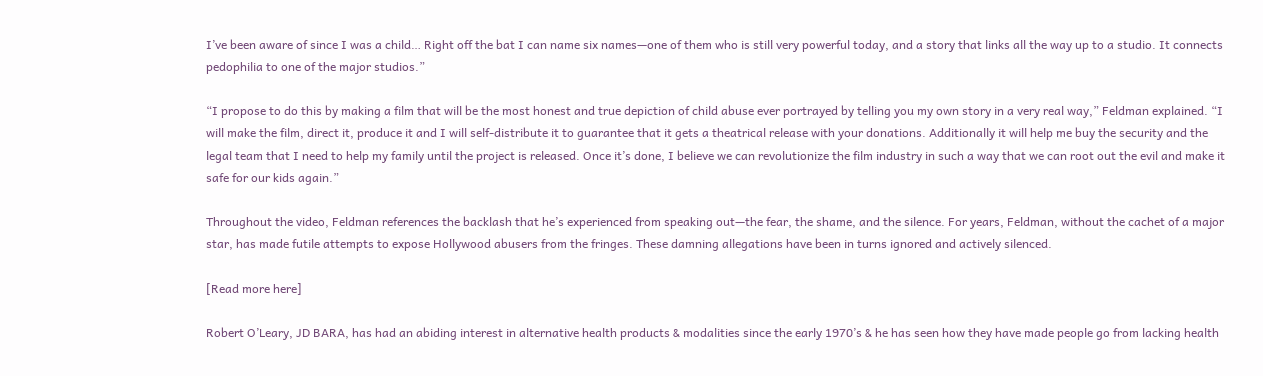I’ve been aware of since I was a child… Right off the bat I can name six names—one of them who is still very powerful today, and a story that links all the way up to a studio. It connects pedophilia to one of the major studios.”

“I propose to do this by making a film that will be the most honest and true depiction of child abuse ever portrayed by telling you my own story in a very real way,” Feldman explained. “I will make the film, direct it, produce it and I will self-distribute it to guarantee that it gets a theatrical release with your donations. Additionally it will help me buy the security and the legal team that I need to help my family until the project is released. Once it’s done, I believe we can revolutionize the film industry in such a way that we can root out the evil and make it safe for our kids again.”

Throughout the video, Feldman references the backlash that he’s experienced from speaking out—the fear, the shame, and the silence. For years, Feldman, without the cachet of a major star, has made futile attempts to expose Hollywood abusers from the fringes. These damning allegations have been in turns ignored and actively silenced.

[Read more here]

Robert O’Leary, JD BARA, has had an abiding interest in alternative health products & modalities since the early 1970’s & he has seen how they have made people go from lacking health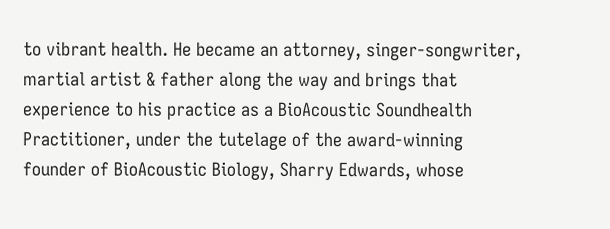to vibrant health. He became an attorney, singer-songwriter, martial artist & father along the way and brings that experience to his practice as a BioAcoustic Soundhealth Practitioner, under the tutelage of the award-winning founder of BioAcoustic Biology, Sharry Edwards, whose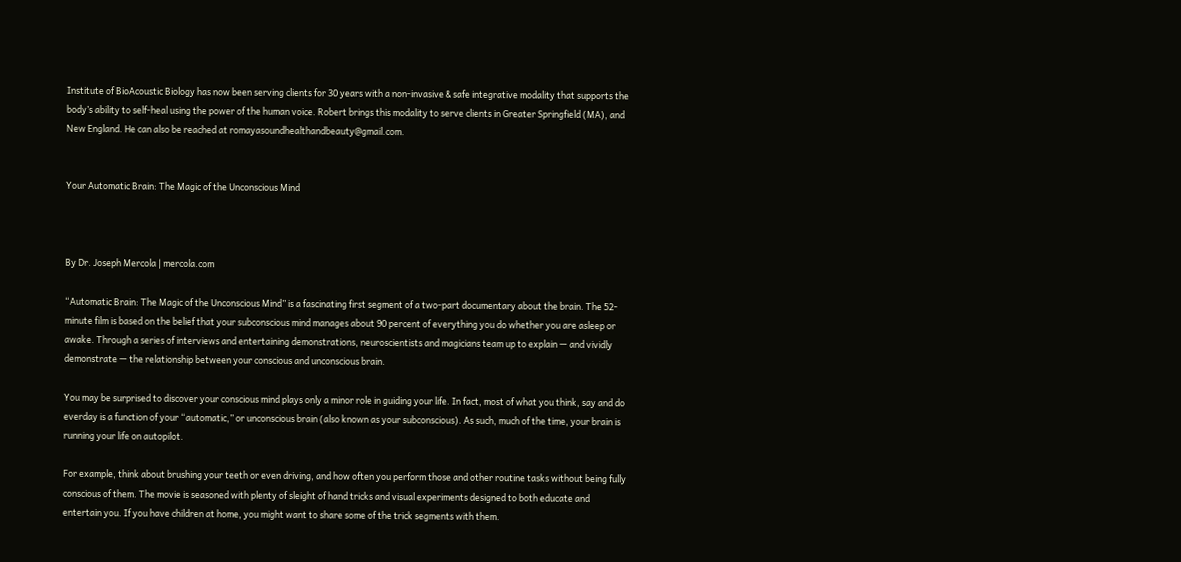Institute of BioAcoustic Biology has now been serving clients for 30 years with a non-invasive & safe integrative modality that supports the body’s ability to self-heal using the power of the human voice. Robert brings this modality to serve clients in Greater Springfield (MA), and New England. He can also be reached at romayasoundhealthandbeauty@gmail.com.


Your Automatic Brain: The Magic of the Unconscious Mind



By Dr. Joseph Mercola | mercola.com

“Automatic Brain: The Magic of the Unconscious Mind” is a fascinating first segment of a two-part documentary about the brain. The 52-minute film is based on the belief that your subconscious mind manages about 90 percent of everything you do whether you are asleep or awake. Through a series of interviews and entertaining demonstrations, neuroscientists and magicians team up to explain — and vividly demonstrate — the relationship between your conscious and unconscious brain.

You may be surprised to discover your conscious mind plays only a minor role in guiding your life. In fact, most of what you think, say and do everday is a function of your “automatic,” or unconscious brain (also known as your subconscious). As such, much of the time, your brain is running your life on autopilot.

For example, think about brushing your teeth or even driving, and how often you perform those and other routine tasks without being fully conscious of them. The movie is seasoned with plenty of sleight of hand tricks and visual experiments designed to both educate and entertain you. If you have children at home, you might want to share some of the trick segments with them.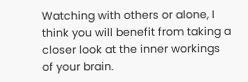Watching with others or alone, I think you will benefit from taking a closer look at the inner workings of your brain.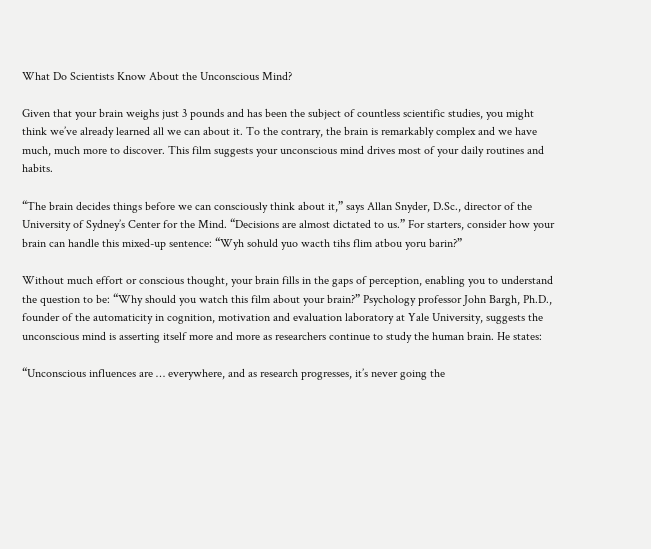What Do Scientists Know About the Unconscious Mind?

Given that your brain weighs just 3 pounds and has been the subject of countless scientific studies, you might think we’ve already learned all we can about it. To the contrary, the brain is remarkably complex and we have much, much more to discover. This film suggests your unconscious mind drives most of your daily routines and habits.

“The brain decides things before we can consciously think about it,” says Allan Snyder, D.Sc., director of the University of Sydney’s Center for the Mind. “Decisions are almost dictated to us.” For starters, consider how your brain can handle this mixed-up sentence: “Wyh sohuld yuo wacth tihs flim atbou yoru barin?”

Without much effort or conscious thought, your brain fills in the gaps of perception, enabling you to understand the question to be: “Why should you watch this film about your brain?” Psychology professor John Bargh, Ph.D., founder of the automaticity in cognition, motivation and evaluation laboratory at Yale University, suggests the unconscious mind is asserting itself more and more as researchers continue to study the human brain. He states:

“Unconscious influences are … everywhere, and as research progresses, it’s never going the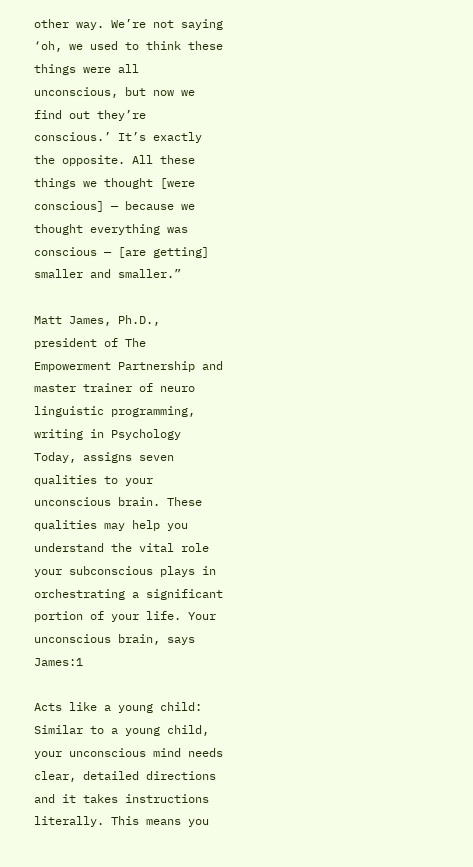other way. We’re not saying ‘oh, we used to think these things were all unconscious, but now we find out they’re conscious.’ It’s exactly the opposite. All these things we thought [were conscious] — because we thought everything was conscious — [are getting] smaller and smaller.”

Matt James, Ph.D., president of The Empowerment Partnership and master trainer of neuro linguistic programming, writing in Psychology Today, assigns seven qualities to your unconscious brain. These qualities may help you understand the vital role your subconscious plays in orchestrating a significant portion of your life. Your unconscious brain, says James:1

Acts like a young child: Similar to a young child, your unconscious mind needs clear, detailed directions and it takes instructions literally. This means you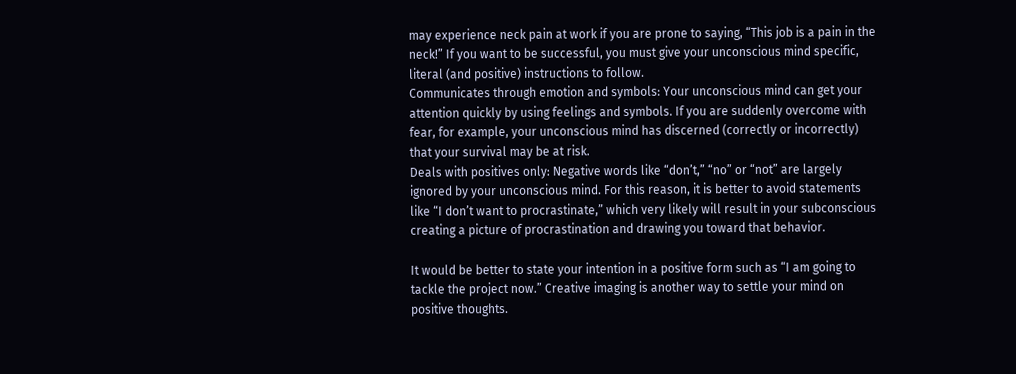may experience neck pain at work if you are prone to saying, “This job is a pain in the neck!” If you want to be successful, you must give your unconscious mind specific, literal (and positive) instructions to follow.
Communicates through emotion and symbols: Your unconscious mind can get your attention quickly by using feelings and symbols. If you are suddenly overcome with fear, for example, your unconscious mind has discerned (correctly or incorrectly) that your survival may be at risk.
Deals with positives only: Negative words like “don’t,” “no” or “not” are largely ignored by your unconscious mind. For this reason, it is better to avoid statements like “I don’t want to procrastinate,” which very likely will result in your subconscious creating a picture of procrastination and drawing you toward that behavior.

It would be better to state your intention in a positive form such as “I am going to tackle the project now.” Creative imaging is another way to settle your mind on positive thoughts.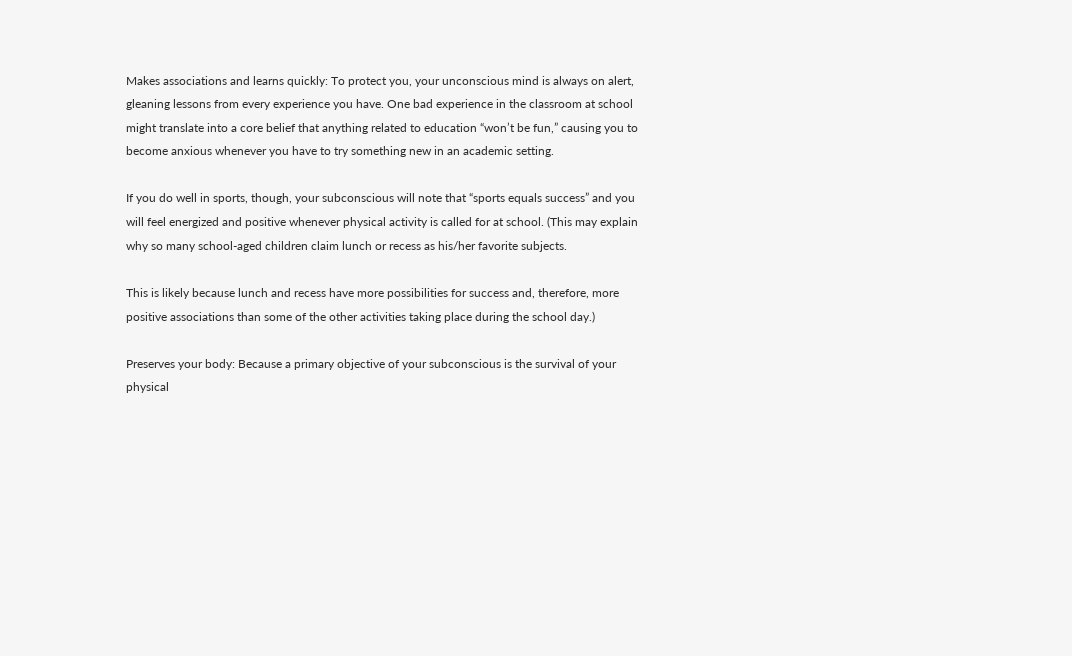Makes associations and learns quickly: To protect you, your unconscious mind is always on alert, gleaning lessons from every experience you have. One bad experience in the classroom at school might translate into a core belief that anything related to education “won’t be fun,” causing you to become anxious whenever you have to try something new in an academic setting.

If you do well in sports, though, your subconscious will note that “sports equals success” and you will feel energized and positive whenever physical activity is called for at school. (This may explain why so many school-aged children claim lunch or recess as his/her favorite subjects.

This is likely because lunch and recess have more possibilities for success and, therefore, more positive associations than some of the other activities taking place during the school day.)

Preserves your body: Because a primary objective of your subconscious is the survival of your physical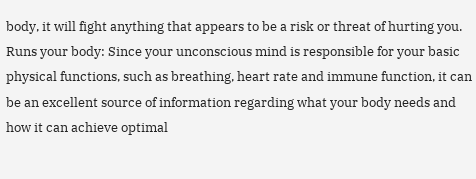body, it will fight anything that appears to be a risk or threat of hurting you.
Runs your body: Since your unconscious mind is responsible for your basic physical functions, such as breathing, heart rate and immune function, it can be an excellent source of information regarding what your body needs and how it can achieve optimal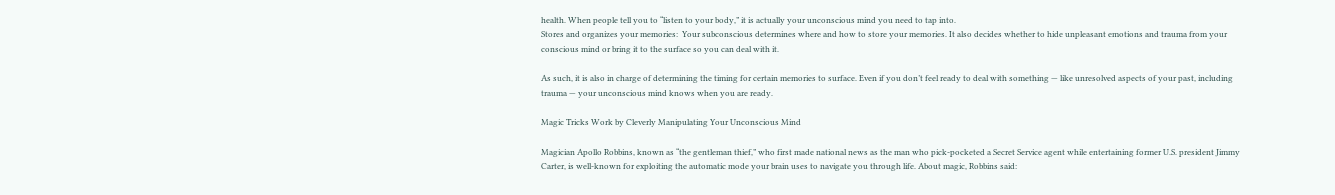health. When people tell you to “listen to your body,” it is actually your unconscious mind you need to tap into.
Stores and organizes your memories:  Your subconscious determines where and how to store your memories. It also decides whether to hide unpleasant emotions and trauma from your conscious mind or bring it to the surface so you can deal with it.

As such, it is also in charge of determining the timing for certain memories to surface. Even if you don’t feel ready to deal with something — like unresolved aspects of your past, including trauma — your unconscious mind knows when you are ready.

Magic Tricks Work by Cleverly Manipulating Your Unconscious Mind

Magician Apollo Robbins, known as “the gentleman thief,” who first made national news as the man who pick-pocketed a Secret Service agent while entertaining former U.S. president Jimmy Carter, is well-known for exploiting the automatic mode your brain uses to navigate you through life. About magic, Robbins said: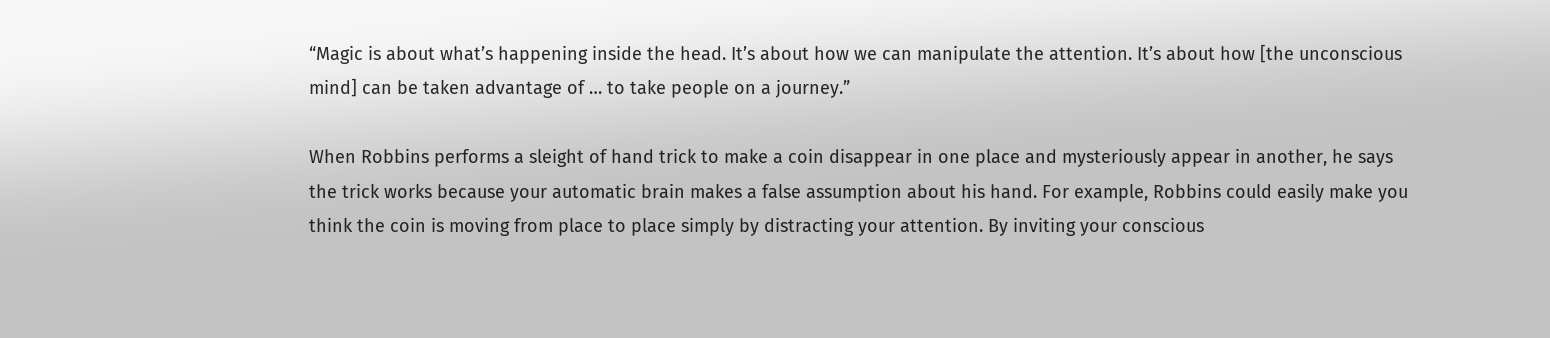“Magic is about what’s happening inside the head. It’s about how we can manipulate the attention. It’s about how [the unconscious mind] can be taken advantage of … to take people on a journey.”

When Robbins performs a sleight of hand trick to make a coin disappear in one place and mysteriously appear in another, he says the trick works because your automatic brain makes a false assumption about his hand. For example, Robbins could easily make you think the coin is moving from place to place simply by distracting your attention. By inviting your conscious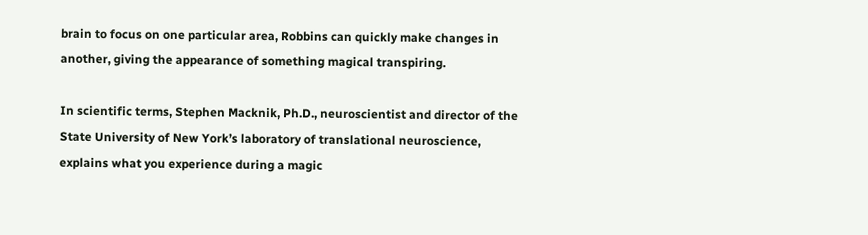brain to focus on one particular area, Robbins can quickly make changes in another, giving the appearance of something magical transpiring.

In scientific terms, Stephen Macknik, Ph.D., neuroscientist and director of the State University of New York’s laboratory of translational neuroscience, explains what you experience during a magic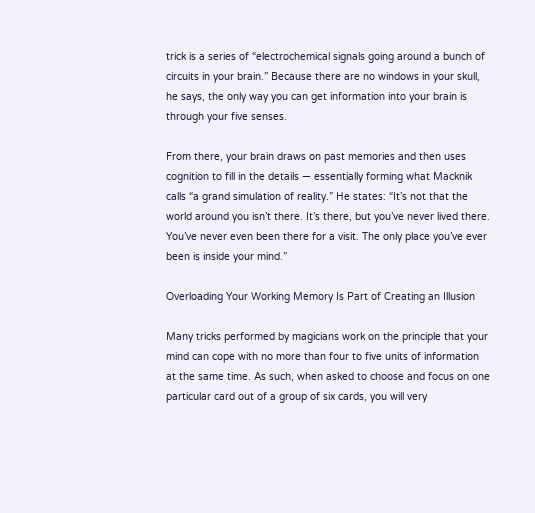trick is a series of “electrochemical signals going around a bunch of circuits in your brain.” Because there are no windows in your skull, he says, the only way you can get information into your brain is through your five senses.

From there, your brain draws on past memories and then uses cognition to fill in the details — essentially forming what Macknik calls “a grand simulation of reality.” He states: “It’s not that the world around you isn’t there. It’s there, but you’ve never lived there. You’ve never even been there for a visit. The only place you’ve ever been is inside your mind.”

Overloading Your Working Memory Is Part of Creating an Illusion

Many tricks performed by magicians work on the principle that your mind can cope with no more than four to five units of information at the same time. As such, when asked to choose and focus on one particular card out of a group of six cards, you will very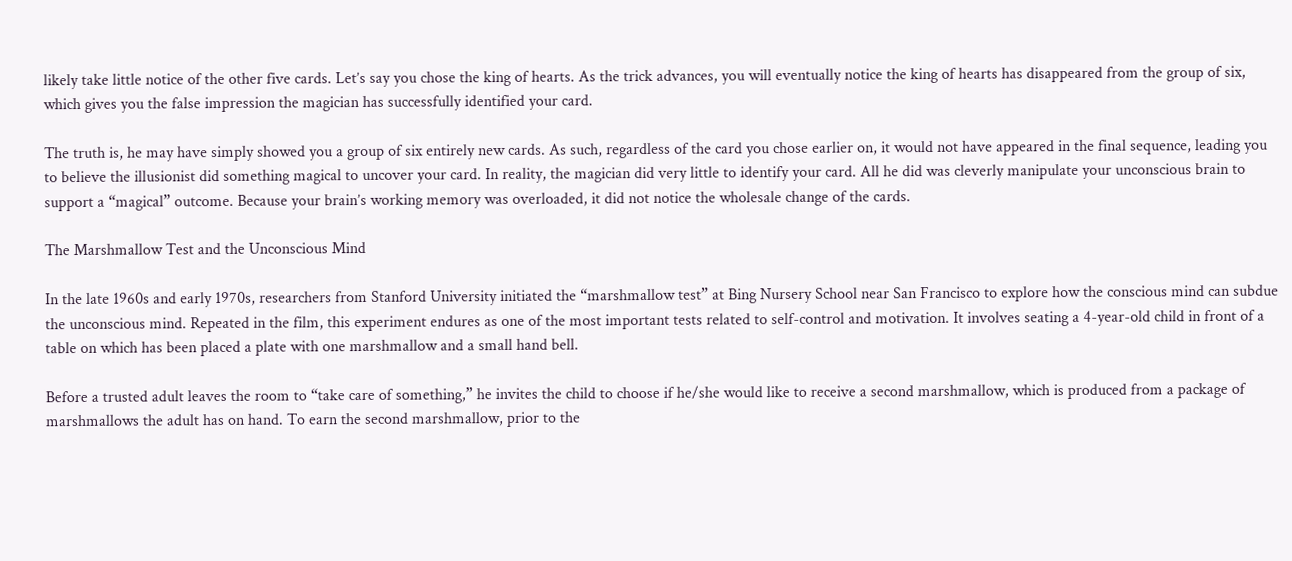likely take little notice of the other five cards. Let’s say you chose the king of hearts. As the trick advances, you will eventually notice the king of hearts has disappeared from the group of six, which gives you the false impression the magician has successfully identified your card.

The truth is, he may have simply showed you a group of six entirely new cards. As such, regardless of the card you chose earlier on, it would not have appeared in the final sequence, leading you to believe the illusionist did something magical to uncover your card. In reality, the magician did very little to identify your card. All he did was cleverly manipulate your unconscious brain to support a “magical” outcome. Because your brain’s working memory was overloaded, it did not notice the wholesale change of the cards.

The Marshmallow Test and the Unconscious Mind

In the late 1960s and early 1970s, researchers from Stanford University initiated the “marshmallow test” at Bing Nursery School near San Francisco to explore how the conscious mind can subdue the unconscious mind. Repeated in the film, this experiment endures as one of the most important tests related to self-control and motivation. It involves seating a 4-year-old child in front of a table on which has been placed a plate with one marshmallow and a small hand bell.

Before a trusted adult leaves the room to “take care of something,” he invites the child to choose if he/she would like to receive a second marshmallow, which is produced from a package of marshmallows the adult has on hand. To earn the second marshmallow, prior to the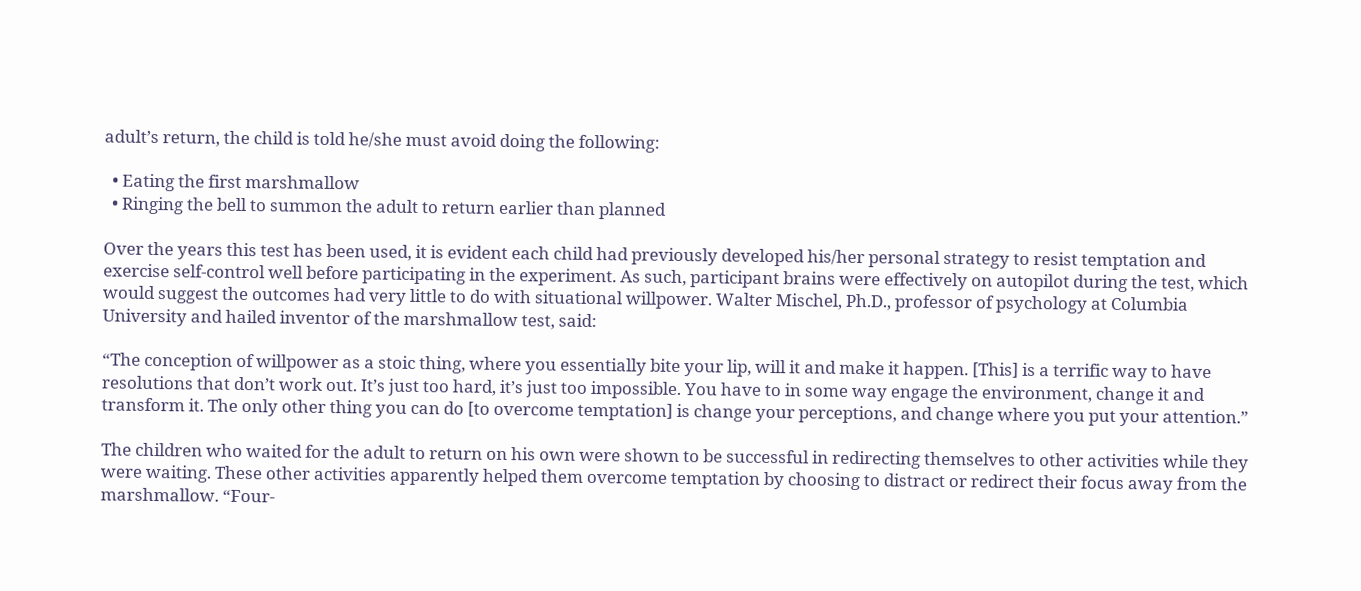adult’s return, the child is told he/she must avoid doing the following:

  • Eating the first marshmallow
  • Ringing the bell to summon the adult to return earlier than planned

Over the years this test has been used, it is evident each child had previously developed his/her personal strategy to resist temptation and exercise self-control well before participating in the experiment. As such, participant brains were effectively on autopilot during the test, which would suggest the outcomes had very little to do with situational willpower. Walter Mischel, Ph.D., professor of psychology at Columbia University and hailed inventor of the marshmallow test, said:

“The conception of willpower as a stoic thing, where you essentially bite your lip, will it and make it happen. [This] is a terrific way to have resolutions that don’t work out. It’s just too hard, it’s just too impossible. You have to in some way engage the environment, change it and transform it. The only other thing you can do [to overcome temptation] is change your perceptions, and change where you put your attention.”

The children who waited for the adult to return on his own were shown to be successful in redirecting themselves to other activities while they were waiting. These other activities apparently helped them overcome temptation by choosing to distract or redirect their focus away from the marshmallow. “Four-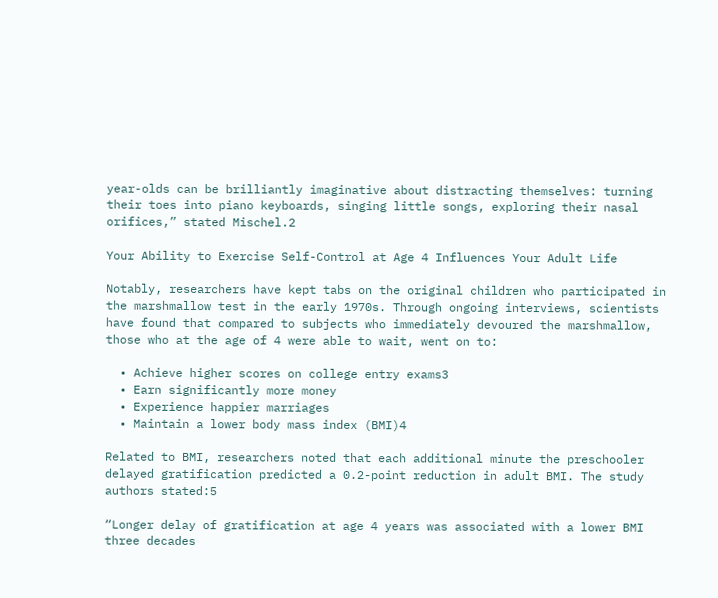year-olds can be brilliantly imaginative about distracting themselves: turning their toes into piano keyboards, singing little songs, exploring their nasal orifices,” stated Mischel.2

Your Ability to Exercise Self-Control at Age 4 Influences Your Adult Life

Notably, researchers have kept tabs on the original children who participated in the marshmallow test in the early 1970s. Through ongoing interviews, scientists have found that compared to subjects who immediately devoured the marshmallow, those who at the age of 4 were able to wait, went on to:

  • Achieve higher scores on college entry exams3
  • Earn significantly more money
  • Experience happier marriages
  • Maintain a lower body mass index (BMI)4

Related to BMI, researchers noted that each additional minute the preschooler delayed gratification predicted a 0.2-point reduction in adult BMI. The study authors stated:5

“Longer delay of gratification at age 4 years was associated with a lower BMI three decades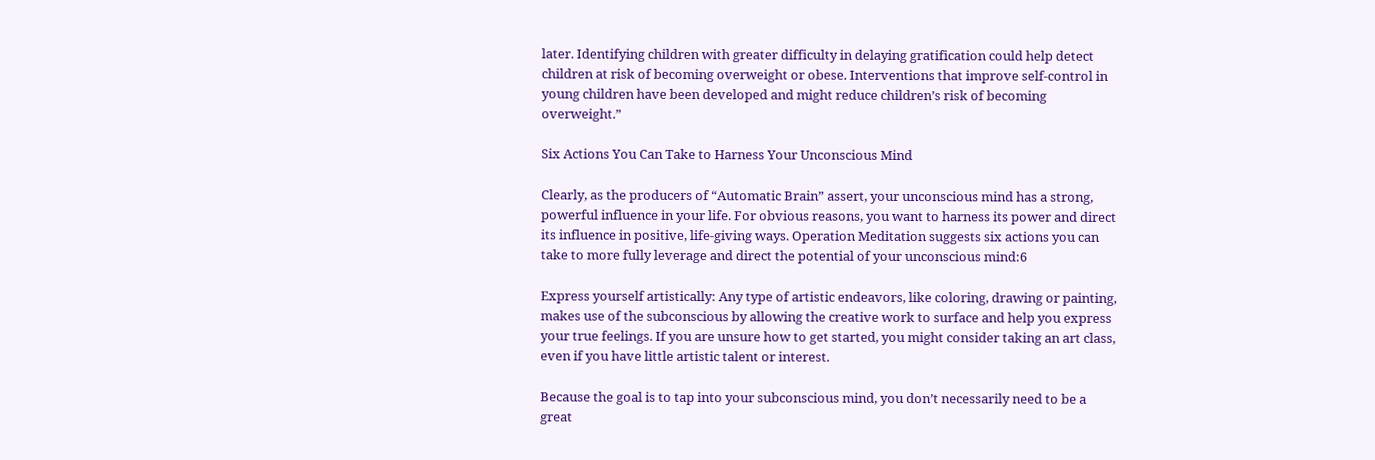later. Identifying children with greater difficulty in delaying gratification could help detect children at risk of becoming overweight or obese. Interventions that improve self-control in young children have been developed and might reduce children’s risk of becoming overweight.”

Six Actions You Can Take to Harness Your Unconscious Mind

Clearly, as the producers of “Automatic Brain” assert, your unconscious mind has a strong, powerful influence in your life. For obvious reasons, you want to harness its power and direct its influence in positive, life-giving ways. Operation Meditation suggests six actions you can take to more fully leverage and direct the potential of your unconscious mind:6

Express yourself artistically: Any type of artistic endeavors, like coloring, drawing or painting, makes use of the subconscious by allowing the creative work to surface and help you express your true feelings. If you are unsure how to get started, you might consider taking an art class, even if you have little artistic talent or interest.

Because the goal is to tap into your subconscious mind, you don’t necessarily need to be a great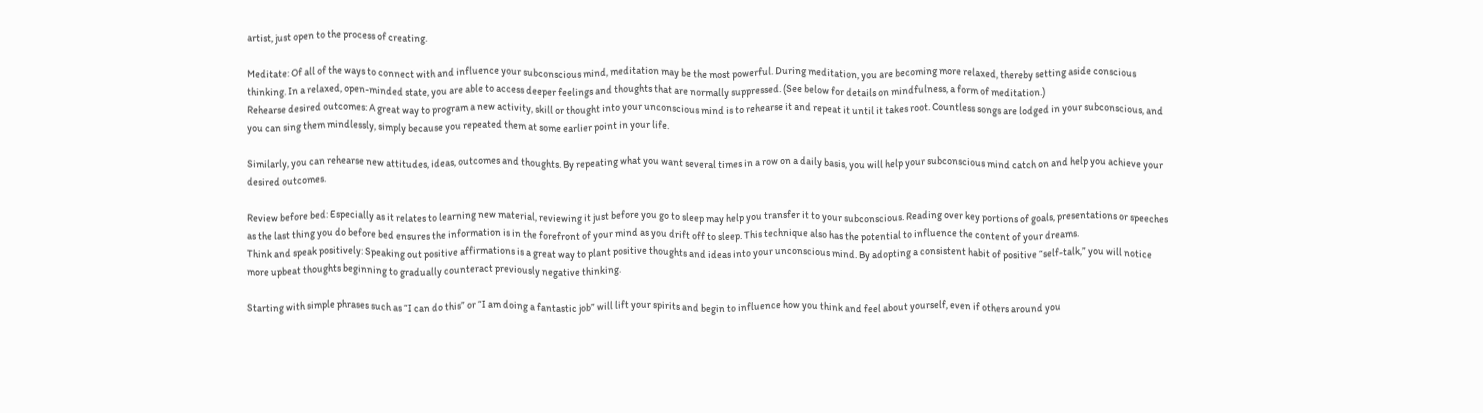artist, just open to the process of creating.

Meditate: Of all of the ways to connect with and influence your subconscious mind, meditation may be the most powerful. During meditation, you are becoming more relaxed, thereby setting aside conscious thinking. In a relaxed, open-minded state, you are able to access deeper feelings and thoughts that are normally suppressed. (See below for details on mindfulness, a form of meditation.)
Rehearse desired outcomes: A great way to program a new activity, skill or thought into your unconscious mind is to rehearse it and repeat it until it takes root. Countless songs are lodged in your subconscious, and you can sing them mindlessly, simply because you repeated them at some earlier point in your life.

Similarly, you can rehearse new attitudes, ideas, outcomes and thoughts. By repeating what you want several times in a row on a daily basis, you will help your subconscious mind catch on and help you achieve your desired outcomes.

Review before bed: Especially as it relates to learning new material, reviewing it just before you go to sleep may help you transfer it to your subconscious. Reading over key portions of goals, presentations or speeches as the last thing you do before bed ensures the information is in the forefront of your mind as you drift off to sleep. This technique also has the potential to influence the content of your dreams.
Think and speak positively: Speaking out positive affirmations is a great way to plant positive thoughts and ideas into your unconscious mind. By adopting a consistent habit of positive “self-talk,” you will notice more upbeat thoughts beginning to gradually counteract previously negative thinking.

Starting with simple phrases such as “I can do this” or “I am doing a fantastic job” will lift your spirits and begin to influence how you think and feel about yourself, even if others around you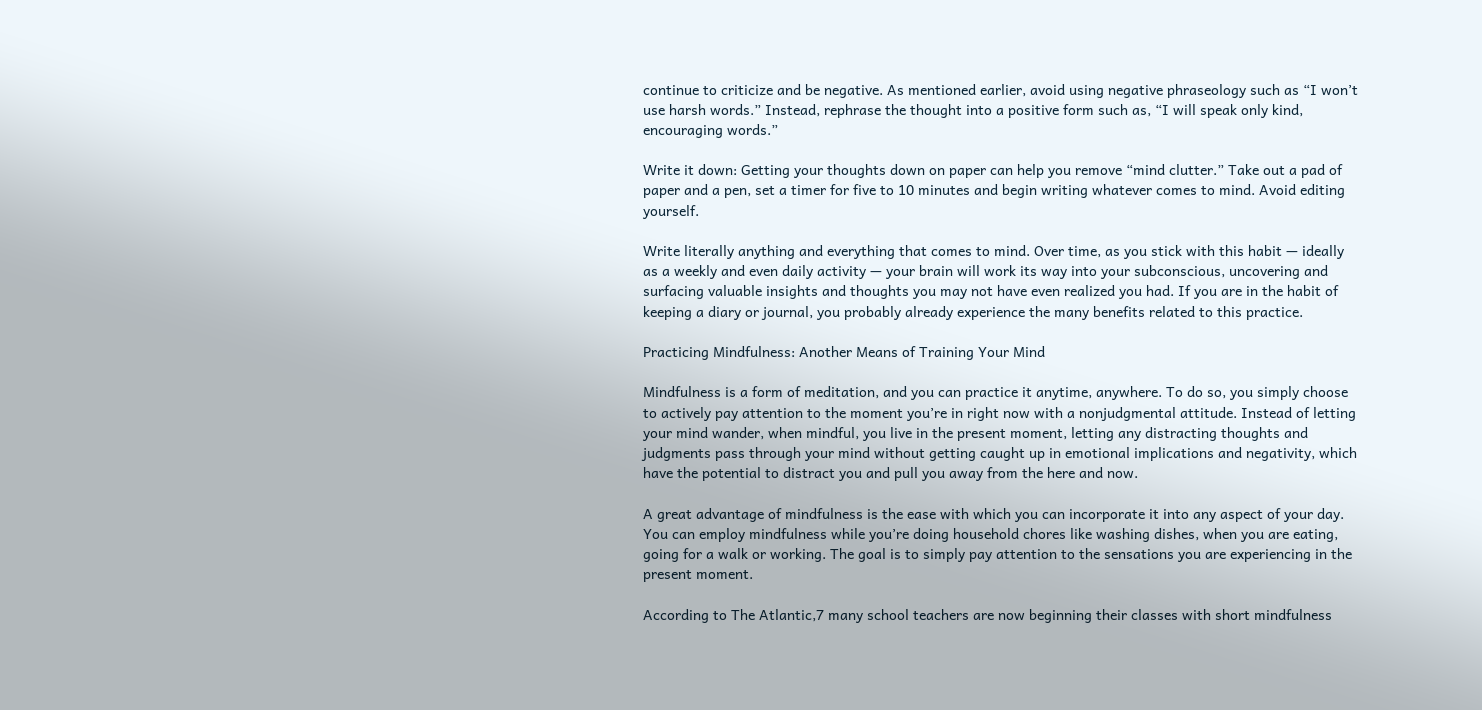continue to criticize and be negative. As mentioned earlier, avoid using negative phraseology such as “I won’t use harsh words.” Instead, rephrase the thought into a positive form such as, “I will speak only kind, encouraging words.”

Write it down: Getting your thoughts down on paper can help you remove “mind clutter.” Take out a pad of paper and a pen, set a timer for five to 10 minutes and begin writing whatever comes to mind. Avoid editing yourself.

Write literally anything and everything that comes to mind. Over time, as you stick with this habit — ideally as a weekly and even daily activity — your brain will work its way into your subconscious, uncovering and surfacing valuable insights and thoughts you may not have even realized you had. If you are in the habit of keeping a diary or journal, you probably already experience the many benefits related to this practice.

Practicing Mindfulness: Another Means of Training Your Mind

Mindfulness is a form of meditation, and you can practice it anytime, anywhere. To do so, you simply choose to actively pay attention to the moment you’re in right now with a nonjudgmental attitude. Instead of letting your mind wander, when mindful, you live in the present moment, letting any distracting thoughts and judgments pass through your mind without getting caught up in emotional implications and negativity, which have the potential to distract you and pull you away from the here and now.

A great advantage of mindfulness is the ease with which you can incorporate it into any aspect of your day. You can employ mindfulness while you’re doing household chores like washing dishes, when you are eating, going for a walk or working. The goal is to simply pay attention to the sensations you are experiencing in the present moment.

According to The Atlantic,7 many school teachers are now beginning their classes with short mindfulness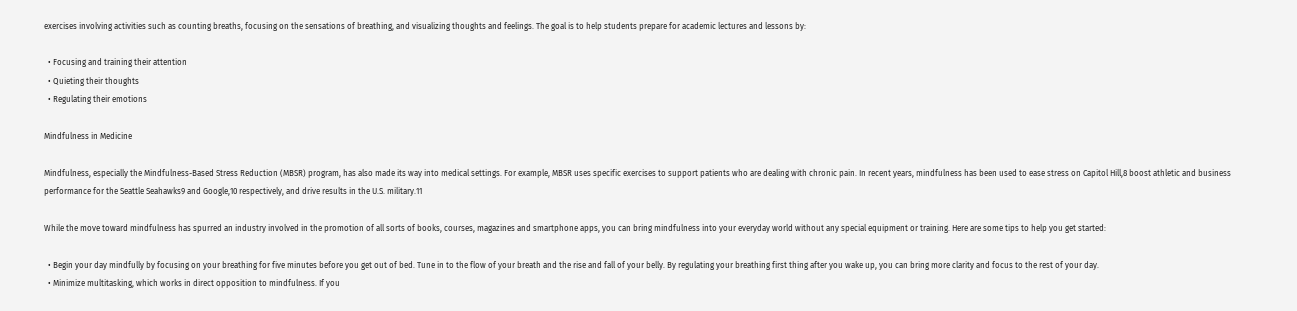exercises involving activities such as counting breaths, focusing on the sensations of breathing, and visualizing thoughts and feelings. The goal is to help students prepare for academic lectures and lessons by:

  • Focusing and training their attention
  • Quieting their thoughts
  • Regulating their emotions

Mindfulness in Medicine

Mindfulness, especially the Mindfulness-Based Stress Reduction (MBSR) program, has also made its way into medical settings. For example, MBSR uses specific exercises to support patients who are dealing with chronic pain. In recent years, mindfulness has been used to ease stress on Capitol Hill,8 boost athletic and business performance for the Seattle Seahawks9 and Google,10 respectively, and drive results in the U.S. military.11

While the move toward mindfulness has spurred an industry involved in the promotion of all sorts of books, courses, magazines and smartphone apps, you can bring mindfulness into your everyday world without any special equipment or training. Here are some tips to help you get started:

  • Begin your day mindfully by focusing on your breathing for five minutes before you get out of bed. Tune in to the flow of your breath and the rise and fall of your belly. By regulating your breathing first thing after you wake up, you can bring more clarity and focus to the rest of your day.
  • Minimize multitasking, which works in direct opposition to mindfulness. If you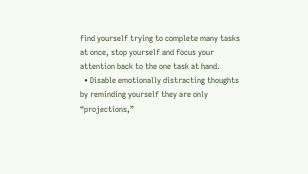find yourself trying to complete many tasks at once, stop yourself and focus your attention back to the one task at hand.
  • Disable emotionally distracting thoughts by reminding yourself they are only “projections,”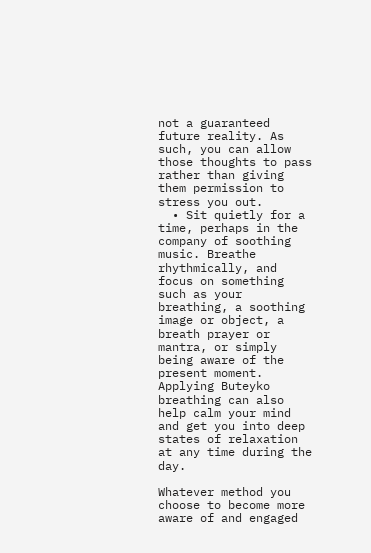not a guaranteed future reality. As such, you can allow those thoughts to pass rather than giving them permission to stress you out.
  • Sit quietly for a time, perhaps in the company of soothing music. Breathe rhythmically, and focus on something such as your breathing, a soothing image or object, a breath prayer or mantra, or simply being aware of the present moment. Applying Buteyko breathing can also help calm your mind and get you into deep states of relaxation at any time during the day.

Whatever method you choose to become more aware of and engaged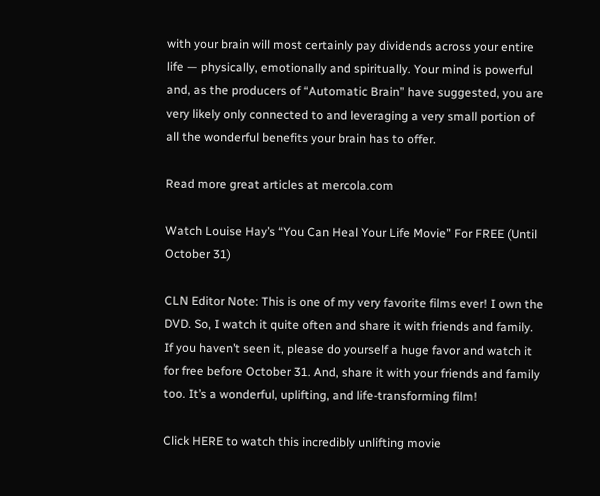with your brain will most certainly pay dividends across your entire life — physically, emotionally and spiritually. Your mind is powerful and, as the producers of “Automatic Brain” have suggested, you are very likely only connected to and leveraging a very small portion of all the wonderful benefits your brain has to offer.

Read more great articles at mercola.com

Watch Louise Hay’s “You Can Heal Your Life Movie” For FREE (Until October 31)

CLN Editor Note: This is one of my very favorite films ever! I own the DVD. So, I watch it quite often and share it with friends and family. If you haven’t seen it, please do yourself a huge favor and watch it for free before October 31. And, share it with your friends and family too. It’s a wonderful, uplifting, and life-transforming film!

Click HERE to watch this incredibly unlifting movie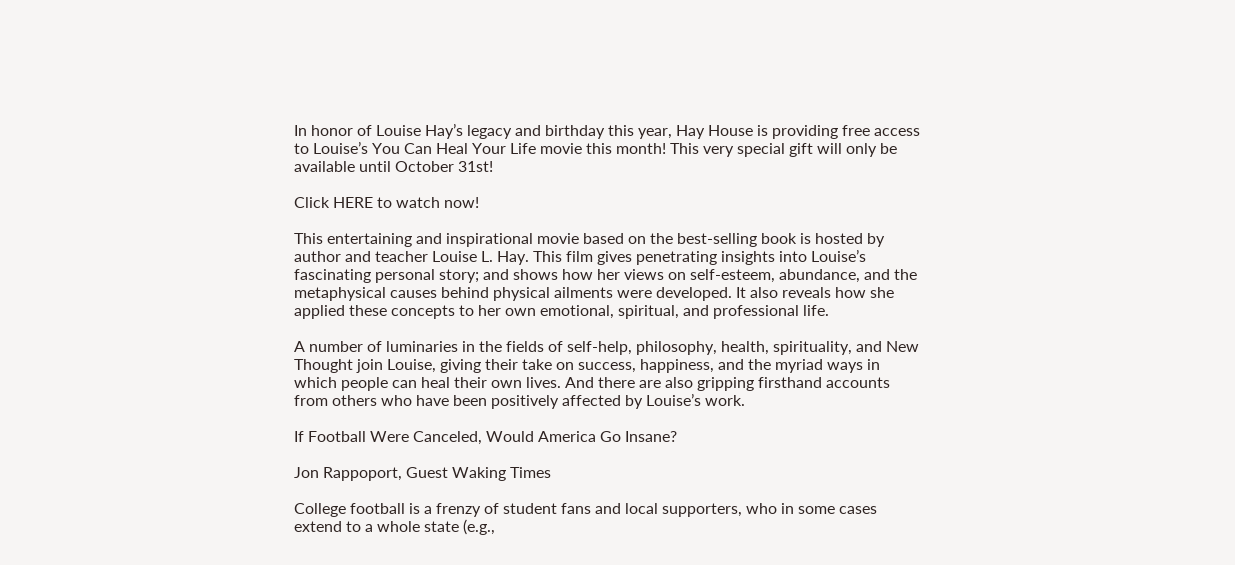In honor of Louise Hay’s legacy and birthday this year, Hay House is providing free access to Louise’s You Can Heal Your Life movie this month! This very special gift will only be available until October 31st!

Click HERE to watch now!

This entertaining and inspirational movie based on the best-selling book is hosted by author and teacher Louise L. Hay. This film gives penetrating insights into Louise’s fascinating personal story; and shows how her views on self-esteem, abundance, and the metaphysical causes behind physical ailments were developed. It also reveals how she applied these concepts to her own emotional, spiritual, and professional life.

A number of luminaries in the fields of self-help, philosophy, health, spirituality, and New Thought join Louise, giving their take on success, happiness, and the myriad ways in which people can heal their own lives. And there are also gripping firsthand accounts from others who have been positively affected by Louise’s work.

If Football Were Canceled, Would America Go Insane?

Jon Rappoport, Guest Waking Times

College football is a frenzy of student fans and local supporters, who in some cases extend to a whole state (e.g.,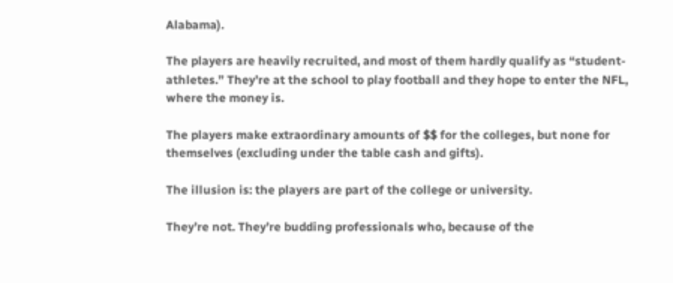Alabama).

The players are heavily recruited, and most of them hardly qualify as “student-athletes.” They’re at the school to play football and they hope to enter the NFL, where the money is.

The players make extraordinary amounts of $$ for the colleges, but none for themselves (excluding under the table cash and gifts).

The illusion is: the players are part of the college or university.

They’re not. They’re budding professionals who, because of the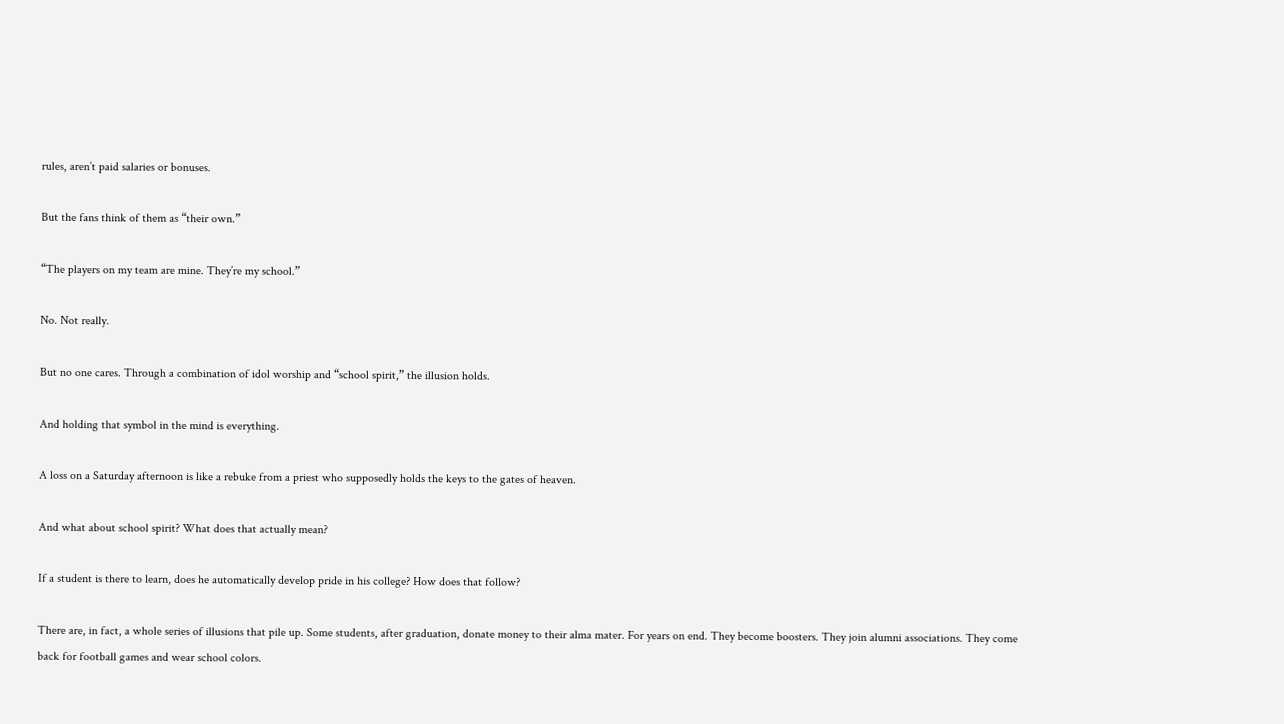rules, aren’t paid salaries or bonuses.

But the fans think of them as “their own.”

“The players on my team are mine. They’re my school.”

No. Not really.

But no one cares. Through a combination of idol worship and “school spirit,” the illusion holds.

And holding that symbol in the mind is everything.

A loss on a Saturday afternoon is like a rebuke from a priest who supposedly holds the keys to the gates of heaven.

And what about school spirit? What does that actually mean?

If a student is there to learn, does he automatically develop pride in his college? How does that follow?

There are, in fact, a whole series of illusions that pile up. Some students, after graduation, donate money to their alma mater. For years on end. They become boosters. They join alumni associations. They come back for football games and wear school colors.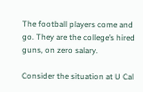The football players come and go. They are the college’s hired guns, on zero salary.

Consider the situation at U Cal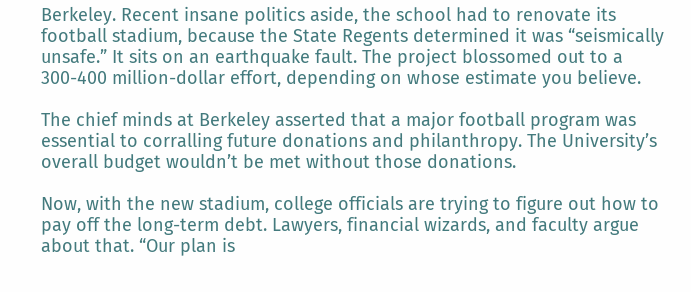Berkeley. Recent insane politics aside, the school had to renovate its football stadium, because the State Regents determined it was “seismically unsafe.” It sits on an earthquake fault. The project blossomed out to a 300-400 million-dollar effort, depending on whose estimate you believe.

The chief minds at Berkeley asserted that a major football program was essential to corralling future donations and philanthropy. The University’s overall budget wouldn’t be met without those donations.

Now, with the new stadium, college officials are trying to figure out how to pay off the long-term debt. Lawyers, financial wizards, and faculty argue about that. “Our plan is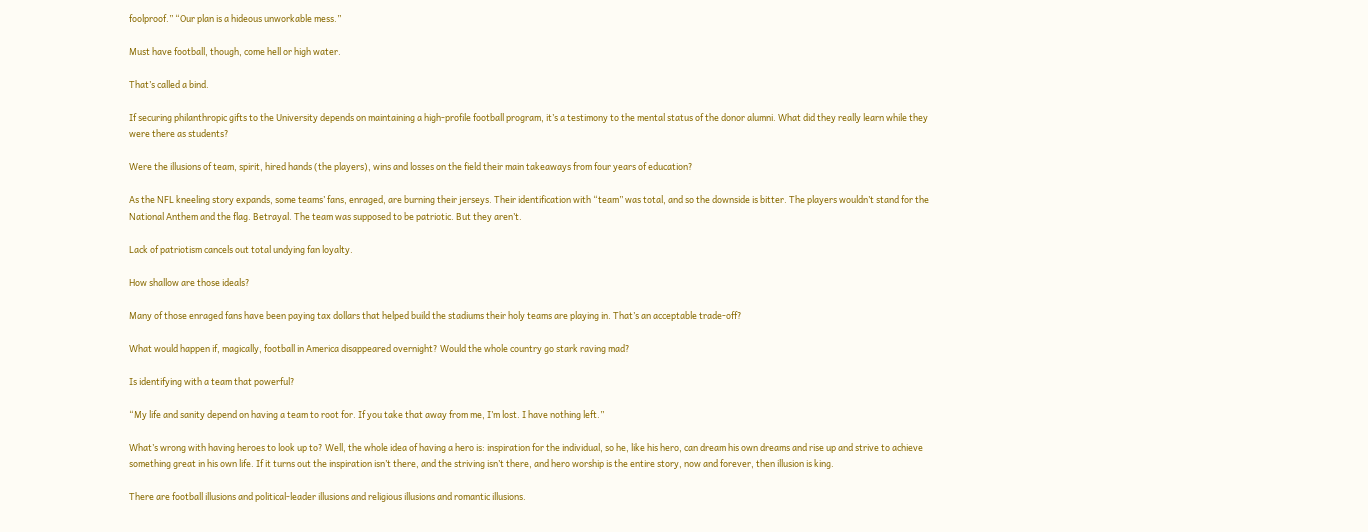foolproof.” “Our plan is a hideous unworkable mess.”

Must have football, though, come hell or high water.

That’s called a bind.

If securing philanthropic gifts to the University depends on maintaining a high-profile football program, it’s a testimony to the mental status of the donor alumni. What did they really learn while they were there as students?

Were the illusions of team, spirit, hired hands (the players), wins and losses on the field their main takeaways from four years of education?

As the NFL kneeling story expands, some teams’ fans, enraged, are burning their jerseys. Their identification with “team” was total, and so the downside is bitter. The players wouldn’t stand for the National Anthem and the flag. Betrayal. The team was supposed to be patriotic. But they aren’t.

Lack of patriotism cancels out total undying fan loyalty.

How shallow are those ideals?

Many of those enraged fans have been paying tax dollars that helped build the stadiums their holy teams are playing in. That’s an acceptable trade-off?

What would happen if, magically, football in America disappeared overnight? Would the whole country go stark raving mad?

Is identifying with a team that powerful?

“My life and sanity depend on having a team to root for. If you take that away from me, I’m lost. I have nothing left.”

What’s wrong with having heroes to look up to? Well, the whole idea of having a hero is: inspiration for the individual, so he, like his hero, can dream his own dreams and rise up and strive to achieve something great in his own life. If it turns out the inspiration isn’t there, and the striving isn’t there, and hero worship is the entire story, now and forever, then illusion is king.

There are football illusions and political-leader illusions and religious illusions and romantic illusions.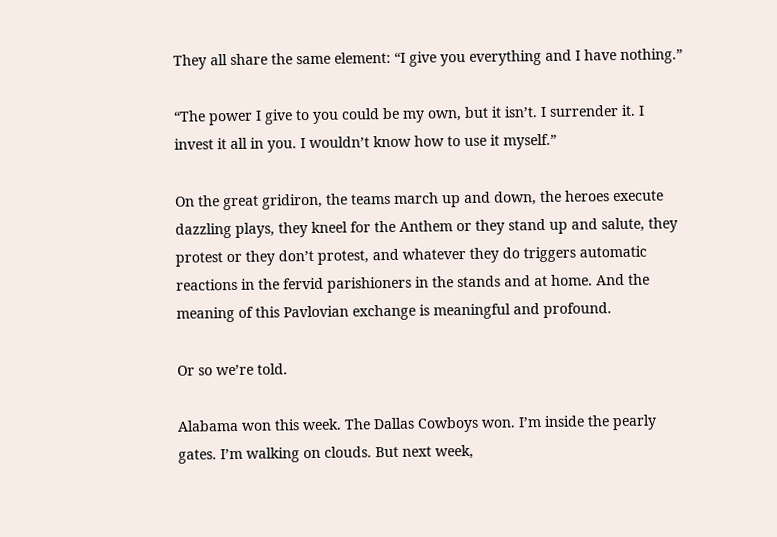They all share the same element: “I give you everything and I have nothing.”

“The power I give to you could be my own, but it isn’t. I surrender it. I invest it all in you. I wouldn’t know how to use it myself.”

On the great gridiron, the teams march up and down, the heroes execute dazzling plays, they kneel for the Anthem or they stand up and salute, they protest or they don’t protest, and whatever they do triggers automatic reactions in the fervid parishioners in the stands and at home. And the meaning of this Pavlovian exchange is meaningful and profound.

Or so we’re told.

Alabama won this week. The Dallas Cowboys won. I’m inside the pearly gates. I’m walking on clouds. But next week,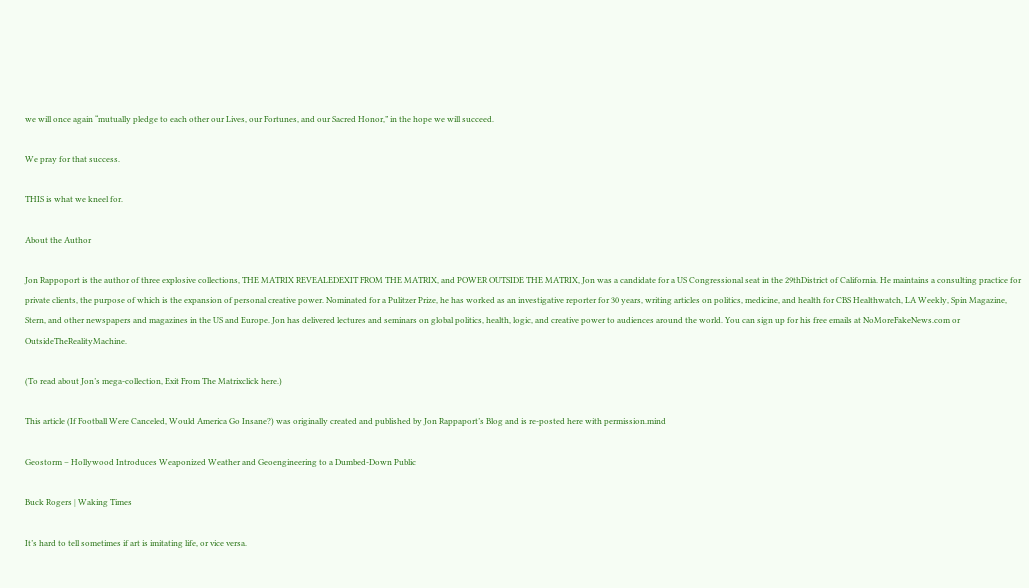we will once again “mutually pledge to each other our Lives, our Fortunes, and our Sacred Honor,” in the hope we will succeed.

We pray for that success.

THIS is what we kneel for.

About the Author

Jon Rappoport is the author of three explosive collections, THE MATRIX REVEALEDEXIT FROM THE MATRIX, and POWER OUTSIDE THE MATRIX, Jon was a candidate for a US Congressional seat in the 29thDistrict of California. He maintains a consulting practice for private clients, the purpose of which is the expansion of personal creative power. Nominated for a Pulitzer Prize, he has worked as an investigative reporter for 30 years, writing articles on politics, medicine, and health for CBS Healthwatch, LA Weekly, Spin Magazine, Stern, and other newspapers and magazines in the US and Europe. Jon has delivered lectures and seminars on global politics, health, logic, and creative power to audiences around the world. You can sign up for his free emails at NoMoreFakeNews.com or OutsideTheRealityMachine.

(To read about Jon’s mega-collection, Exit From The Matrixclick here.)

This article (If Football Were Canceled, Would America Go Insane?) was originally created and published by Jon Rappaport’s Blog and is re-posted here with permission.mind

Geostorm – Hollywood Introduces Weaponized Weather and Geoengineering to a Dumbed-Down Public

Buck Rogers | Waking Times

It’s hard to tell sometimes if art is imitating life, or vice versa.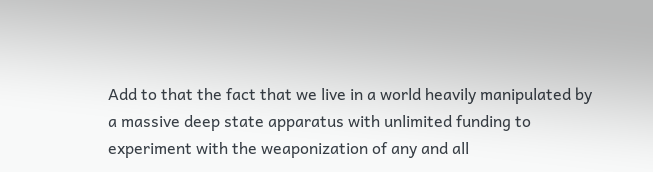Add to that the fact that we live in a world heavily manipulated by a massive deep state apparatus with unlimited funding to experiment with the weaponization of any and all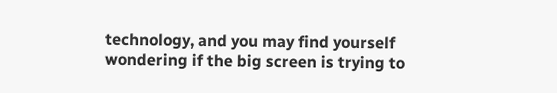technology, and you may find yourself wondering if the big screen is trying to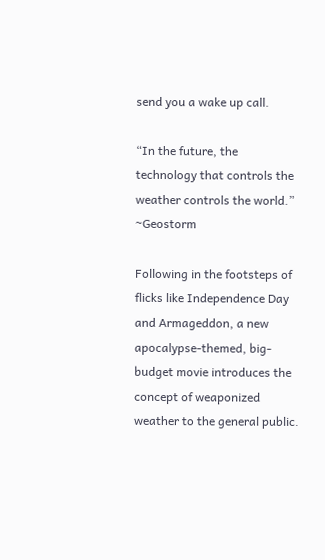send you a wake up call.

“In the future, the technology that controls the weather controls the world.” ~Geostorm

Following in the footsteps of flicks like Independence Day and Armageddon, a new apocalypse-themed, big-budget movie introduces the concept of weaponized weather to the general public.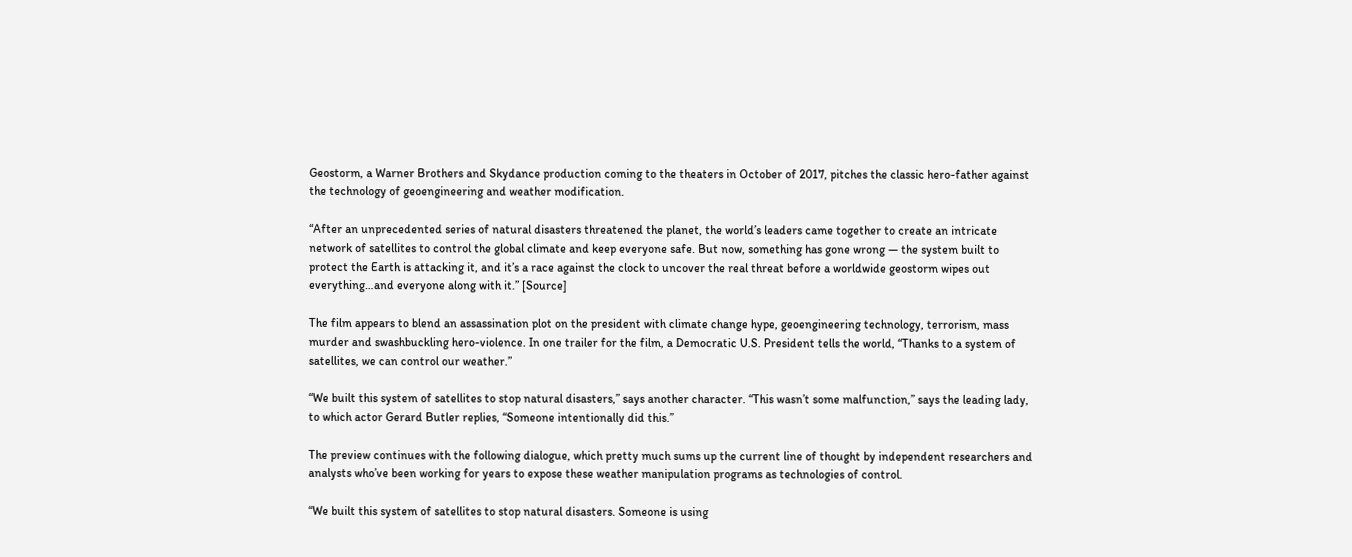Geostorm, a Warner Brothers and Skydance production coming to the theaters in October of 2017, pitches the classic hero-father against the technology of geoengineering and weather modification.

“After an unprecedented series of natural disasters threatened the planet, the world’s leaders came together to create an intricate network of satellites to control the global climate and keep everyone safe. But now, something has gone wrong — the system built to protect the Earth is attacking it, and it’s a race against the clock to uncover the real threat before a worldwide geostorm wipes out everything…and everyone along with it.” [Source]

The film appears to blend an assassination plot on the president with climate change hype, geoengineering technology, terrorism, mass murder and swashbuckling hero-violence. In one trailer for the film, a Democratic U.S. President tells the world, “Thanks to a system of satellites, we can control our weather.”

“We built this system of satellites to stop natural disasters,” says another character. “This wasn’t some malfunction,” says the leading lady, to which actor Gerard Butler replies, “Someone intentionally did this.”

The preview continues with the following dialogue, which pretty much sums up the current line of thought by independent researchers and analysts who’ve been working for years to expose these weather manipulation programs as technologies of control.

“We built this system of satellites to stop natural disasters. Someone is using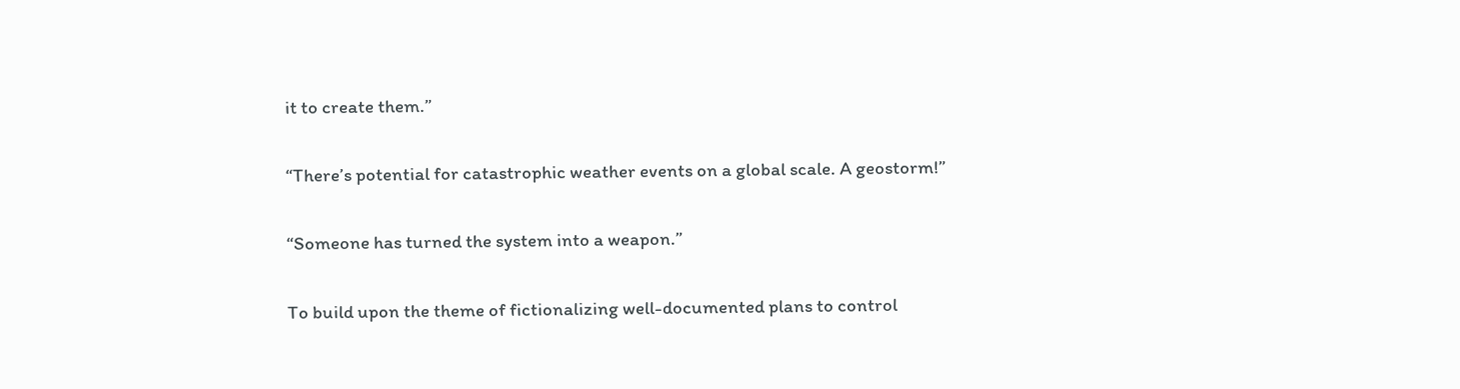it to create them.”

“There’s potential for catastrophic weather events on a global scale. A geostorm!”

“Someone has turned the system into a weapon.”

To build upon the theme of fictionalizing well-documented plans to control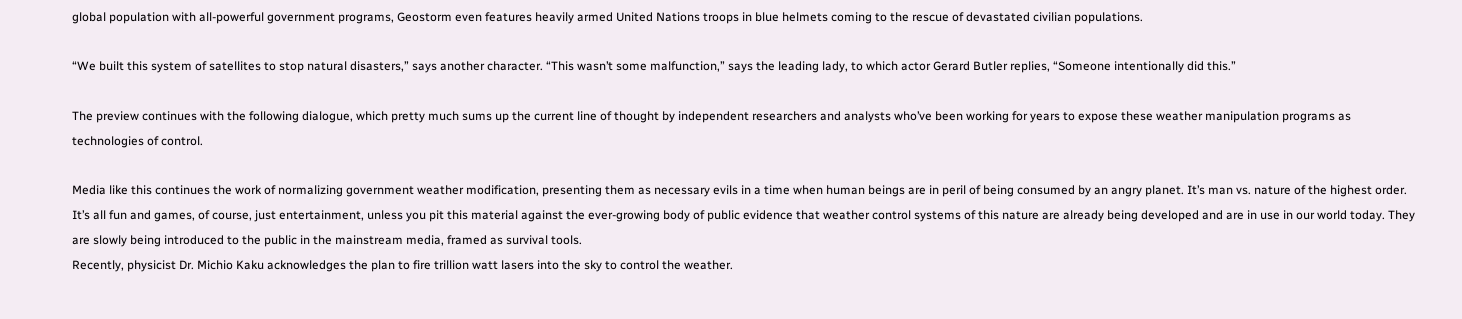global population with all-powerful government programs, Geostorm even features heavily armed United Nations troops in blue helmets coming to the rescue of devastated civilian populations.

“We built this system of satellites to stop natural disasters,” says another character. “This wasn’t some malfunction,” says the leading lady, to which actor Gerard Butler replies, “Someone intentionally did this.”

The preview continues with the following dialogue, which pretty much sums up the current line of thought by independent researchers and analysts who’ve been working for years to expose these weather manipulation programs as technologies of control.

Media like this continues the work of normalizing government weather modification, presenting them as necessary evils in a time when human beings are in peril of being consumed by an angry planet. It’s man vs. nature of the highest order.
It’s all fun and games, of course, just entertainment, unless you pit this material against the ever-growing body of public evidence that weather control systems of this nature are already being developed and are in use in our world today. They are slowly being introduced to the public in the mainstream media, framed as survival tools.
Recently, physicist Dr. Michio Kaku acknowledges the plan to fire trillion watt lasers into the sky to control the weather.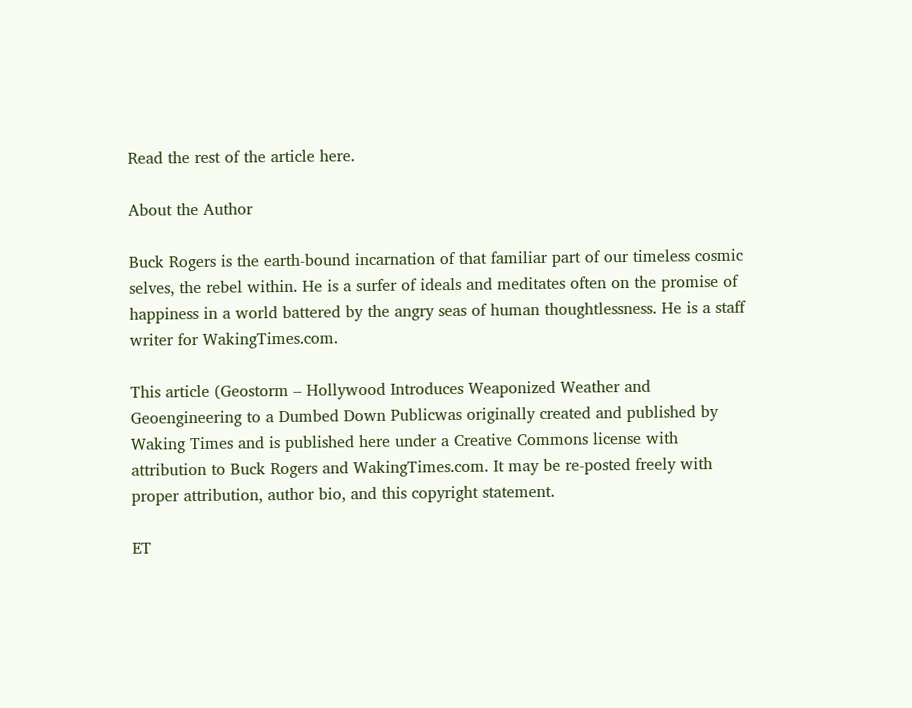Read the rest of the article here.

About the Author

Buck Rogers is the earth-bound incarnation of that familiar part of our timeless cosmic selves, the rebel within. He is a surfer of ideals and meditates often on the promise of happiness in a world battered by the angry seas of human thoughtlessness. He is a staff writer for WakingTimes.com.

This article (Geostorm – Hollywood Introduces Weaponized Weather and Geoengineering to a Dumbed Down Publicwas originally created and published by Waking Times and is published here under a Creative Commons license with attribution to Buck Rogers and WakingTimes.com. It may be re-posted freely with proper attribution, author bio, and this copyright statement.

ET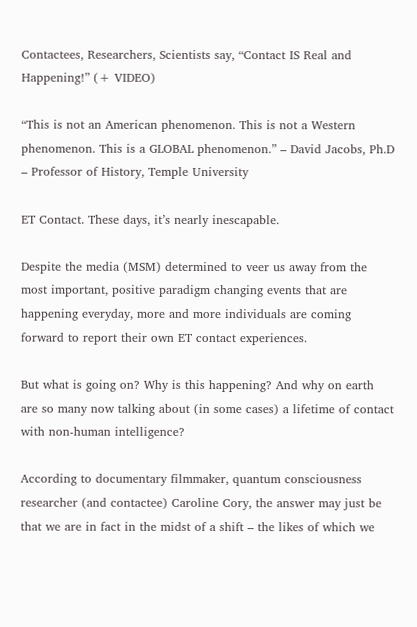Contactees, Researchers, Scientists say, “Contact IS Real and Happening!” (+ VIDEO)

“This is not an American phenomenon. This is not a Western phenomenon. This is a GLOBAL phenomenon.” – David Jacobs, Ph.D – Professor of History, Temple University

ET Contact. These days, it’s nearly inescapable.

Despite the media (MSM) determined to veer us away from the most important, positive paradigm changing events that are happening everyday, more and more individuals are coming forward to report their own ET contact experiences.

But what is going on? Why is this happening? And why on earth are so many now talking about (in some cases) a lifetime of contact with non-human intelligence?

According to documentary filmmaker, quantum consciousness researcher (and contactee) Caroline Cory, the answer may just be that we are in fact in the midst of a shift – the likes of which we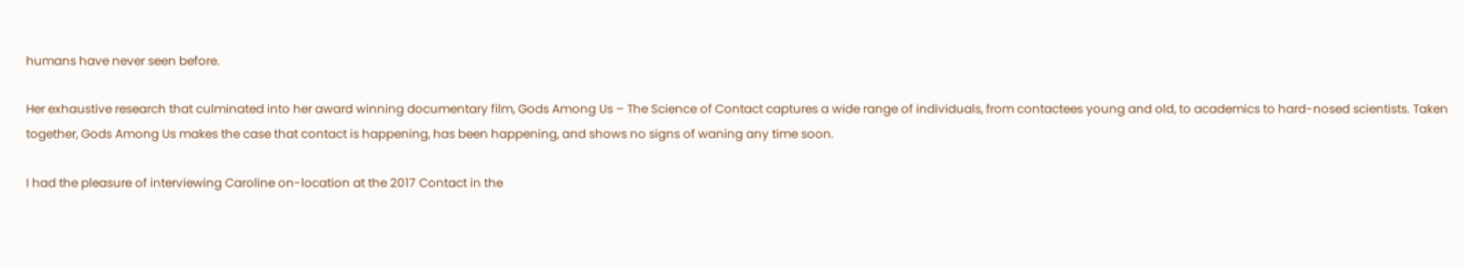humans have never seen before.

Her exhaustive research that culminated into her award winning documentary film, Gods Among Us – The Science of Contact captures a wide range of individuals, from contactees young and old, to academics to hard-nosed scientists. Taken together, Gods Among Us makes the case that contact is happening, has been happening, and shows no signs of waning any time soon.

I had the pleasure of interviewing Caroline on-location at the 2017 Contact in the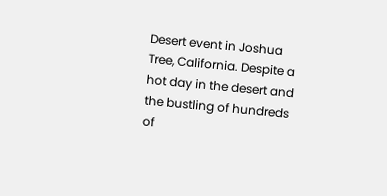Desert event in Joshua Tree, California. Despite a hot day in the desert and the bustling of hundreds of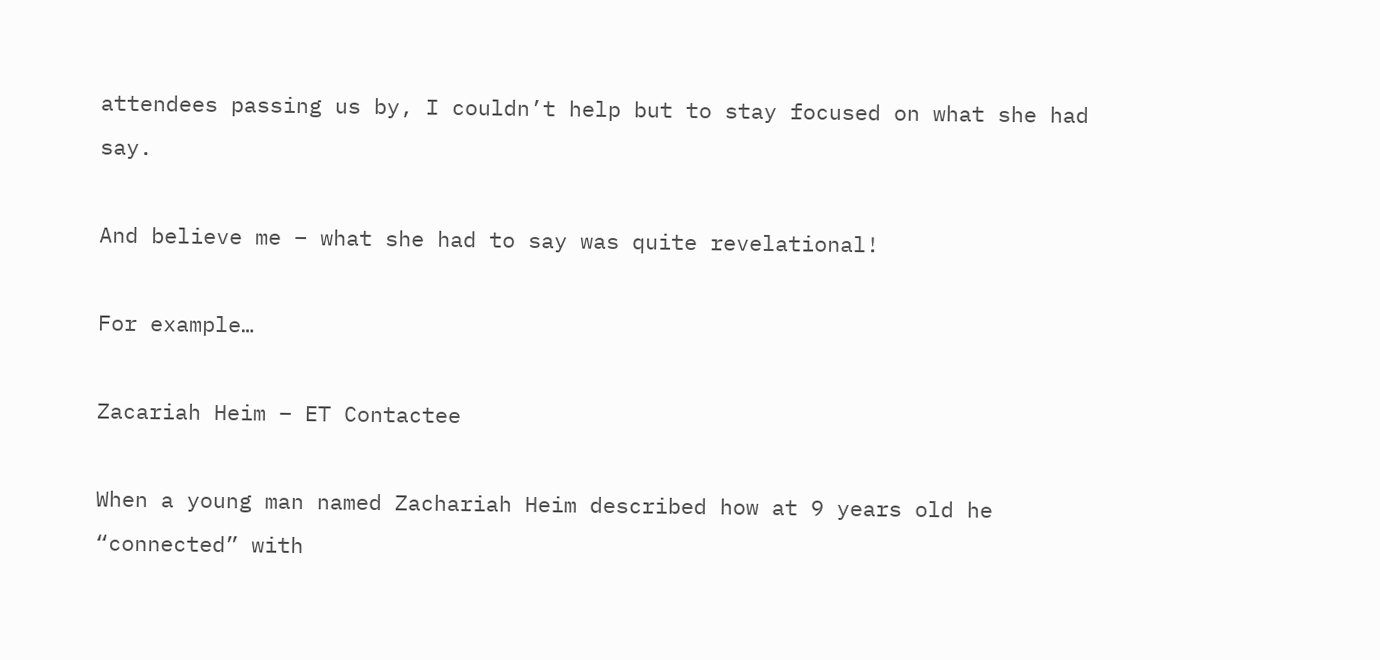attendees passing us by, I couldn’t help but to stay focused on what she had say.

And believe me – what she had to say was quite revelational!

For example…

Zacariah Heim – ET Contactee

When a young man named Zachariah Heim described how at 9 years old he “connected” with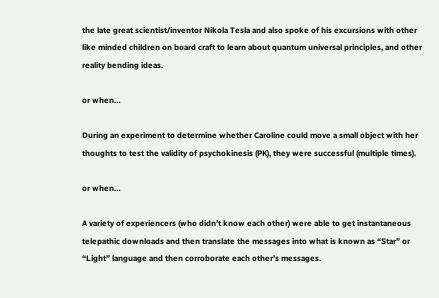the late great scientist/inventor Nikola Tesla and also spoke of his excursions with other like minded children on board craft to learn about quantum universal principles, and other reality bending ideas.

or when…

During an experiment to determine whether Caroline could move a small object with her thoughts to test the validity of psychokinesis (PK), they were successful (multiple times).

or when…

A variety of experiencers (who didn’t know each other) were able to get instantaneous telepathic downloads and then translate the messages into what is known as “Star” or “Light” language and then corroborate each other’s messages.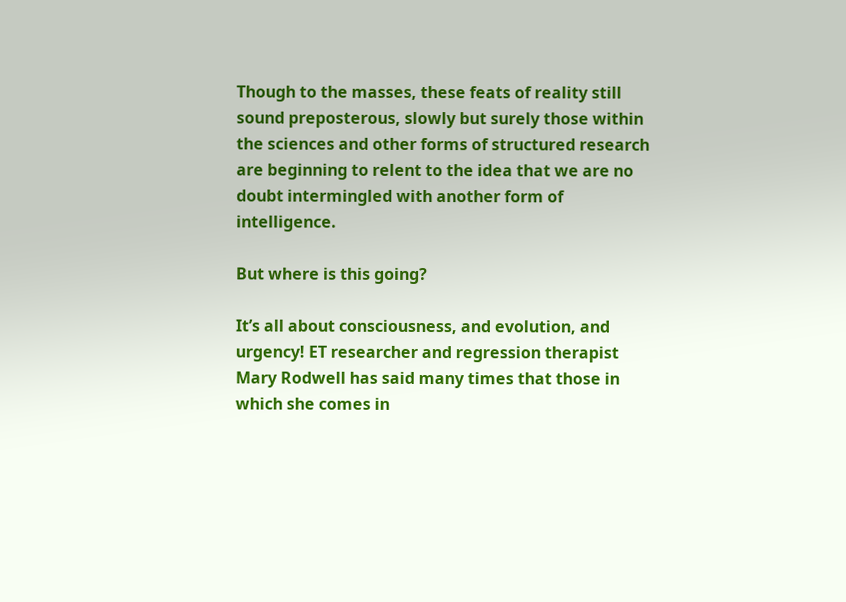Though to the masses, these feats of reality still sound preposterous, slowly but surely those within the sciences and other forms of structured research are beginning to relent to the idea that we are no doubt intermingled with another form of intelligence.

But where is this going?

It’s all about consciousness, and evolution, and urgency! ET researcher and regression therapist Mary Rodwell has said many times that those in which she comes in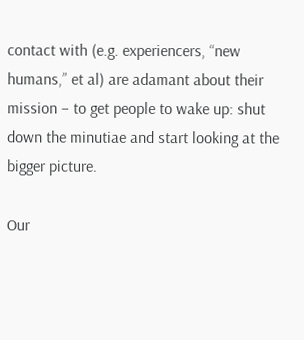contact with (e.g. experiencers, “new humans,” et al) are adamant about their mission – to get people to wake up: shut down the minutiae and start looking at the bigger picture.

Our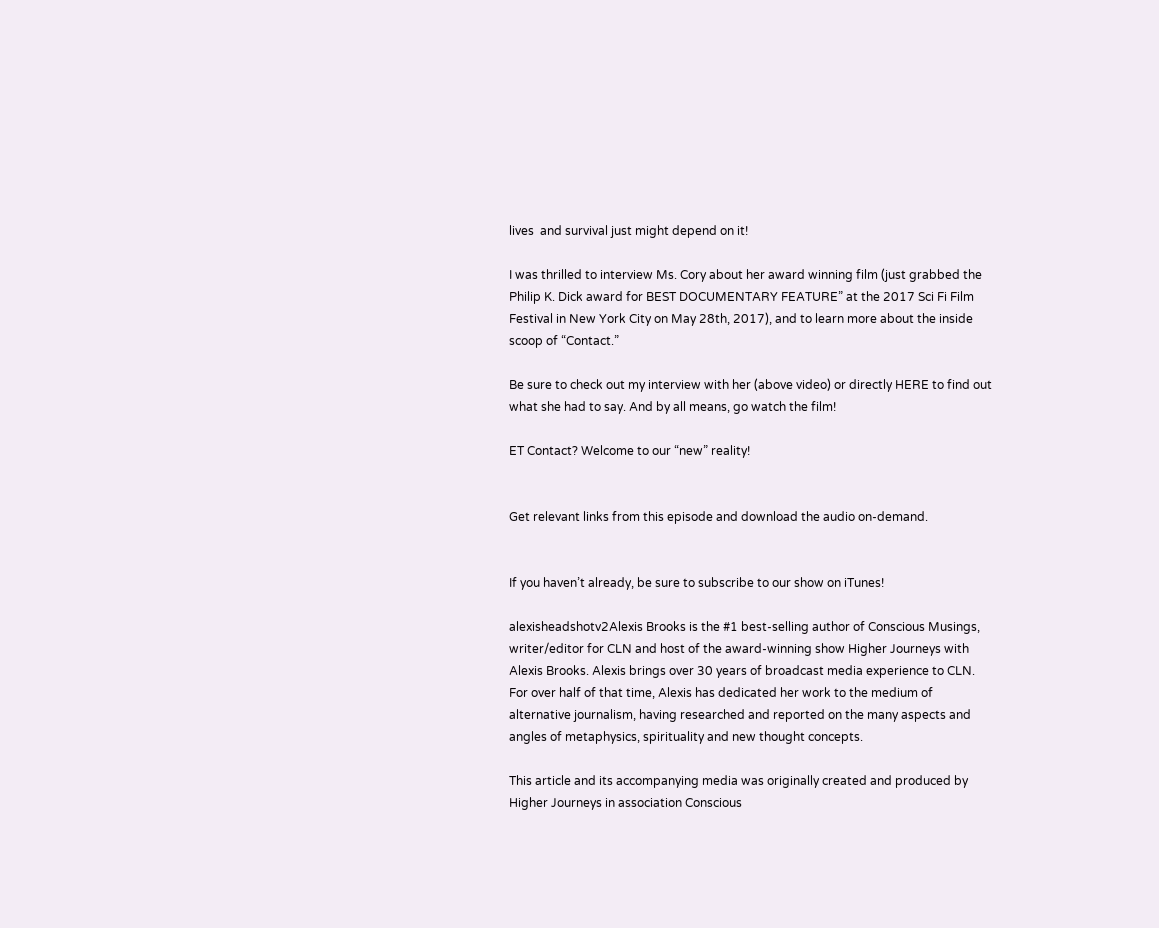lives  and survival just might depend on it!

I was thrilled to interview Ms. Cory about her award winning film (just grabbed the Philip K. Dick award for BEST DOCUMENTARY FEATURE” at the 2017 Sci Fi Film Festival in New York City on May 28th, 2017), and to learn more about the inside scoop of “Contact.”

Be sure to check out my interview with her (above video) or directly HERE to find out what she had to say. And by all means, go watch the film!

ET Contact? Welcome to our “new” reality!


Get relevant links from this episode and download the audio on-demand.


If you haven’t already, be sure to subscribe to our show on iTunes!

alexisheadshotv2Alexis Brooks is the #1 best-selling author of Conscious Musings, writer/editor for CLN and host of the award-winning show Higher Journeys with Alexis Brooks. Alexis brings over 30 years of broadcast media experience to CLN. For over half of that time, Alexis has dedicated her work to the medium of alternative journalism, having researched and reported on the many aspects and angles of metaphysics, spirituality and new thought concepts.

This article and its accompanying media was originally created and produced by Higher Journeys in association Conscious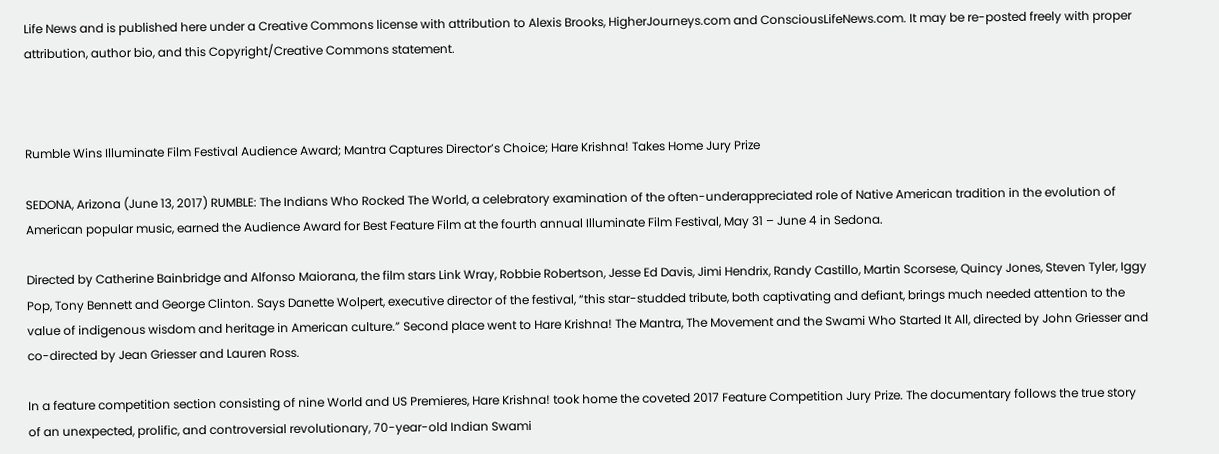Life News and is published here under a Creative Commons license with attribution to Alexis Brooks, HigherJourneys.com and ConsciousLifeNews.com. It may be re-posted freely with proper attribution, author bio, and this Copyright/Creative Commons statement.



Rumble Wins Illuminate Film Festival Audience Award; Mantra Captures Director’s Choice; Hare Krishna! Takes Home Jury Prize

SEDONA, Arizona (June 13, 2017) RUMBLE: The Indians Who Rocked The World, a celebratory examination of the often-underappreciated role of Native American tradition in the evolution of American popular music, earned the Audience Award for Best Feature Film at the fourth annual Illuminate Film Festival, May 31 – June 4 in Sedona.

Directed by Catherine Bainbridge and Alfonso Maiorana, the film stars Link Wray, Robbie Robertson, Jesse Ed Davis, Jimi Hendrix, Randy Castillo, Martin Scorsese, Quincy Jones, Steven Tyler, Iggy Pop, Tony Bennett and George Clinton. Says Danette Wolpert, executive director of the festival, “this star-studded tribute, both captivating and defiant, brings much needed attention to the value of indigenous wisdom and heritage in American culture.” Second place went to Hare Krishna! The Mantra, The Movement and the Swami Who Started It All, directed by John Griesser and co-directed by Jean Griesser and Lauren Ross.

In a feature competition section consisting of nine World and US Premieres, Hare Krishna! took home the coveted 2017 Feature Competition Jury Prize. The documentary follows the true story of an unexpected, prolific, and controversial revolutionary, 70-year-old Indian Swami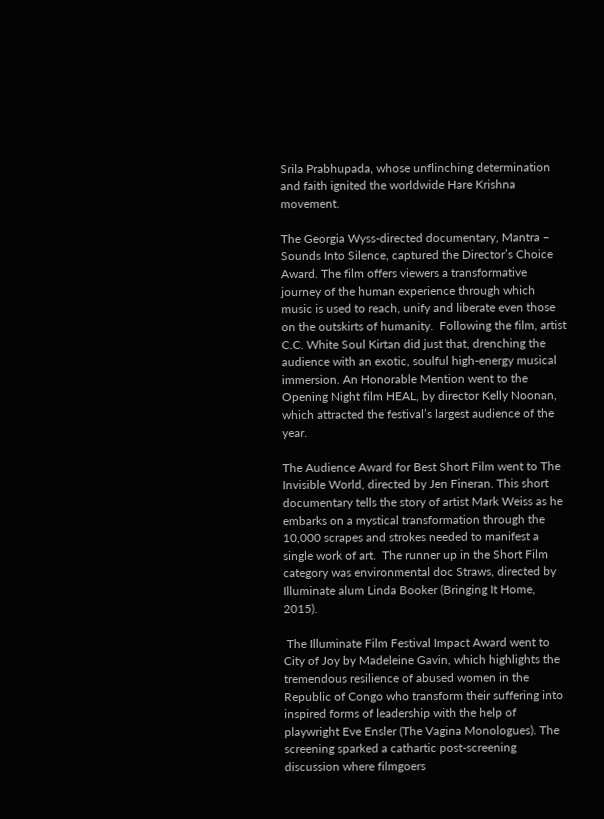Srila Prabhupada, whose unflinching determination and faith ignited the worldwide Hare Krishna movement.

The Georgia Wyss-directed documentary, Mantra – Sounds Into Silence, captured the Director’s Choice Award. The film offers viewers a transformative journey of the human experience through which music is used to reach, unify and liberate even those on the outskirts of humanity.  Following the film, artist C.C. White Soul Kirtan did just that, drenching the audience with an exotic, soulful high-energy musical immersion. An Honorable Mention went to the Opening Night film HEAL, by director Kelly Noonan, which attracted the festival’s largest audience of the year.

The Audience Award for Best Short Film went to The Invisible World, directed by Jen Fineran. This short documentary tells the story of artist Mark Weiss as he embarks on a mystical transformation through the 10,000 scrapes and strokes needed to manifest a single work of art.  The runner up in the Short Film category was environmental doc Straws, directed by Illuminate alum Linda Booker (Bringing It Home, 2015).

 The Illuminate Film Festival Impact Award went to City of Joy by Madeleine Gavin, which highlights the tremendous resilience of abused women in the Republic of Congo who transform their suffering into inspired forms of leadership with the help of playwright Eve Ensler (The Vagina Monologues). The screening sparked a cathartic post-screening discussion where filmgoers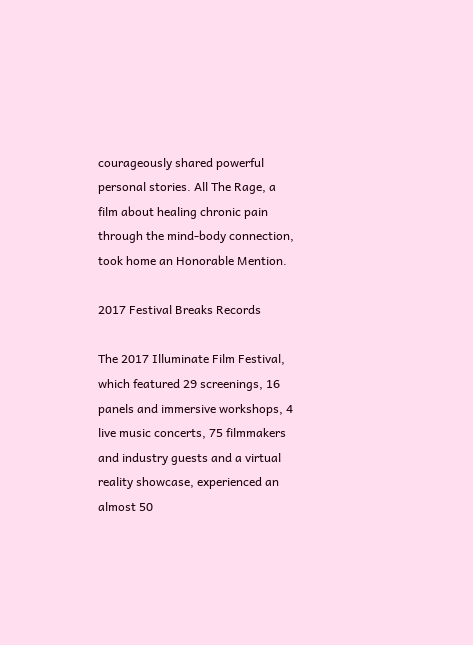courageously shared powerful personal stories. All The Rage, a film about healing chronic pain through the mind-body connection, took home an Honorable Mention.

2017 Festival Breaks Records

The 2017 Illuminate Film Festival, which featured 29 screenings, 16 panels and immersive workshops, 4 live music concerts, 75 filmmakers and industry guests and a virtual reality showcase, experienced an almost 50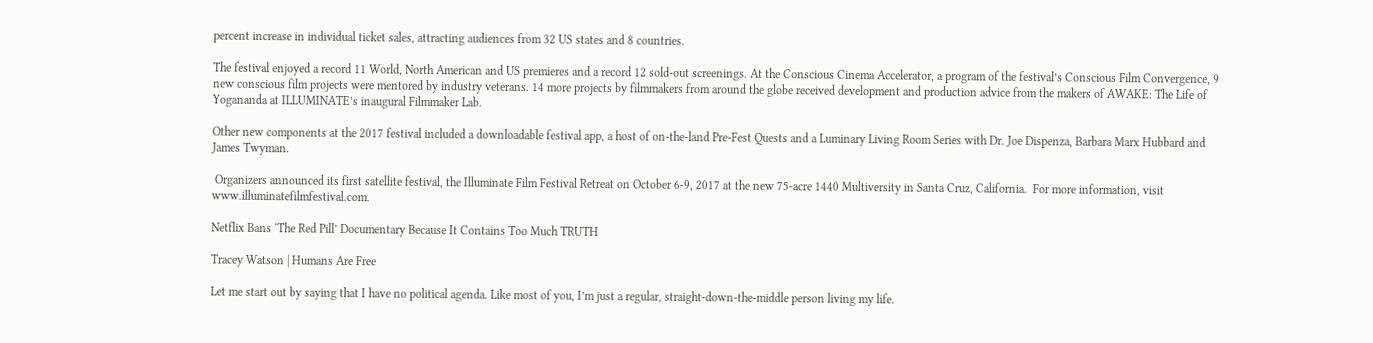percent increase in individual ticket sales, attracting audiences from 32 US states and 8 countries.

The festival enjoyed a record 11 World, North American and US premieres and a record 12 sold-out screenings. At the Conscious Cinema Accelerator, a program of the festival’s Conscious Film Convergence, 9 new conscious film projects were mentored by industry veterans. 14 more projects by filmmakers from around the globe received development and production advice from the makers of AWAKE: The Life of Yogananda at ILLUMINATE’s inaugural Filmmaker Lab.

Other new components at the 2017 festival included a downloadable festival app, a host of on-the-land Pre-Fest Quests and a Luminary Living Room Series with Dr. Joe Dispenza, Barbara Marx Hubbard and James Twyman.

 Organizers announced its first satellite festival, the Illuminate Film Festival Retreat on October 6-9, 2017 at the new 75-acre 1440 Multiversity in Santa Cruz, California.  For more information, visit www.illuminatefilmfestival.com.

Netflix Bans ‘The Red Pill’ Documentary Because It Contains Too Much TRUTH

Tracey Watson | Humans Are Free

Let me start out by saying that I have no political agenda. Like most of you, I’m just a regular, straight-down-the-middle person living my life.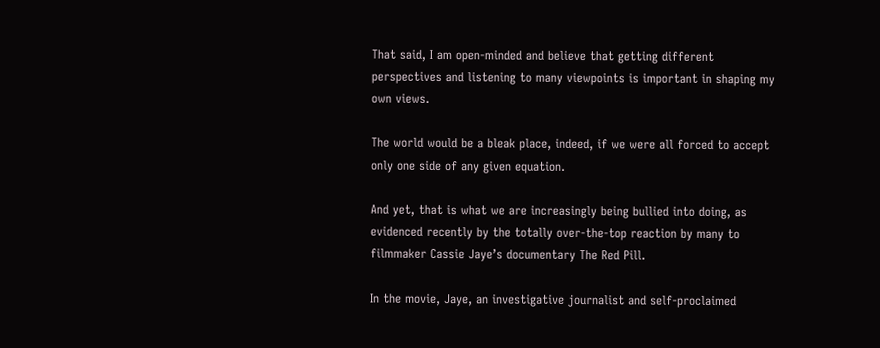That said, I am open-minded and believe that getting different perspectives and listening to many viewpoints is important in shaping my own views.

The world would be a bleak place, indeed, if we were all forced to accept only one side of any given equation.

And yet, that is what we are increasingly being bullied into doing, as evidenced recently by the totally over-the-top reaction by many to filmmaker Cassie Jaye’s documentary The Red Pill.

In the movie, Jaye, an investigative journalist and self-proclaimed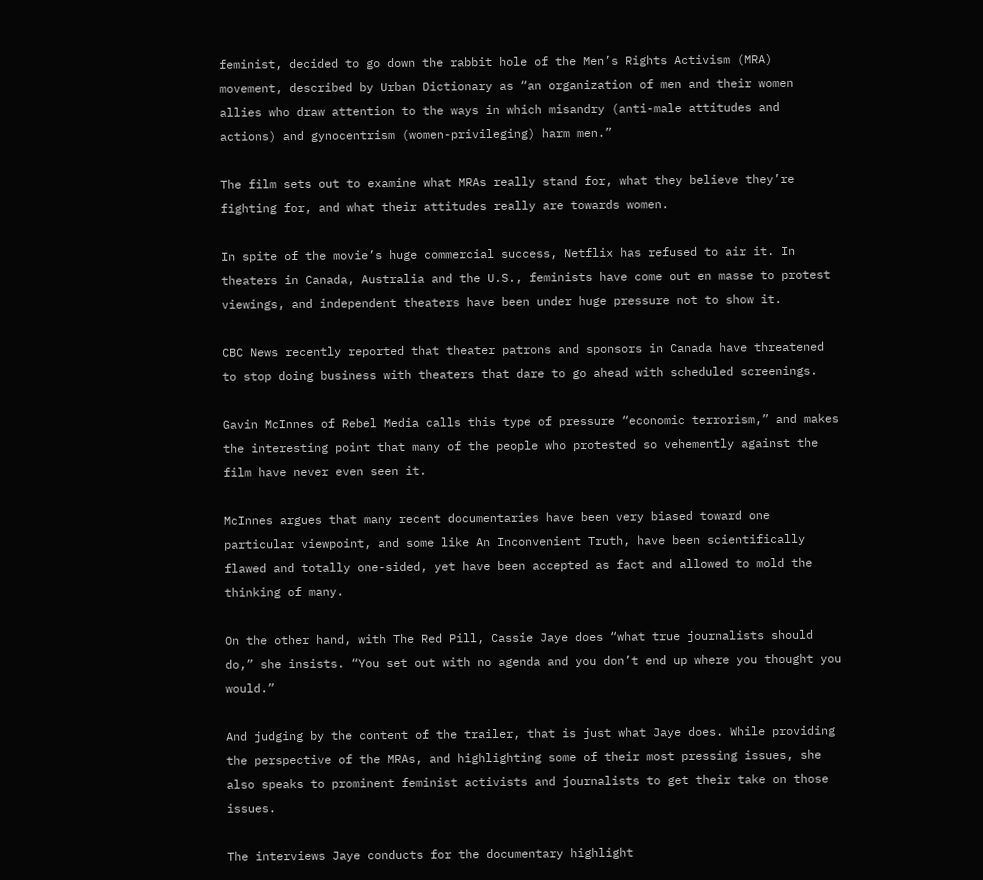feminist, decided to go down the rabbit hole of the Men’s Rights Activism (MRA) movement, described by Urban Dictionary as “an organization of men and their women allies who draw attention to the ways in which misandry (anti-male attitudes and actions) and gynocentrism (women-privileging) harm men.”

The film sets out to examine what MRAs really stand for, what they believe they’re fighting for, and what their attitudes really are towards women.

In spite of the movie’s huge commercial success, Netflix has refused to air it. In theaters in Canada, Australia and the U.S., feminists have come out en masse to protest viewings, and independent theaters have been under huge pressure not to show it.

CBC News recently reported that theater patrons and sponsors in Canada have threatened to stop doing business with theaters that dare to go ahead with scheduled screenings.

Gavin McInnes of Rebel Media calls this type of pressure “economic terrorism,” and makes the interesting point that many of the people who protested so vehemently against the film have never even seen it.

McInnes argues that many recent documentaries have been very biased toward one particular viewpoint, and some like An Inconvenient Truth, have been scientifically flawed and totally one-sided, yet have been accepted as fact and allowed to mold the thinking of many.

On the other hand, with The Red Pill, Cassie Jaye does “what true journalists should do,” she insists. “You set out with no agenda and you don’t end up where you thought you would.”

And judging by the content of the trailer, that is just what Jaye does. While providing the perspective of the MRAs, and highlighting some of their most pressing issues, she also speaks to prominent feminist activists and journalists to get their take on those issues.

The interviews Jaye conducts for the documentary highlight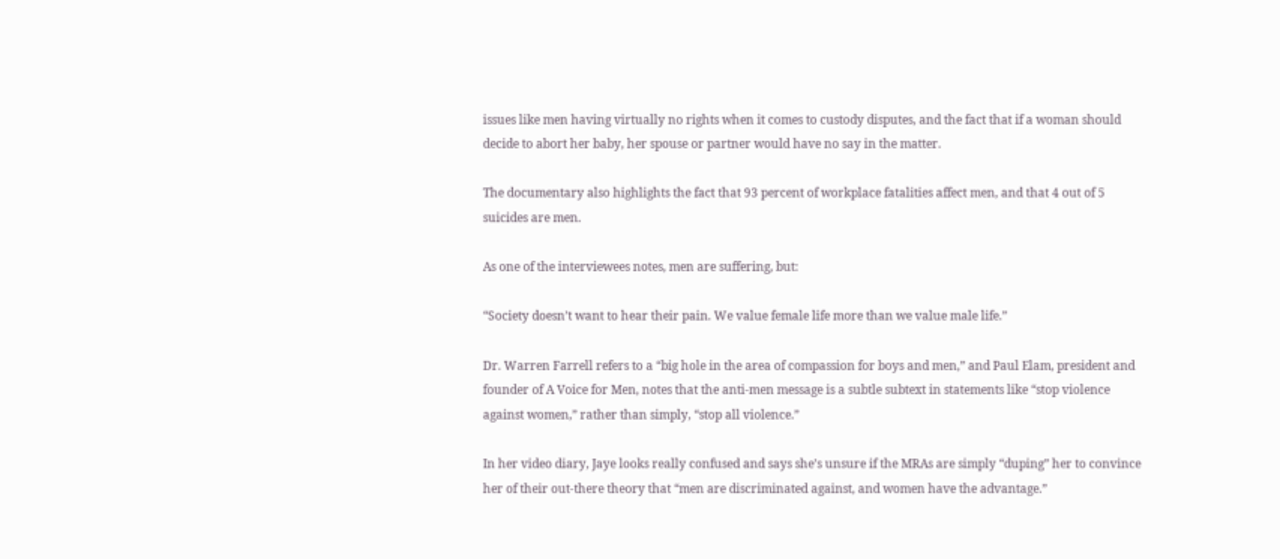issues like men having virtually no rights when it comes to custody disputes, and the fact that if a woman should decide to abort her baby, her spouse or partner would have no say in the matter.

The documentary also highlights the fact that 93 percent of workplace fatalities affect men, and that 4 out of 5 suicides are men.

As one of the interviewees notes, men are suffering, but:

“Society doesn’t want to hear their pain. We value female life more than we value male life.”

Dr. Warren Farrell refers to a “big hole in the area of compassion for boys and men,” and Paul Elam, president and founder of A Voice for Men, notes that the anti-men message is a subtle subtext in statements like “stop violence against women,” rather than simply, “stop all violence.”

In her video diary, Jaye looks really confused and says she’s unsure if the MRAs are simply “duping” her to convince her of their out-there theory that “men are discriminated against, and women have the advantage.”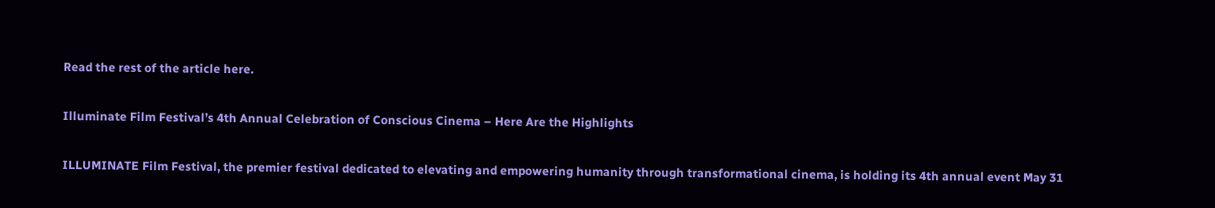Read the rest of the article here.

Illuminate Film Festival’s 4th Annual Celebration of Conscious Cinema – Here Are the Highlights

ILLUMINATE Film Festival, the premier festival dedicated to elevating and empowering humanity through transformational cinema, is holding its 4th annual event May 31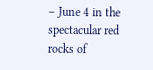– June 4 in the spectacular red rocks of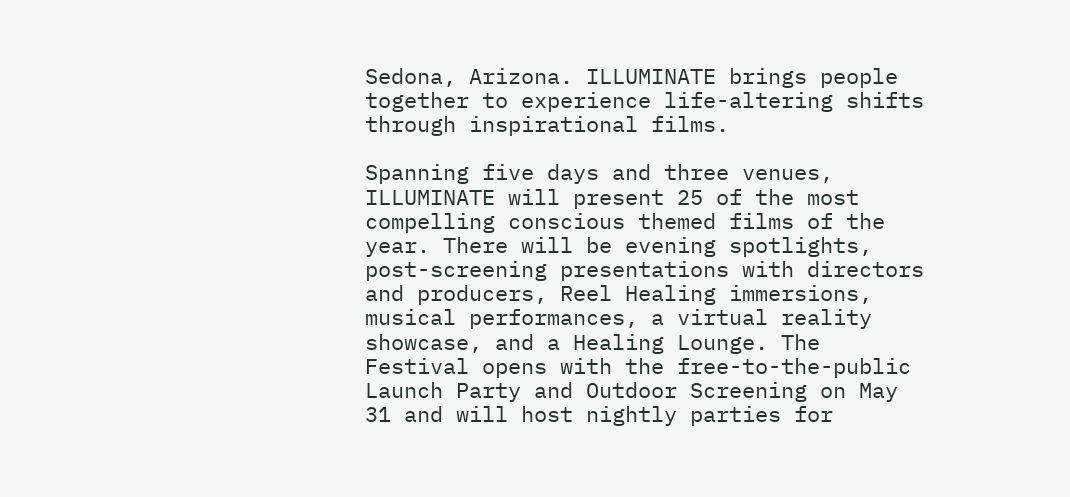Sedona, Arizona. ILLUMINATE brings people together to experience life-altering shifts through inspirational films.

Spanning five days and three venues, ILLUMINATE will present 25 of the most compelling conscious themed films of the year. There will be evening spotlights, post-screening presentations with directors and producers, Reel Healing immersions, musical performances, a virtual reality showcase, and a Healing Lounge. The Festival opens with the free-to-the-public Launch Party and Outdoor Screening on May 31 and will host nightly parties for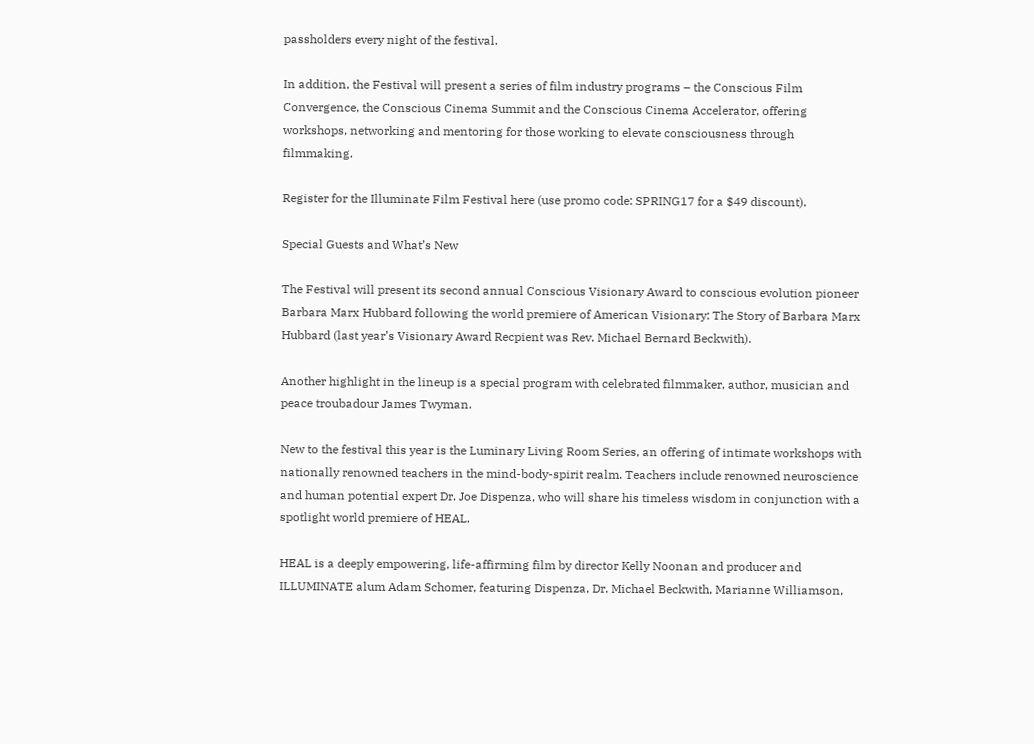passholders every night of the festival.

In addition, the Festival will present a series of film industry programs – the Conscious Film Convergence, the Conscious Cinema Summit and the Conscious Cinema Accelerator, offering workshops, networking and mentoring for those working to elevate consciousness through filmmaking.

Register for the Illuminate Film Festival here (use promo code: SPRING17 for a $49 discount).

Special Guests and What’s New

The Festival will present its second annual Conscious Visionary Award to conscious evolution pioneer Barbara Marx Hubbard following the world premiere of American Visionary: The Story of Barbara Marx Hubbard (last year’s Visionary Award Recpient was Rev. Michael Bernard Beckwith).

Another highlight in the lineup is a special program with celebrated filmmaker, author, musician and peace troubadour James Twyman.

New to the festival this year is the Luminary Living Room Series, an offering of intimate workshops with nationally renowned teachers in the mind-body-spirit realm. Teachers include renowned neuroscience and human potential expert Dr. Joe Dispenza, who will share his timeless wisdom in conjunction with a spotlight world premiere of HEAL.

HEAL is a deeply empowering, life-affirming film by director Kelly Noonan and producer and ILLUMINATE alum Adam Schomer, featuring Dispenza, Dr. Michael Beckwith, Marianne Williamson,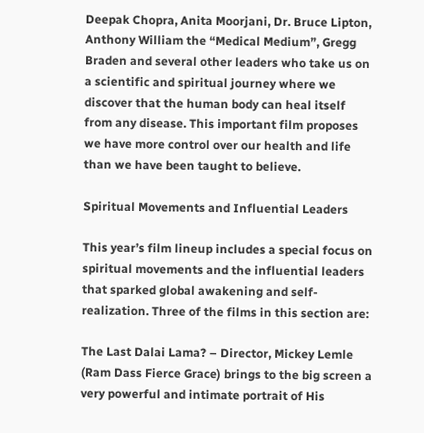Deepak Chopra, Anita Moorjani, Dr. Bruce Lipton, Anthony William the “Medical Medium”, Gregg Braden and several other leaders who take us on a scientific and spiritual journey where we discover that the human body can heal itself from any disease. This important film proposes we have more control over our health and life than we have been taught to believe.

Spiritual Movements and Influential Leaders

This year’s film lineup includes a special focus on spiritual movements and the influential leaders that sparked global awakening and self-realization. Three of the films in this section are:

The Last Dalai Lama? – Director, Mickey Lemle (Ram Dass Fierce Grace) brings to the big screen a very powerful and intimate portrait of His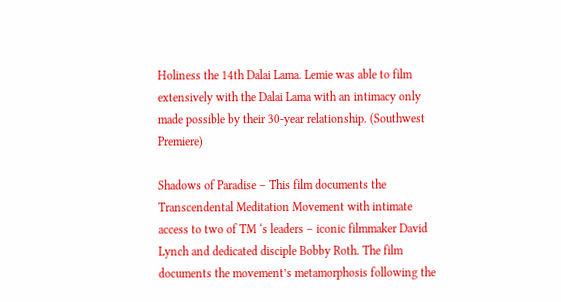Holiness the 14th Dalai Lama. Lemie was able to film extensively with the Dalai Lama with an intimacy only made possible by their 30-year relationship. (Southwest Premiere)

Shadows of Paradise – This film documents the Transcendental Meditation Movement with intimate access to two of TM ‘s leaders – iconic filmmaker David Lynch and dedicated disciple Bobby Roth. The film documents the movement’s metamorphosis following the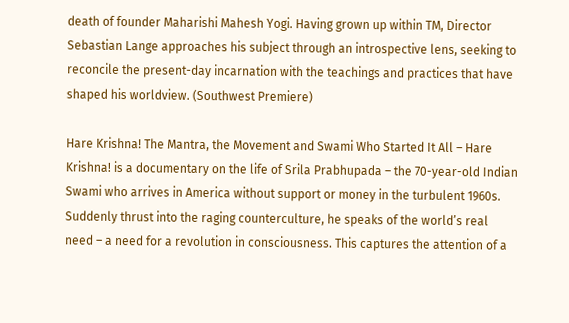death of founder Maharishi Mahesh Yogi. Having grown up within TM, Director Sebastian Lange approaches his subject through an introspective lens, seeking to reconcile the present-day incarnation with the teachings and practices that have shaped his worldview. (Southwest Premiere)

Hare Krishna! The Mantra, the Movement and Swami Who Started It All – Hare Krishna! is a documentary on the life of Srila Prabhupada – the 70-year-old Indian Swami who arrives in America without support or money in the turbulent 1960s. Suddenly thrust into the raging counterculture, he speaks of the world’s real need – a need for a revolution in consciousness. This captures the attention of a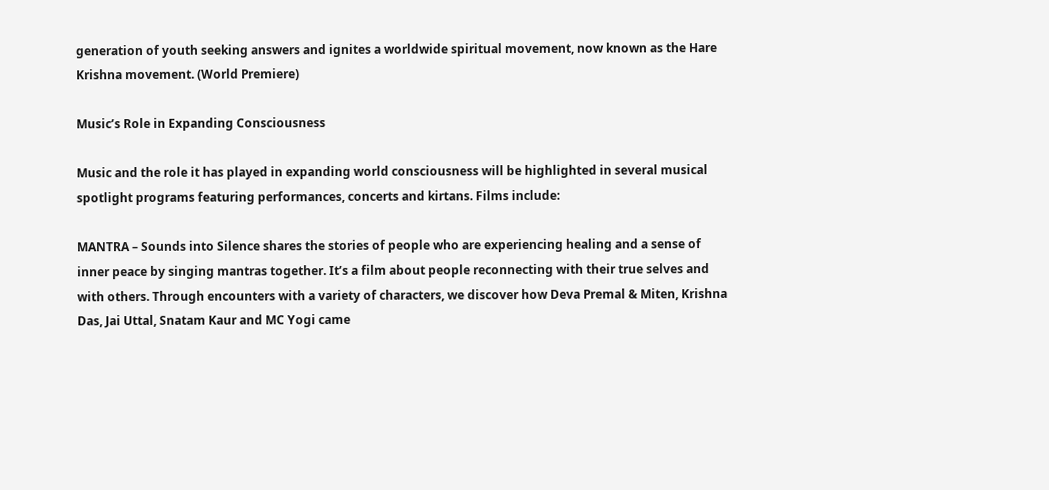generation of youth seeking answers and ignites a worldwide spiritual movement, now known as the Hare Krishna movement. (World Premiere)

Music’s Role in Expanding Consciousness

Music and the role it has played in expanding world consciousness will be highlighted in several musical spotlight programs featuring performances, concerts and kirtans. Films include:

MANTRA – Sounds into Silence shares the stories of people who are experiencing healing and a sense of inner peace by singing mantras together. It’s a film about people reconnecting with their true selves and with others. Through encounters with a variety of characters, we discover how Deva Premal & Miten, Krishna Das, Jai Uttal, Snatam Kaur and MC Yogi came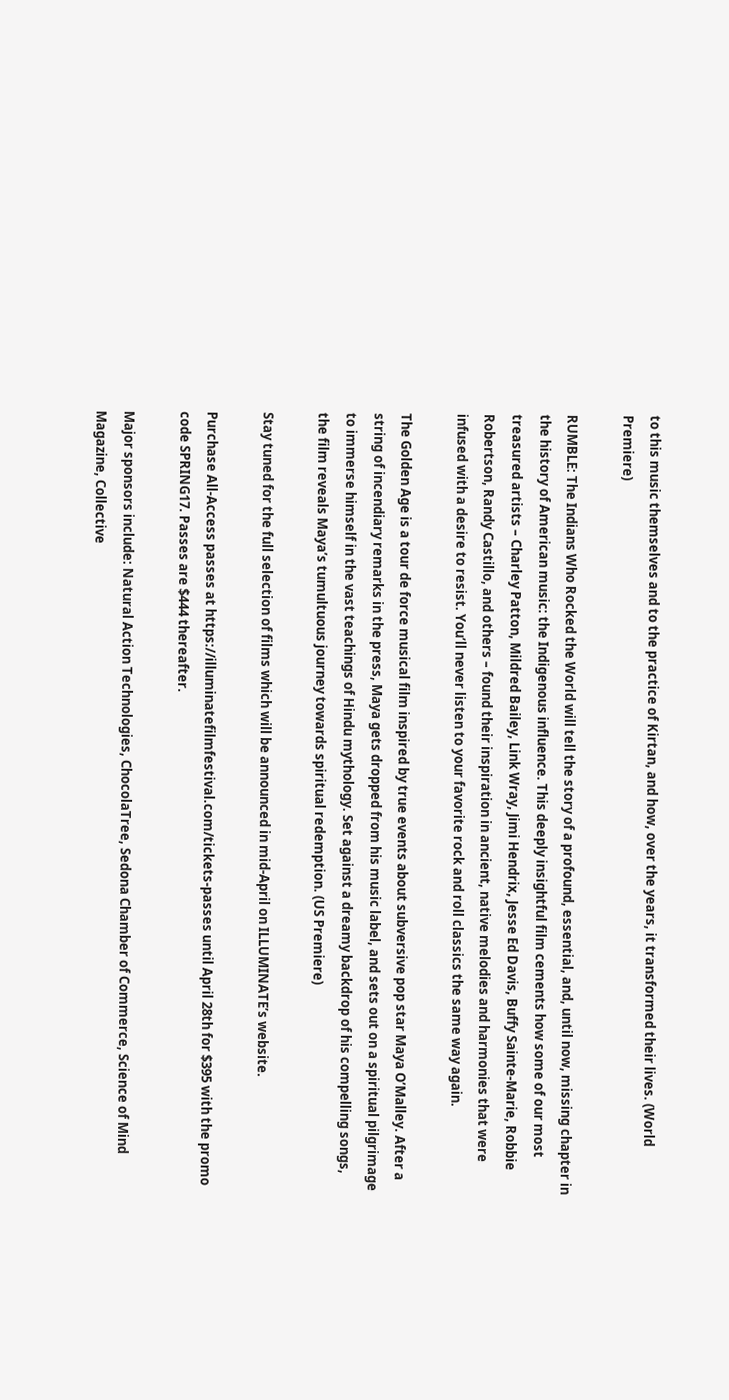to this music themselves and to the practice of Kirtan, and how, over the years, it transformed their lives. (World Premiere)

RUMBLE: The Indians Who Rocked the World will tell the story of a profound, essential, and, until now, missing chapter in the history of American music: the Indigenous influence. This deeply insightful film cements how some of our most treasured artists – Charley Patton, Mildred Bailey, Link Wray, Jimi Hendrix, Jesse Ed Davis, Buffy Sainte-Marie, Robbie Robertson, Randy Castillo, and others – found their inspiration in ancient, native melodies and harmonies that were infused with a desire to resist. You’ll never listen to your favorite rock and roll classics the same way again.

The Golden Age is a tour de force musical film inspired by true events about subversive pop star Maya O’Malley. After a string of incendiary remarks in the press, Maya gets dropped from his music label, and sets out on a spiritual pilgrimage to immerse himself in the vast teachings of Hindu mythology. Set against a dreamy backdrop of his compelling songs, the film reveals Maya’s tumultuous journey towards spiritual redemption. (US Premiere)

Stay tuned for the full selection of films which will be announced in mid-April on ILLUMINATE’s website.

Purchase All-Access passes at https://illuminatefilmfestival.com/tickets-passes until April 28th for $395 with the promo code SPRING17. Passes are $444 thereafter.

Major sponsors include: Natural Action Technologies, ChocolaTree, Sedona Chamber of Commerce, Science of Mind Magazine, Collective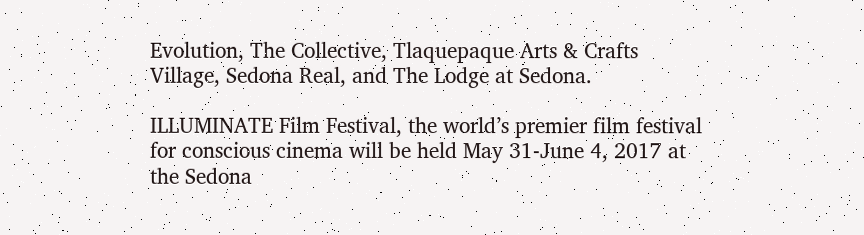Evolution, The Collective, Tlaquepaque Arts & Crafts Village, Sedona Real, and The Lodge at Sedona.

ILLUMINATE Film Festival, the world’s premier film festival for conscious cinema will be held May 31-June 4, 2017 at the Sedona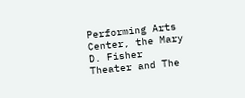Performing Arts Center, the Mary D. Fisher Theater and The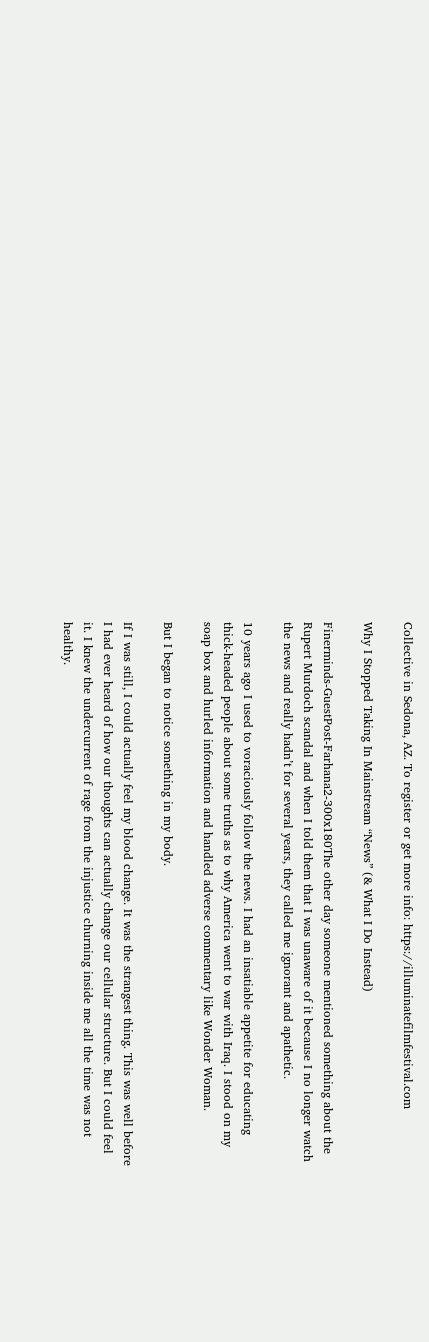Collective in Sedona, AZ. To register or get more info: https://illuminatefilmfestival.com

Why I Stopped Taking In Mainstream “News” (& What I Do Instead)

Finerminds-GuestPost-Farhana2-300x180The other day someone mentioned something about the Rupert Murdoch scandal and when I told them that I was unaware of it because I no longer watch the news and really hadn’t for several years, they called me ignorant and apathetic.

10 years ago I used to voraciously follow the news. I had an insatiable appetite for educating thick-headed people about some truths as to why America went to war with Iraq. I stood on my soap box and hurled information and handled adverse commentary like Wonder Woman.

But I began to notice something in my body.

If I was still, I could actually feel my blood change. It was the strangest thing. This was well before I had ever heard of how our thoughts can actually change our cellular structure. But I could feel it. I knew the undercurrent of rage from the injustice churning inside me all the time was not healthy.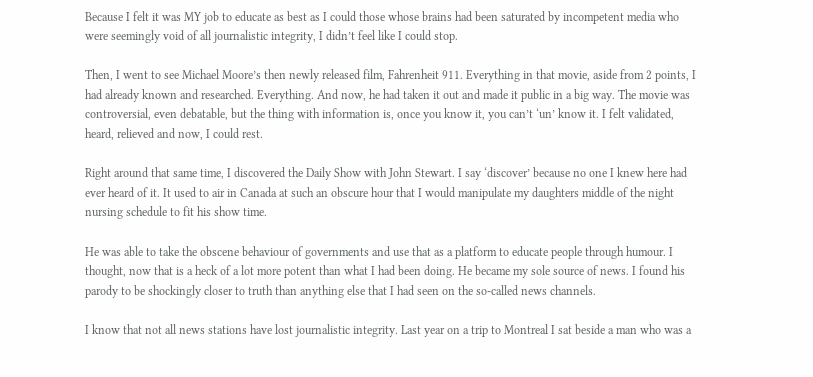Because I felt it was MY job to educate as best as I could those whose brains had been saturated by incompetent media who were seemingly void of all journalistic integrity, I didn’t feel like I could stop.

Then, I went to see Michael Moore’s then newly released film, Fahrenheit 911. Everything in that movie, aside from 2 points, I had already known and researched. Everything. And now, he had taken it out and made it public in a big way. The movie was controversial, even debatable, but the thing with information is, once you know it, you can’t ‘un’ know it. I felt validated, heard, relieved and now, I could rest.

Right around that same time, I discovered the Daily Show with John Stewart. I say ‘discover’ because no one I knew here had ever heard of it. It used to air in Canada at such an obscure hour that I would manipulate my daughters middle of the night nursing schedule to fit his show time.

He was able to take the obscene behaviour of governments and use that as a platform to educate people through humour. I thought, now that is a heck of a lot more potent than what I had been doing. He became my sole source of news. I found his parody to be shockingly closer to truth than anything else that I had seen on the so-called news channels.

I know that not all news stations have lost journalistic integrity. Last year on a trip to Montreal I sat beside a man who was a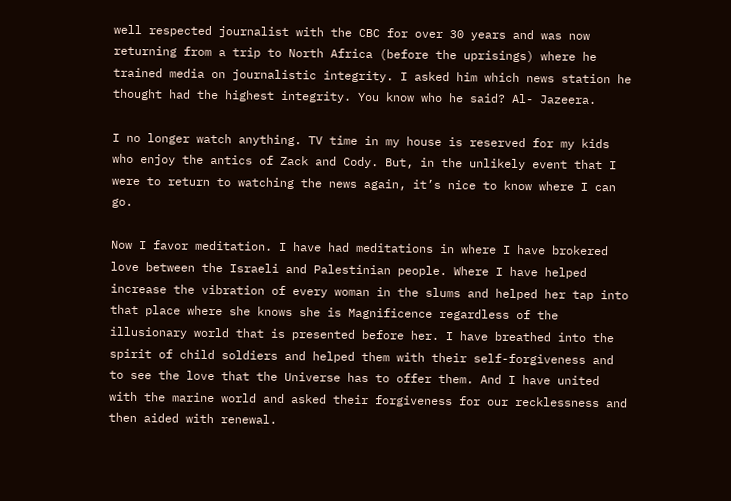well respected journalist with the CBC for over 30 years and was now returning from a trip to North Africa (before the uprisings) where he trained media on journalistic integrity. I asked him which news station he thought had the highest integrity. You know who he said? Al- Jazeera.

I no longer watch anything. TV time in my house is reserved for my kids who enjoy the antics of Zack and Cody. But, in the unlikely event that I were to return to watching the news again, it’s nice to know where I can go.

Now I favor meditation. I have had meditations in where I have brokered love between the Israeli and Palestinian people. Where I have helped increase the vibration of every woman in the slums and helped her tap into that place where she knows she is Magnificence regardless of the illusionary world that is presented before her. I have breathed into the spirit of child soldiers and helped them with their self-forgiveness and to see the love that the Universe has to offer them. And I have united with the marine world and asked their forgiveness for our recklessness and then aided with renewal.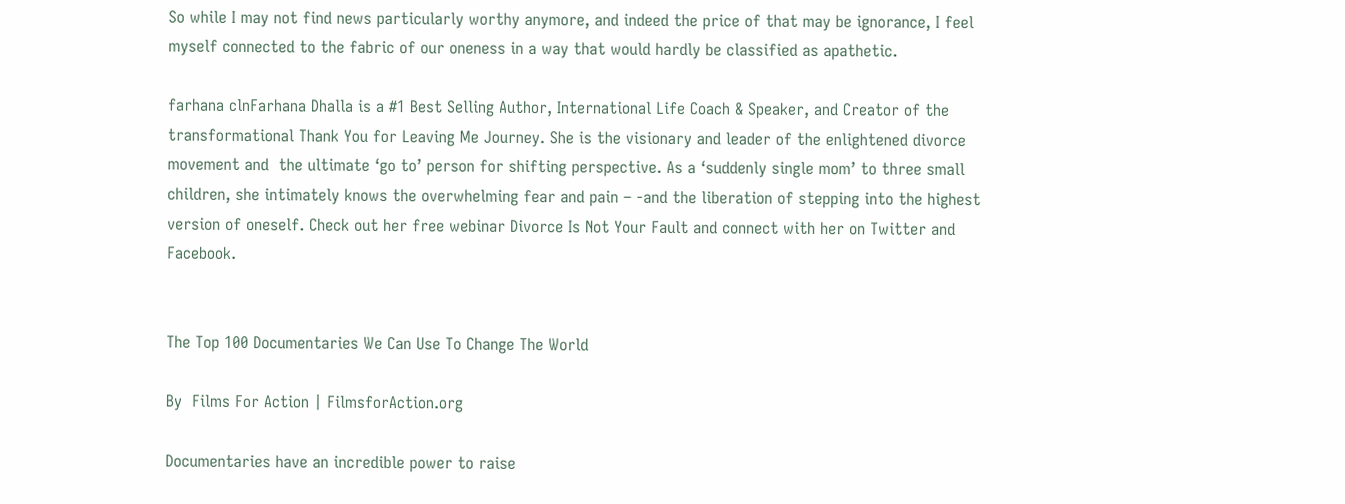So while I may not find news particularly worthy anymore, and indeed the price of that may be ignorance, I feel myself connected to the fabric of our oneness in a way that would hardly be classified as apathetic.

farhana clnFarhana Dhalla is a #1 Best Selling Author, International Life Coach & Speaker, and Creator of the transformational Thank You for Leaving Me Journey. She is the visionary and leader of the enlightened divorce movement and  the ultimate ‘go to’ person for shifting perspective. As a ‘suddenly single mom’ to three small children, she intimately knows the overwhelming fear and pain – -and the liberation of stepping into the highest version of oneself. Check out her free webinar Divorce Is Not Your Fault and connect with her on Twitter and Facebook.


The Top 100 Documentaries We Can Use To Change The World

By  Films For Action | FilmsforAction.org

Documentaries have an incredible power to raise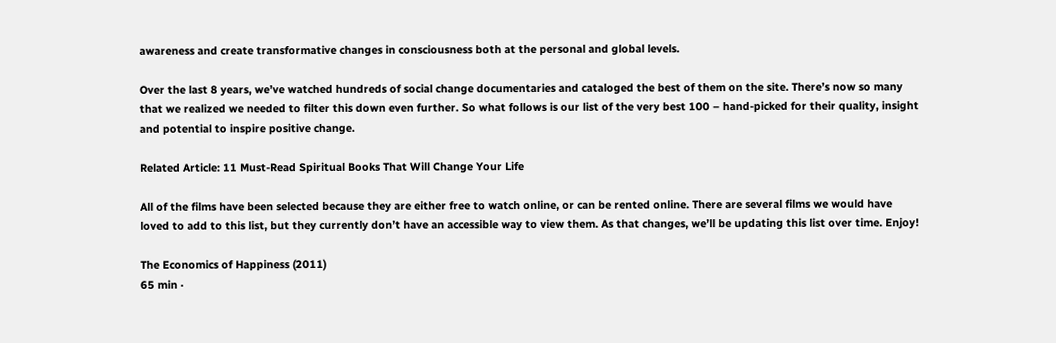awareness and create transformative changes in consciousness both at the personal and global levels.

Over the last 8 years, we’ve watched hundreds of social change documentaries and cataloged the best of them on the site. There’s now so many that we realized we needed to filter this down even further. So what follows is our list of the very best 100 – hand-picked for their quality, insight and potential to inspire positive change.

Related Article: 11 Must-Read Spiritual Books That Will Change Your Life

All of the films have been selected because they are either free to watch online, or can be rented online. There are several films we would have loved to add to this list, but they currently don’t have an accessible way to view them. As that changes, we’ll be updating this list over time. Enjoy!

The Economics of Happiness (2011)
65 min ·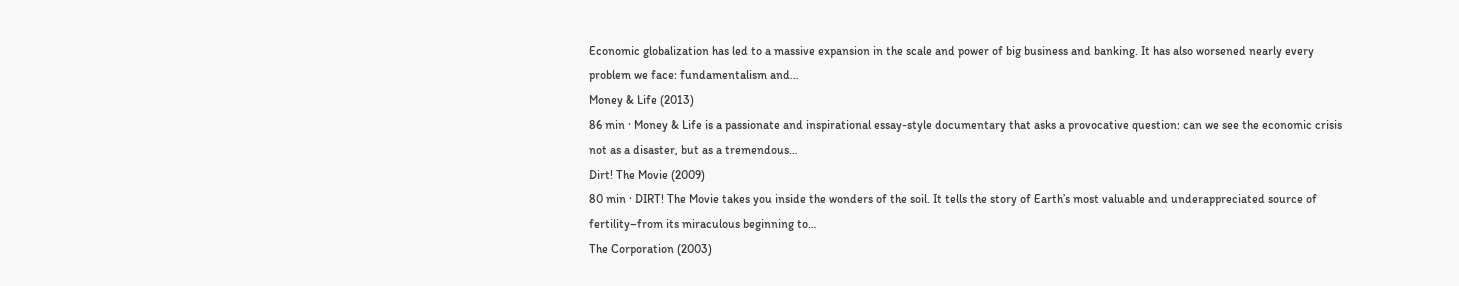Economic globalization has led to a massive expansion in the scale and power of big business and banking. It has also worsened nearly every problem we face: fundamentalism and…
Money & Life (2013)
86 min · Money & Life is a passionate and inspirational essay-style documentary that asks a provocative question: can we see the economic crisis not as a disaster, but as a tremendous…
Dirt! The Movie (2009)
80 min · DIRT! The Movie takes you inside the wonders of the soil. It tells the story of Earth’s most valuable and underappreciated source of fertility–from its miraculous beginning to…
The Corporation (2003)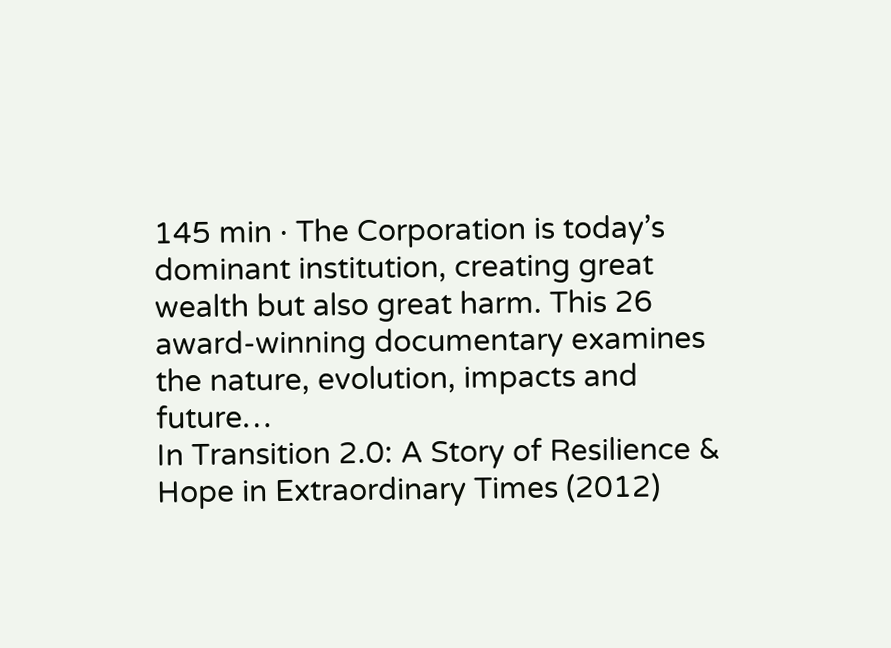145 min · The Corporation is today’s dominant institution, creating great wealth but also great harm. This 26 award-winning documentary examines the nature, evolution, impacts and future…
In Transition 2.0: A Story of Resilience & Hope in Extraordinary Times (2012)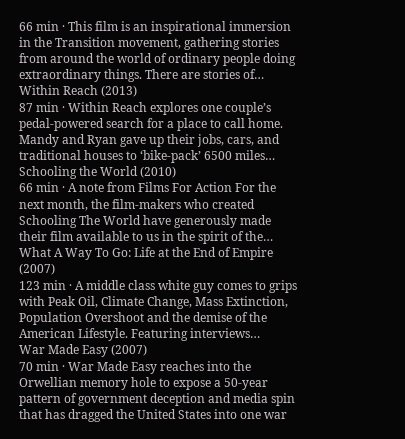66 min · This film is an inspirational immersion in the Transition movement, gathering stories from around the world of ordinary people doing extraordinary things. There are stories of…
Within Reach (2013)
87 min · Within Reach explores one couple’s pedal-powered search for a place to call home. Mandy and Ryan gave up their jobs, cars, and traditional houses to ‘bike-pack’ 6500 miles…
Schooling the World (2010)
66 min · A note from Films For Action For the next month, the film-makers who created Schooling The World have generously made their film available to us in the spirit of the…
What A Way To Go: Life at the End of Empire (2007)
123 min · A middle class white guy comes to grips with Peak Oil, Climate Change, Mass Extinction, Population Overshoot and the demise of the American Lifestyle. Featuring interviews…
War Made Easy (2007)
70 min · War Made Easy reaches into the Orwellian memory hole to expose a 50-year pattern of government deception and media spin that has dragged the United States into one war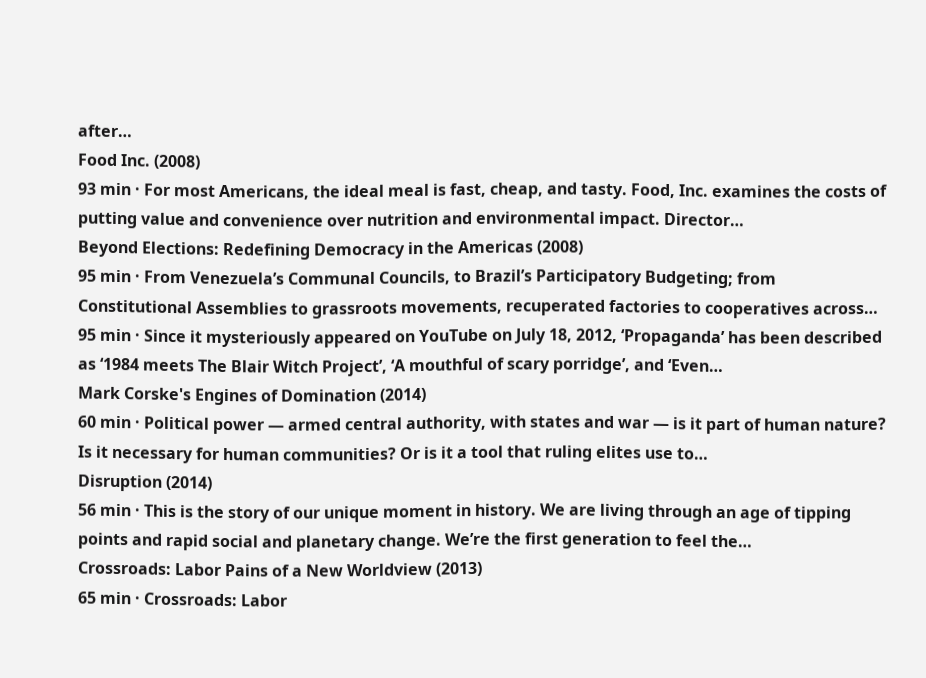after…
Food Inc. (2008)
93 min · For most Americans, the ideal meal is fast, cheap, and tasty. Food, Inc. examines the costs of putting value and convenience over nutrition and environmental impact. Director…
Beyond Elections: Redefining Democracy in the Americas (2008)
95 min · From Venezuela’s Communal Councils, to Brazil’s Participatory Budgeting; from Constitutional Assemblies to grassroots movements, recuperated factories to cooperatives across…
95 min · Since it mysteriously appeared on YouTube on July 18, 2012, ‘Propaganda’ has been described as ‘1984 meets The Blair Witch Project’, ‘A mouthful of scary porridge’, and ‘Even…
Mark Corske's Engines of Domination (2014)
60 min · Political power — armed central authority, with states and war — is it part of human nature? Is it necessary for human communities? Or is it a tool that ruling elites use to…
Disruption (2014)
56 min · This is the story of our unique moment in history. We are living through an age of tipping points and rapid social and planetary change. We’re the first generation to feel the…
Crossroads: Labor Pains of a New Worldview (2013)
65 min · Crossroads: Labor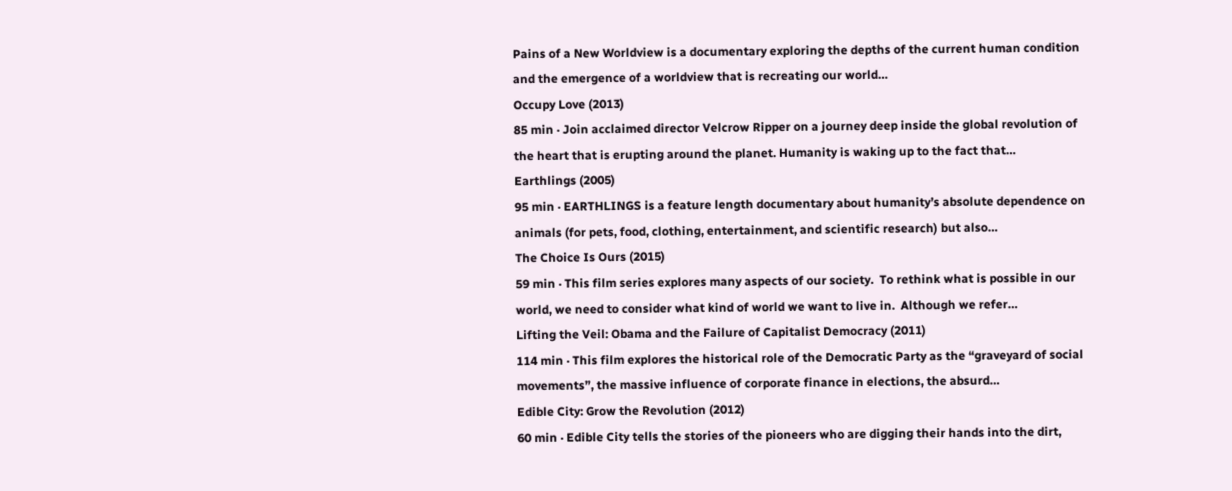Pains of a New Worldview is a documentary exploring the depths of the current human condition and the emergence of a worldview that is recreating our world…
Occupy Love (2013)
85 min · Join acclaimed director Velcrow Ripper on a journey deep inside the global revolution of the heart that is erupting around the planet. Humanity is waking up to the fact that…
Earthlings (2005)
95 min · EARTHLINGS is a feature length documentary about humanity’s absolute dependence on animals (for pets, food, clothing, entertainment, and scientific research) but also…
The Choice Is Ours (2015)
59 min · This film series explores many aspects of our society.  To rethink what is possible in our world, we need to consider what kind of world we want to live in.  Although we refer…
Lifting the Veil: Obama and the Failure of Capitalist Democracy (2011)
114 min · This film explores the historical role of the Democratic Party as the “graveyard of social movements”, the massive influence of corporate finance in elections, the absurd…
Edible City: Grow the Revolution (2012)
60 min · Edible City tells the stories of the pioneers who are digging their hands into the dirt,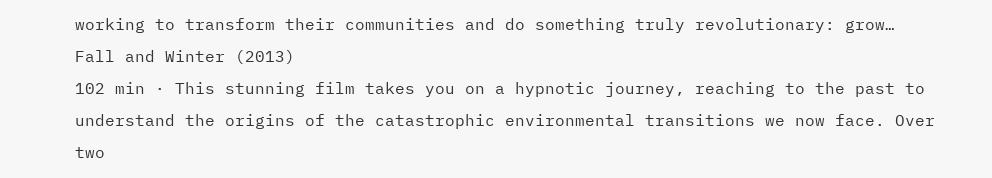working to transform their communities and do something truly revolutionary: grow…
Fall and Winter (2013)
102 min · This stunning film takes you on a hypnotic journey, reaching to the past to understand the origins of the catastrophic environmental transitions we now face. Over two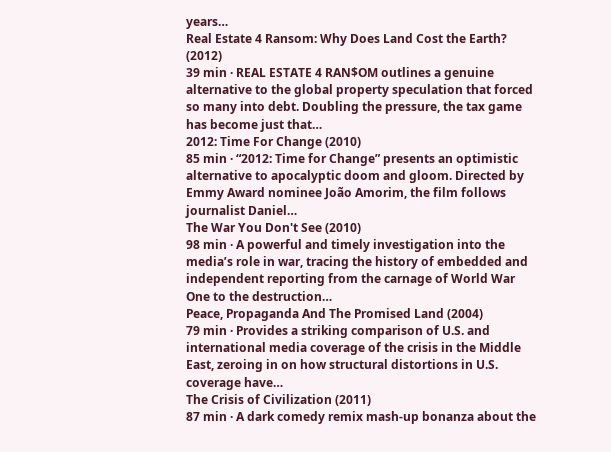years…
Real Estate 4 Ransom: Why Does Land Cost the Earth? (2012)
39 min · REAL ESTATE 4 RAN$OM outlines a genuine alternative to the global property speculation that forced so many into debt. Doubling the pressure, the tax game has become just that…
2012: Time For Change (2010)
85 min · “2012: Time for Change” presents an optimistic alternative to apocalyptic doom and gloom. Directed by Emmy Award nominee João Amorim, the film follows journalist Daniel…
The War You Don't See (2010)
98 min · A powerful and timely investigation into the media’s role in war, tracing the history of embedded and independent reporting from the carnage of World War One to the destruction…
Peace, Propaganda And The Promised Land (2004)
79 min · Provides a striking comparison of U.S. and international media coverage of the crisis in the Middle East, zeroing in on how structural distortions in U.S. coverage have…
The Crisis of Civilization (2011)
87 min · A dark comedy remix mash-up bonanza about the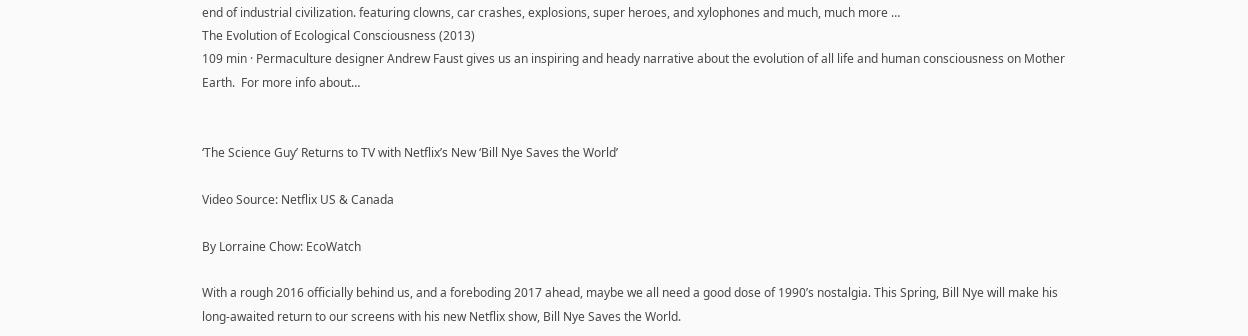end of industrial civilization. featuring clowns, car crashes, explosions, super heroes, and xylophones and much, much more …
The Evolution of Ecological Consciousness (2013)
109 min · Permaculture designer Andrew Faust gives us an inspiring and heady narrative about the evolution of all life and human consciousness on Mother Earth.  For more info about…


‘The Science Guy’ Returns to TV with Netflix’s New ‘Bill Nye Saves the World’

Video Source: Netflix US & Canada

By Lorraine Chow: EcoWatch

With a rough 2016 officially behind us, and a foreboding 2017 ahead, maybe we all need a good dose of 1990’s nostalgia. This Spring, Bill Nye will make his long-awaited return to our screens with his new Netflix show, Bill Nye Saves the World.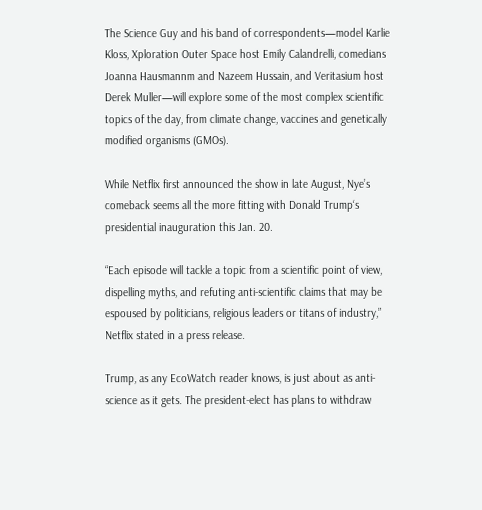The Science Guy and his band of correspondents—model Karlie Kloss, Xploration Outer Space host Emily Calandrelli, comedians Joanna Hausmannm and Nazeem Hussain, and Veritasium host Derek Muller—will explore some of the most complex scientific topics of the day, from climate change, vaccines and genetically modified organisms (GMOs).

While Netflix first announced the show in late August, Nye’s comeback seems all the more fitting with Donald Trump‘s presidential inauguration this Jan. 20.

“Each episode will tackle a topic from a scientific point of view, dispelling myths, and refuting anti-scientific claims that may be espoused by politicians, religious leaders or titans of industry,” Netflix stated in a press release.

Trump, as any EcoWatch reader knows, is just about as anti-science as it gets. The president-elect has plans to withdraw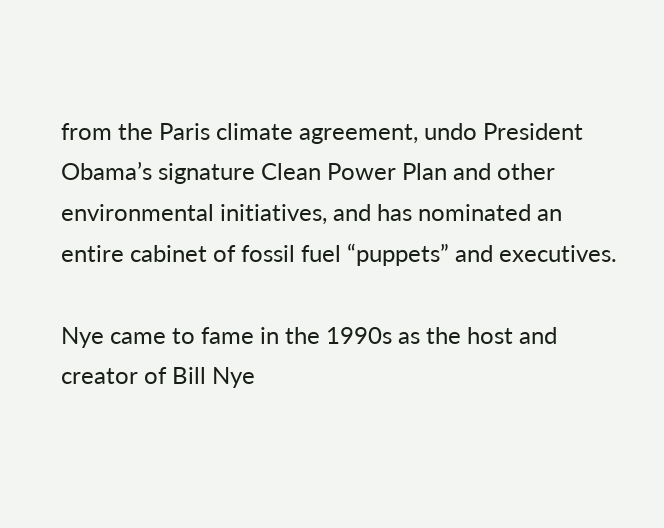from the Paris climate agreement, undo President Obama’s signature Clean Power Plan and other environmental initiatives, and has nominated an entire cabinet of fossil fuel “puppets” and executives.

Nye came to fame in the 1990s as the host and creator of Bill Nye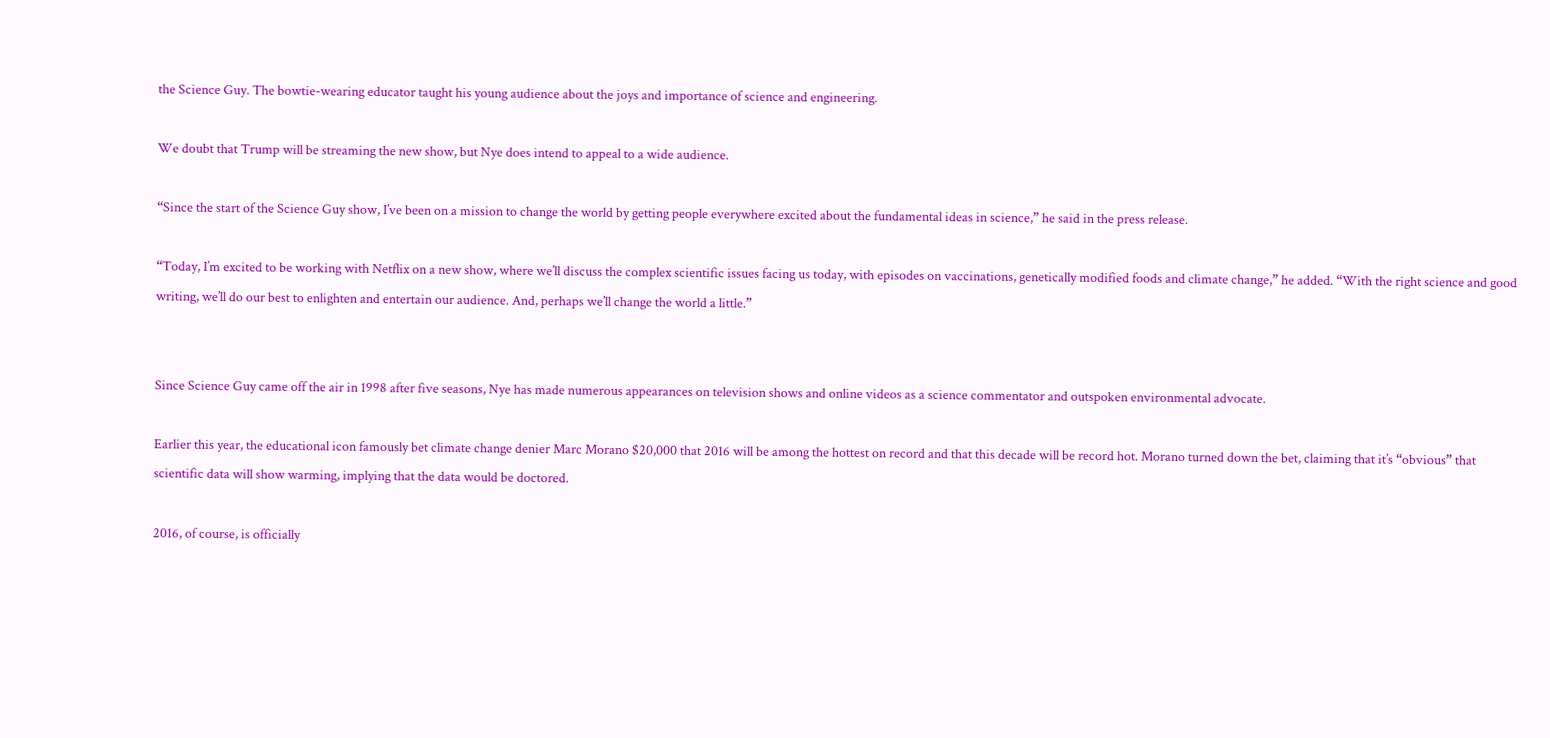the Science Guy. The bowtie-wearing educator taught his young audience about the joys and importance of science and engineering.

We doubt that Trump will be streaming the new show, but Nye does intend to appeal to a wide audience.

“Since the start of the Science Guy show, I’ve been on a mission to change the world by getting people everywhere excited about the fundamental ideas in science,” he said in the press release.

“Today, I’m excited to be working with Netflix on a new show, where we’ll discuss the complex scientific issues facing us today, with episodes on vaccinations, genetically modified foods and climate change,” he added. “With the right science and good writing, we’ll do our best to enlighten and entertain our audience. And, perhaps we’ll change the world a little.”


Since Science Guy came off the air in 1998 after five seasons, Nye has made numerous appearances on television shows and online videos as a science commentator and outspoken environmental advocate.

Earlier this year, the educational icon famously bet climate change denier Marc Morano $20,000 that 2016 will be among the hottest on record and that this decade will be record hot. Morano turned down the bet, claiming that it’s “obvious” that scientific data will show warming, implying that the data would be doctored.

2016, of course, is officially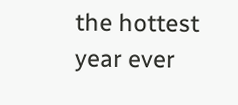the hottest year ever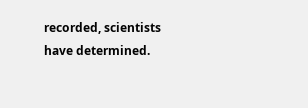recorded, scientists have determined.